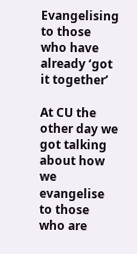Evangelising to those who have already ‘got it together’

At CU the other day we got talking about how we evangelise to those who are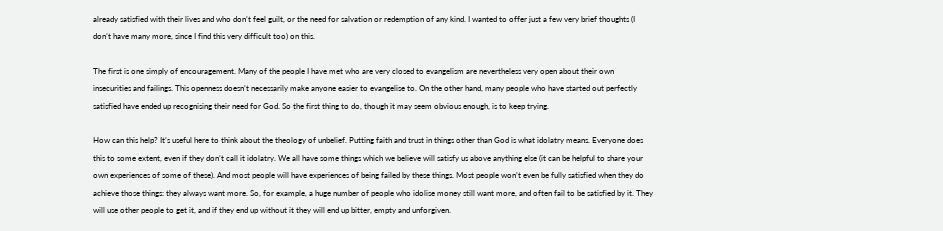already satisfied with their lives and who don’t feel guilt, or the need for salvation or redemption of any kind. I wanted to offer just a few very brief thoughts (I don’t have many more, since I find this very difficult too) on this.

The first is one simply of encouragement. Many of the people I have met who are very closed to evangelism are nevertheless very open about their own insecurities and failings. This openness doesn’t necessarily make anyone easier to evangelise to. On the other hand, many people who have started out perfectly satisfied have ended up recognising their need for God. So the first thing to do, though it may seem obvious enough, is to keep trying.

How can this help? It’s useful here to think about the theology of unbelief. Putting faith and trust in things other than God is what idolatry means. Everyone does this to some extent, even if they don’t call it idolatry. We all have some things which we believe will satisfy us above anything else (it can be helpful to share your own experiences of some of these). And most people will have experiences of being failed by these things. Most people won’t even be fully satisfied when they do achieve those things: they always want more. So, for example, a huge number of people who idolise money still want more, and often fail to be satisfied by it. They will use other people to get it, and if they end up without it they will end up bitter, empty and unforgiven.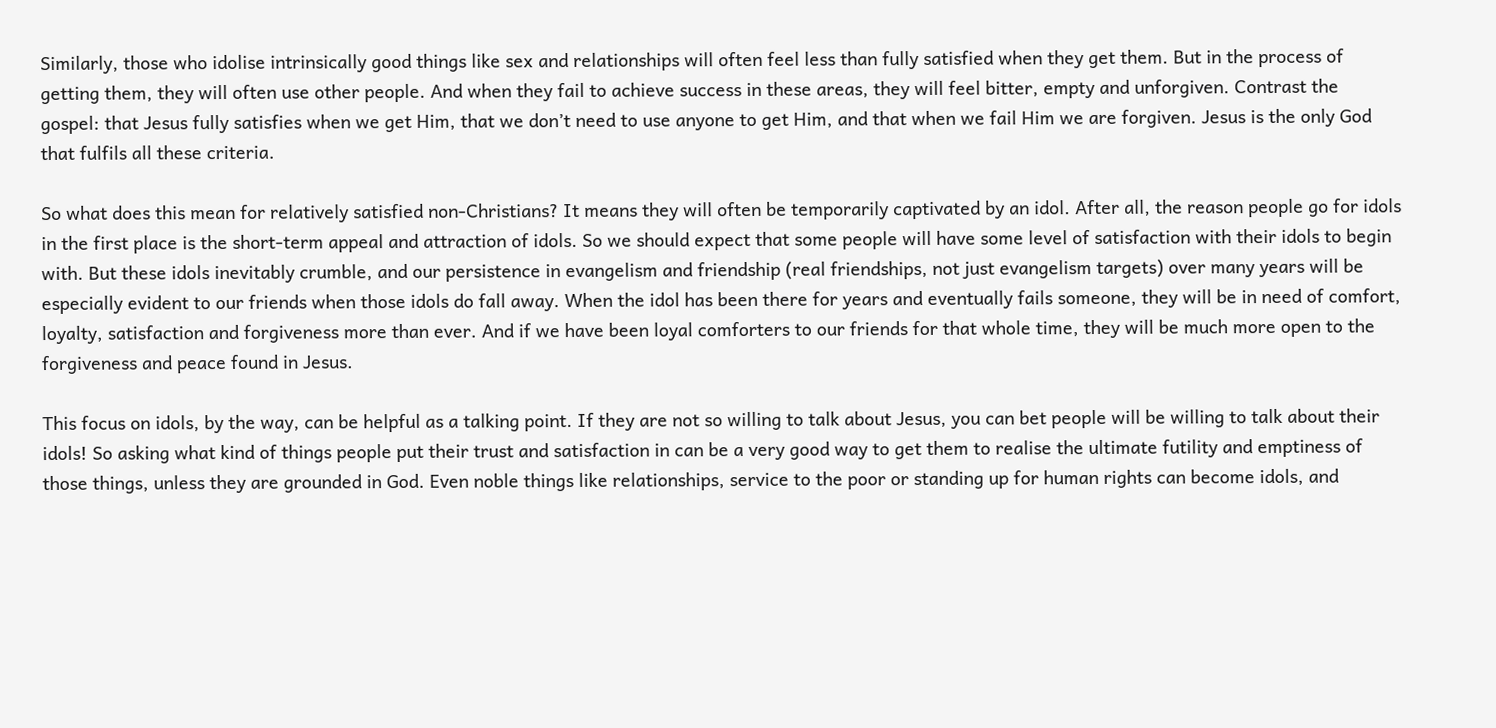Similarly, those who idolise intrinsically good things like sex and relationships will often feel less than fully satisfied when they get them. But in the process of getting them, they will often use other people. And when they fail to achieve success in these areas, they will feel bitter, empty and unforgiven. Contrast the gospel: that Jesus fully satisfies when we get Him, that we don’t need to use anyone to get Him, and that when we fail Him we are forgiven. Jesus is the only God that fulfils all these criteria.

So what does this mean for relatively satisfied non-Christians? It means they will often be temporarily captivated by an idol. After all, the reason people go for idols in the first place is the short-term appeal and attraction of idols. So we should expect that some people will have some level of satisfaction with their idols to begin with. But these idols inevitably crumble, and our persistence in evangelism and friendship (real friendships, not just evangelism targets) over many years will be especially evident to our friends when those idols do fall away. When the idol has been there for years and eventually fails someone, they will be in need of comfort, loyalty, satisfaction and forgiveness more than ever. And if we have been loyal comforters to our friends for that whole time, they will be much more open to the forgiveness and peace found in Jesus.

This focus on idols, by the way, can be helpful as a talking point. If they are not so willing to talk about Jesus, you can bet people will be willing to talk about their idols! So asking what kind of things people put their trust and satisfaction in can be a very good way to get them to realise the ultimate futility and emptiness of those things, unless they are grounded in God. Even noble things like relationships, service to the poor or standing up for human rights can become idols, and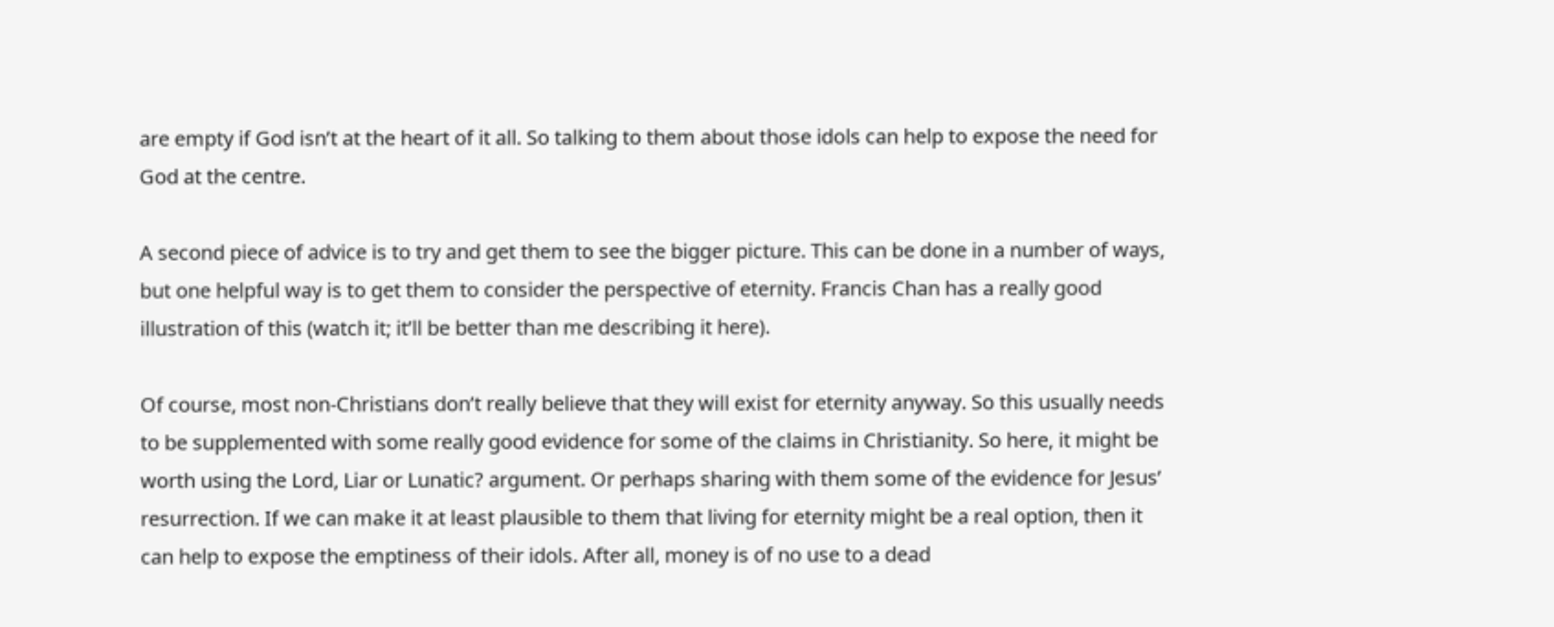are empty if God isn’t at the heart of it all. So talking to them about those idols can help to expose the need for God at the centre.

A second piece of advice is to try and get them to see the bigger picture. This can be done in a number of ways, but one helpful way is to get them to consider the perspective of eternity. Francis Chan has a really good illustration of this (watch it; it’ll be better than me describing it here).

Of course, most non-Christians don’t really believe that they will exist for eternity anyway. So this usually needs to be supplemented with some really good evidence for some of the claims in Christianity. So here, it might be worth using the Lord, Liar or Lunatic? argument. Or perhaps sharing with them some of the evidence for Jesus’ resurrection. If we can make it at least plausible to them that living for eternity might be a real option, then it can help to expose the emptiness of their idols. After all, money is of no use to a dead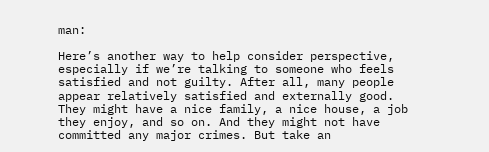man:

Here’s another way to help consider perspective, especially if we’re talking to someone who feels satisfied and not guilty. After all, many people appear relatively satisfied and externally good. They might have a nice family, a nice house, a job they enjoy, and so on. And they might not have committed any major crimes. But take an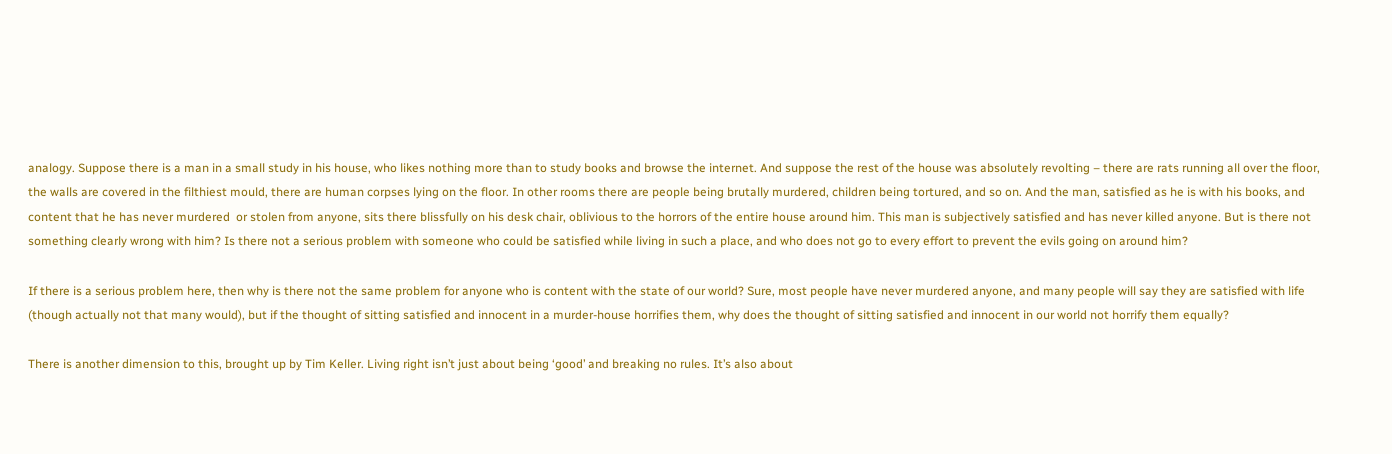analogy. Suppose there is a man in a small study in his house, who likes nothing more than to study books and browse the internet. And suppose the rest of the house was absolutely revolting – there are rats running all over the floor, the walls are covered in the filthiest mould, there are human corpses lying on the floor. In other rooms there are people being brutally murdered, children being tortured, and so on. And the man, satisfied as he is with his books, and content that he has never murdered  or stolen from anyone, sits there blissfully on his desk chair, oblivious to the horrors of the entire house around him. This man is subjectively satisfied and has never killed anyone. But is there not something clearly wrong with him? Is there not a serious problem with someone who could be satisfied while living in such a place, and who does not go to every effort to prevent the evils going on around him?

If there is a serious problem here, then why is there not the same problem for anyone who is content with the state of our world? Sure, most people have never murdered anyone, and many people will say they are satisfied with life (though actually not that many would), but if the thought of sitting satisfied and innocent in a murder-house horrifies them, why does the thought of sitting satisfied and innocent in our world not horrify them equally?

There is another dimension to this, brought up by Tim Keller. Living right isn’t just about being ‘good’ and breaking no rules. It’s also about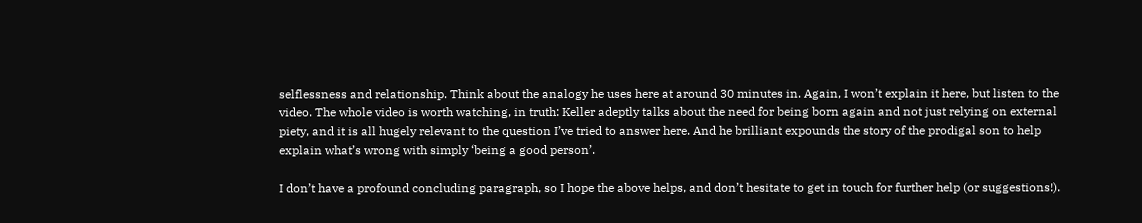selflessness and relationship. Think about the analogy he uses here at around 30 minutes in. Again, I won’t explain it here, but listen to the video. The whole video is worth watching, in truth: Keller adeptly talks about the need for being born again and not just relying on external piety, and it is all hugely relevant to the question I’ve tried to answer here. And he brilliant expounds the story of the prodigal son to help explain what’s wrong with simply ‘being a good person’.

I don’t have a profound concluding paragraph, so I hope the above helps, and don’t hesitate to get in touch for further help (or suggestions!).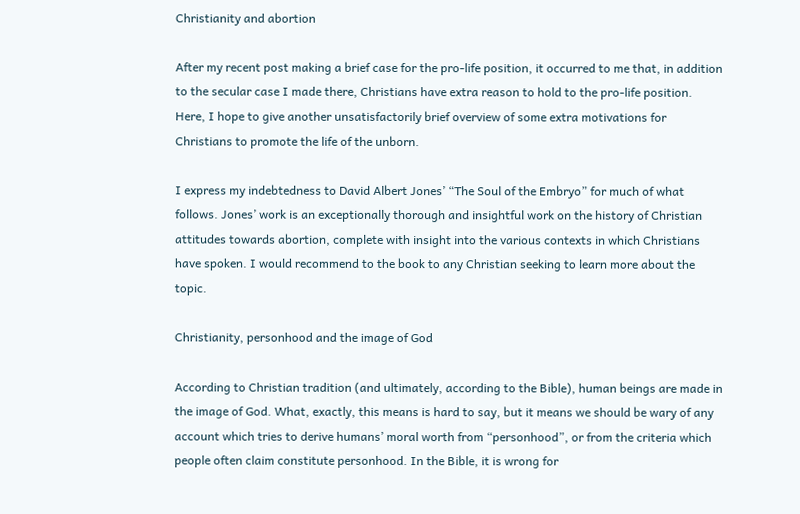Christianity and abortion

After my recent post making a brief case for the pro-life position, it occurred to me that, in addition to the secular case I made there, Christians have extra reason to hold to the pro-life position. Here, I hope to give another unsatisfactorily brief overview of some extra motivations for Christians to promote the life of the unborn.

I express my indebtedness to David Albert Jones’ “The Soul of the Embryo” for much of what follows. Jones’ work is an exceptionally thorough and insightful work on the history of Christian attitudes towards abortion, complete with insight into the various contexts in which Christians have spoken. I would recommend to the book to any Christian seeking to learn more about the topic.

Christianity, personhood and the image of God

According to Christian tradition (and ultimately, according to the Bible), human beings are made in the image of God. What, exactly, this means is hard to say, but it means we should be wary of any account which tries to derive humans’ moral worth from “personhood”, or from the criteria which people often claim constitute personhood. In the Bible, it is wrong for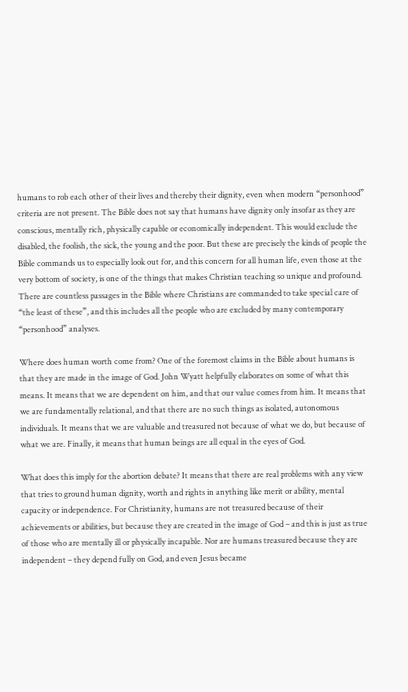humans to rob each other of their lives and thereby their dignity, even when modern “personhood” criteria are not present. The Bible does not say that humans have dignity only insofar as they are conscious, mentally rich, physically capable or economically independent. This would exclude the disabled, the foolish, the sick, the young and the poor. But these are precisely the kinds of people the Bible commands us to especially look out for, and this concern for all human life, even those at the very bottom of society, is one of the things that makes Christian teaching so unique and profound. There are countless passages in the Bible where Christians are commanded to take special care of “the least of these”, and this includes all the people who are excluded by many contemporary “personhood” analyses.

Where does human worth come from? One of the foremost claims in the Bible about humans is that they are made in the image of God. John Wyatt helpfully elaborates on some of what this means. It means that we are dependent on him, and that our value comes from him. It means that we are fundamentally relational, and that there are no such things as isolated, autonomous individuals. It means that we are valuable and treasured not because of what we do, but because of what we are. Finally, it means that human beings are all equal in the eyes of God.

What does this imply for the abortion debate? It means that there are real problems with any view that tries to ground human dignity, worth and rights in anything like merit or ability, mental capacity or independence. For Christianity, humans are not treasured because of their achievements or abilities, but because they are created in the image of God – and this is just as true of those who are mentally ill or physically incapable. Nor are humans treasured because they are independent – they depend fully on God, and even Jesus became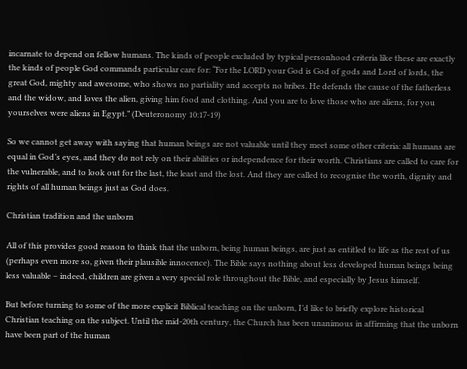incarnate to depend on fellow humans. The kinds of people excluded by typical personhood criteria like these are exactly the kinds of people God commands particular care for: “For the LORD your God is God of gods and Lord of lords, the great God, mighty and awesome, who shows no partiality and accepts no bribes. He defends the cause of the fatherless and the widow, and loves the alien, giving him food and clothing. And you are to love those who are aliens, for you yourselves were aliens in Egypt.” (Deuteronomy 10:17-19)

So we cannot get away with saying that human beings are not valuable until they meet some other criteria: all humans are equal in God’s eyes, and they do not rely on their abilities or independence for their worth. Christians are called to care for the vulnerable, and to look out for the last, the least and the lost. And they are called to recognise the worth, dignity and rights of all human beings just as God does.

Christian tradition and the unborn

All of this provides good reason to think that the unborn, being human beings, are just as entitled to life as the rest of us (perhaps even more so, given their plausible innocence). The Bible says nothing about less developed human beings being less valuable – indeed, children are given a very special role throughout the Bible, and especially by Jesus himself.

But before turning to some of the more explicit Biblical teaching on the unborn, I’d like to briefly explore historical Christian teaching on the subject. Until the mid-20th century, the Church has been unanimous in affirming that the unborn have been part of the human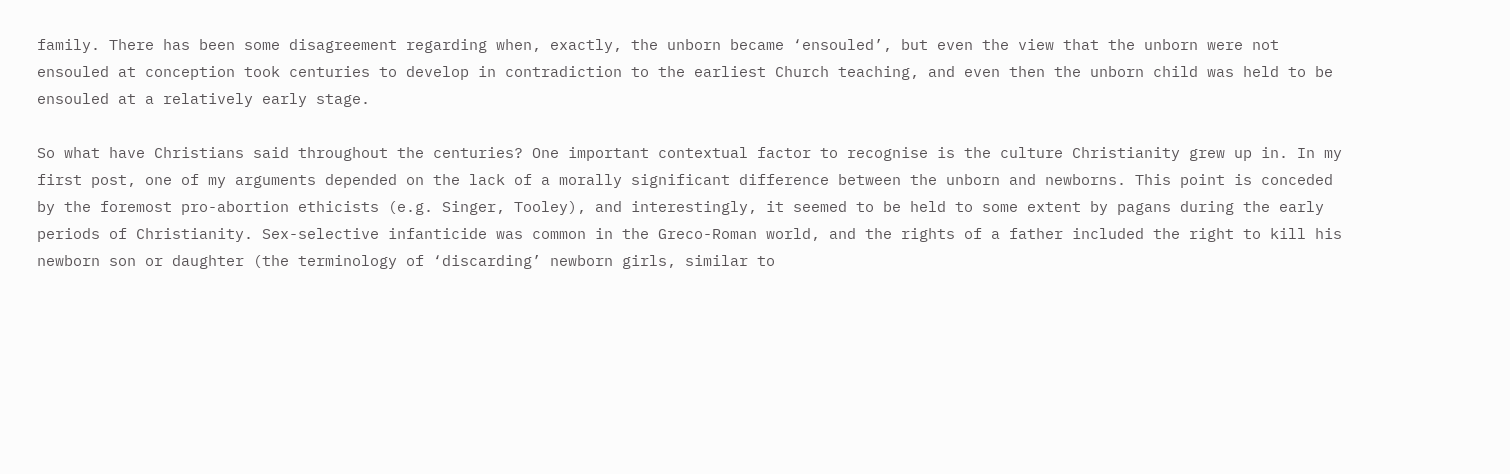family. There has been some disagreement regarding when, exactly, the unborn became ‘ensouled’, but even the view that the unborn were not ensouled at conception took centuries to develop in contradiction to the earliest Church teaching, and even then the unborn child was held to be ensouled at a relatively early stage.

So what have Christians said throughout the centuries? One important contextual factor to recognise is the culture Christianity grew up in. In my first post, one of my arguments depended on the lack of a morally significant difference between the unborn and newborns. This point is conceded by the foremost pro-abortion ethicists (e.g. Singer, Tooley), and interestingly, it seemed to be held to some extent by pagans during the early periods of Christianity. Sex-selective infanticide was common in the Greco-Roman world, and the rights of a father included the right to kill his newborn son or daughter (the terminology of ‘discarding’ newborn girls, similar to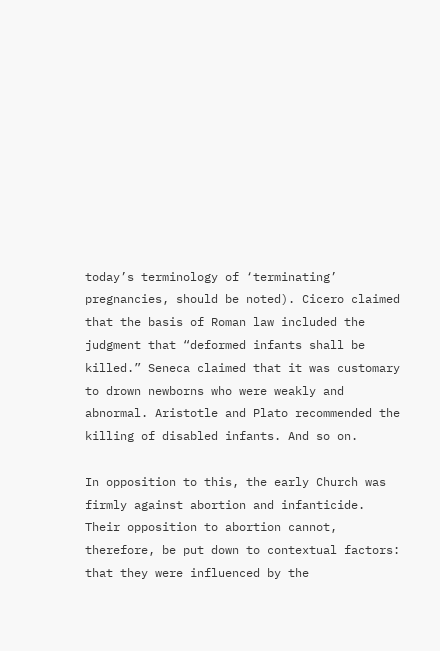today’s terminology of ‘terminating’ pregnancies, should be noted). Cicero claimed that the basis of Roman law included the judgment that “deformed infants shall be killed.” Seneca claimed that it was customary to drown newborns who were weakly and abnormal. Aristotle and Plato recommended the killing of disabled infants. And so on.

In opposition to this, the early Church was firmly against abortion and infanticide. Their opposition to abortion cannot, therefore, be put down to contextual factors: that they were influenced by the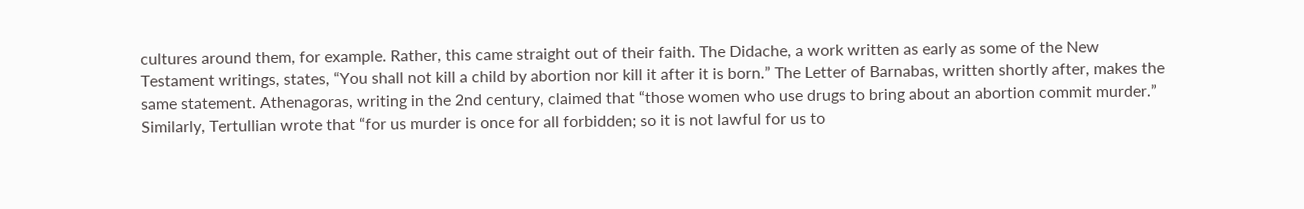cultures around them, for example. Rather, this came straight out of their faith. The Didache, a work written as early as some of the New Testament writings, states, “You shall not kill a child by abortion nor kill it after it is born.” The Letter of Barnabas, written shortly after, makes the same statement. Athenagoras, writing in the 2nd century, claimed that “those women who use drugs to bring about an abortion commit murder.” Similarly, Tertullian wrote that “for us murder is once for all forbidden; so it is not lawful for us to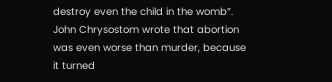destroy even the child in the womb”. John Chrysostom wrote that abortion was even worse than murder, because it turned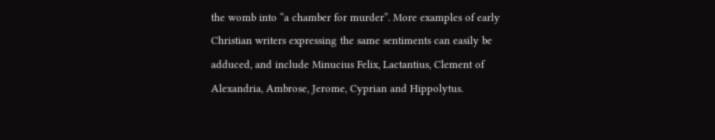the womb into “a chamber for murder”. More examples of early Christian writers expressing the same sentiments can easily be adduced, and include Minucius Felix, Lactantius, Clement of Alexandria, Ambrose, Jerome, Cyprian and Hippolytus.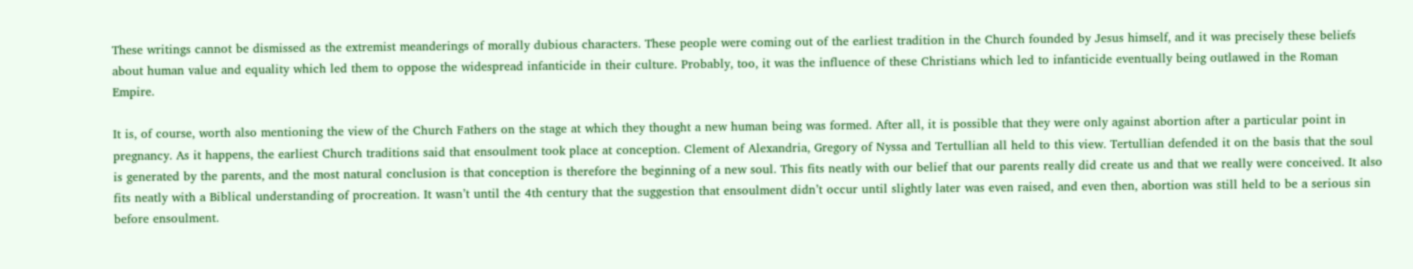These writings cannot be dismissed as the extremist meanderings of morally dubious characters. These people were coming out of the earliest tradition in the Church founded by Jesus himself, and it was precisely these beliefs about human value and equality which led them to oppose the widespread infanticide in their culture. Probably, too, it was the influence of these Christians which led to infanticide eventually being outlawed in the Roman Empire.

It is, of course, worth also mentioning the view of the Church Fathers on the stage at which they thought a new human being was formed. After all, it is possible that they were only against abortion after a particular point in pregnancy. As it happens, the earliest Church traditions said that ensoulment took place at conception. Clement of Alexandria, Gregory of Nyssa and Tertullian all held to this view. Tertullian defended it on the basis that the soul is generated by the parents, and the most natural conclusion is that conception is therefore the beginning of a new soul. This fits neatly with our belief that our parents really did create us and that we really were conceived. It also fits neatly with a Biblical understanding of procreation. It wasn’t until the 4th century that the suggestion that ensoulment didn’t occur until slightly later was even raised, and even then, abortion was still held to be a serious sin before ensoulment.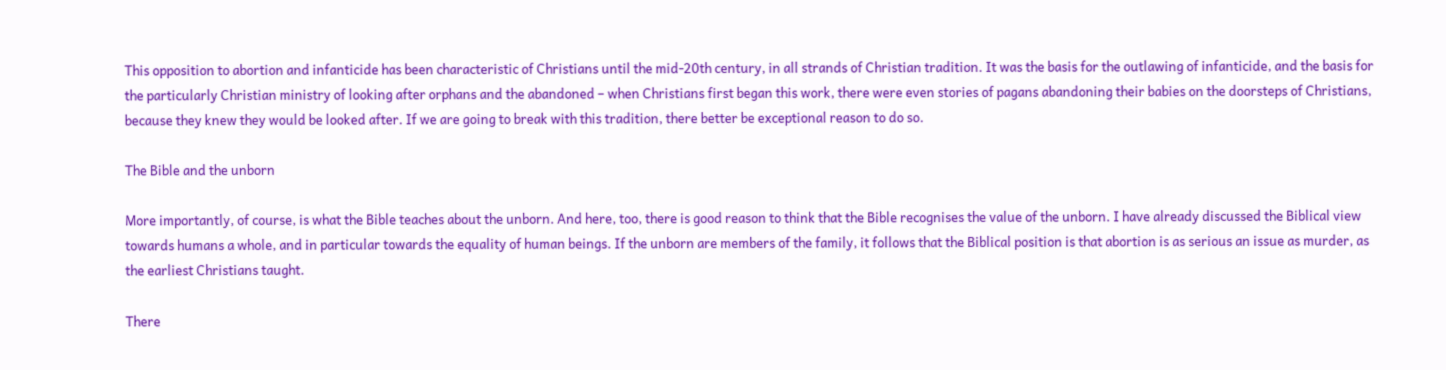This opposition to abortion and infanticide has been characteristic of Christians until the mid-20th century, in all strands of Christian tradition. It was the basis for the outlawing of infanticide, and the basis for the particularly Christian ministry of looking after orphans and the abandoned – when Christians first began this work, there were even stories of pagans abandoning their babies on the doorsteps of Christians, because they knew they would be looked after. If we are going to break with this tradition, there better be exceptional reason to do so.

The Bible and the unborn

More importantly, of course, is what the Bible teaches about the unborn. And here, too, there is good reason to think that the Bible recognises the value of the unborn. I have already discussed the Biblical view towards humans a whole, and in particular towards the equality of human beings. If the unborn are members of the family, it follows that the Biblical position is that abortion is as serious an issue as murder, as the earliest Christians taught.

There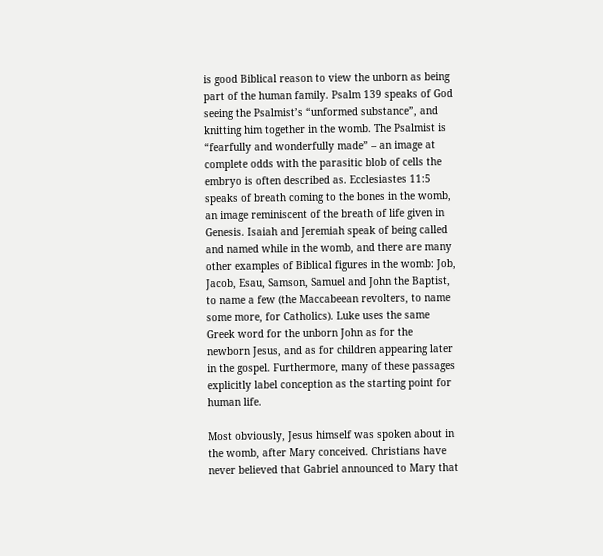is good Biblical reason to view the unborn as being part of the human family. Psalm 139 speaks of God seeing the Psalmist’s “unformed substance”, and knitting him together in the womb. The Psalmist is “fearfully and wonderfully made” – an image at complete odds with the parasitic blob of cells the embryo is often described as. Ecclesiastes 11:5 speaks of breath coming to the bones in the womb, an image reminiscent of the breath of life given in Genesis. Isaiah and Jeremiah speak of being called and named while in the womb, and there are many other examples of Biblical figures in the womb: Job, Jacob, Esau, Samson, Samuel and John the Baptist, to name a few (the Maccabeean revolters, to name some more, for Catholics). Luke uses the same Greek word for the unborn John as for the newborn Jesus, and as for children appearing later in the gospel. Furthermore, many of these passages explicitly label conception as the starting point for human life.

Most obviously, Jesus himself was spoken about in the womb, after Mary conceived. Christians have never believed that Gabriel announced to Mary that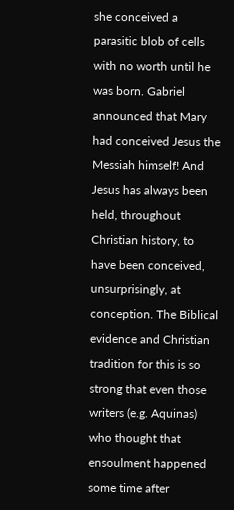she conceived a parasitic blob of cells with no worth until he was born. Gabriel announced that Mary had conceived Jesus the Messiah himself! And Jesus has always been held, throughout Christian history, to have been conceived, unsurprisingly, at conception. The Biblical evidence and Christian tradition for this is so strong that even those writers (e.g. Aquinas) who thought that ensoulment happened some time after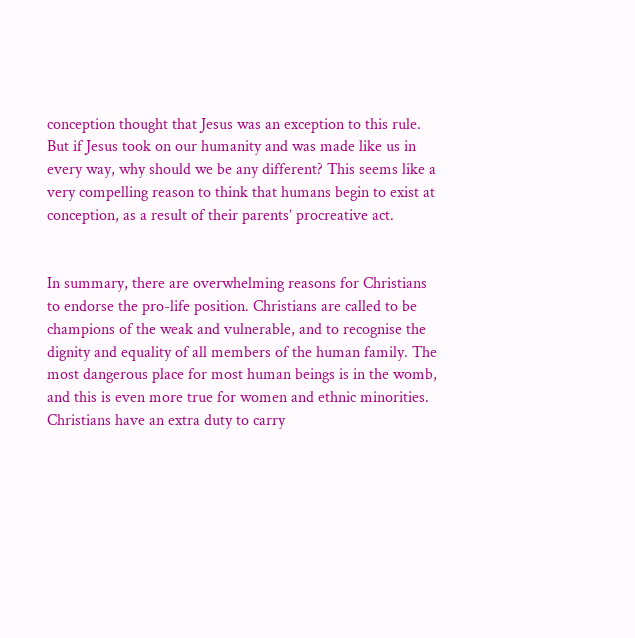conception thought that Jesus was an exception to this rule. But if Jesus took on our humanity and was made like us in every way, why should we be any different? This seems like a very compelling reason to think that humans begin to exist at conception, as a result of their parents’ procreative act.


In summary, there are overwhelming reasons for Christians to endorse the pro-life position. Christians are called to be champions of the weak and vulnerable, and to recognise the dignity and equality of all members of the human family. The most dangerous place for most human beings is in the womb, and this is even more true for women and ethnic minorities. Christians have an extra duty to carry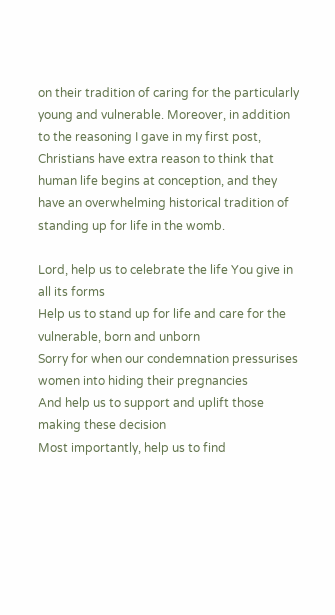on their tradition of caring for the particularly young and vulnerable. Moreover, in addition to the reasoning I gave in my first post, Christians have extra reason to think that human life begins at conception, and they have an overwhelming historical tradition of standing up for life in the womb.

Lord, help us to celebrate the life You give in all its forms
Help us to stand up for life and care for the vulnerable, born and unborn
Sorry for when our condemnation pressurises women into hiding their pregnancies
And help us to support and uplift those making these decision
Most importantly, help us to find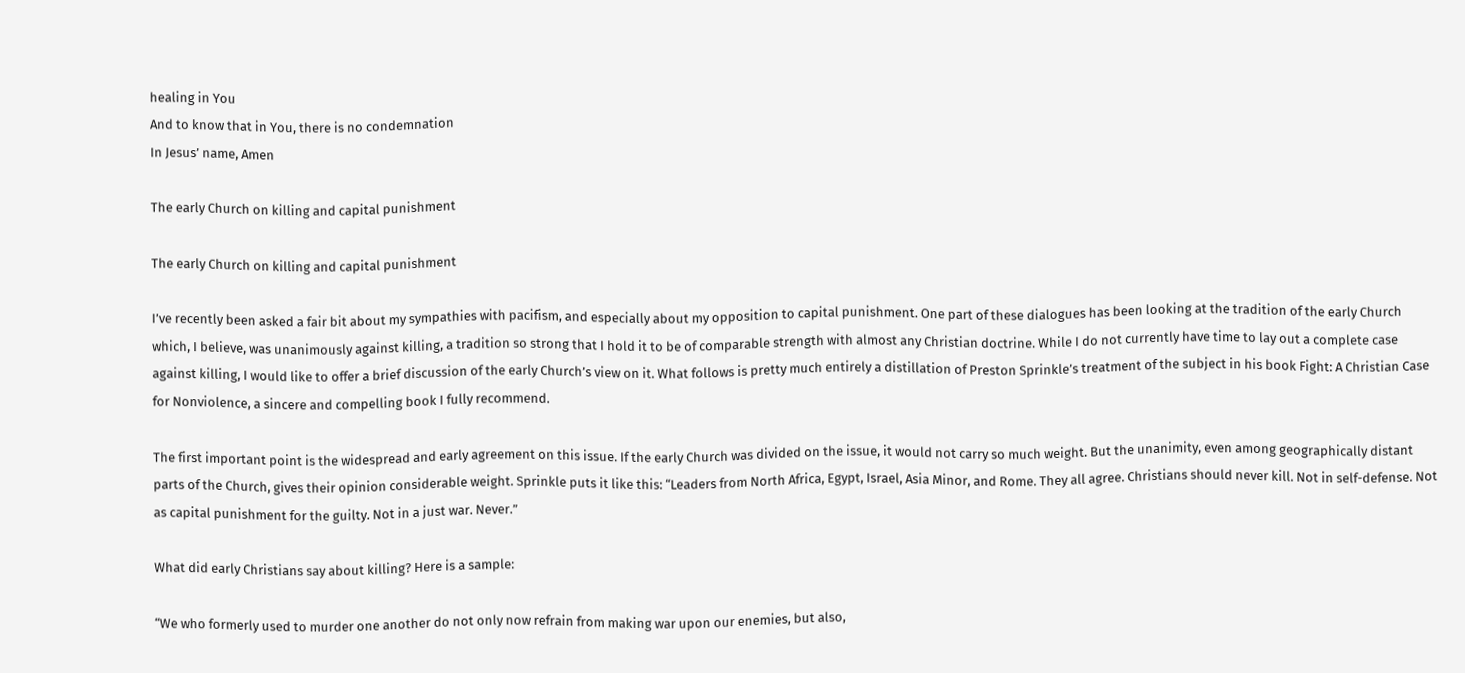healing in You
And to know that in You, there is no condemnation
In Jesus’ name, Amen

The early Church on killing and capital punishment

The early Church on killing and capital punishment

I’ve recently been asked a fair bit about my sympathies with pacifism, and especially about my opposition to capital punishment. One part of these dialogues has been looking at the tradition of the early Church which, I believe, was unanimously against killing, a tradition so strong that I hold it to be of comparable strength with almost any Christian doctrine. While I do not currently have time to lay out a complete case against killing, I would like to offer a brief discussion of the early Church’s view on it. What follows is pretty much entirely a distillation of Preston Sprinkle’s treatment of the subject in his book Fight: A Christian Case for Nonviolence, a sincere and compelling book I fully recommend.

The first important point is the widespread and early agreement on this issue. If the early Church was divided on the issue, it would not carry so much weight. But the unanimity, even among geographically distant parts of the Church, gives their opinion considerable weight. Sprinkle puts it like this: “Leaders from North Africa, Egypt, Israel, Asia Minor, and Rome. They all agree. Christians should never kill. Not in self-defense. Not as capital punishment for the guilty. Not in a just war. Never.”

What did early Christians say about killing? Here is a sample:

“We who formerly used to murder one another do not only now refrain from making war upon our enemies, but also,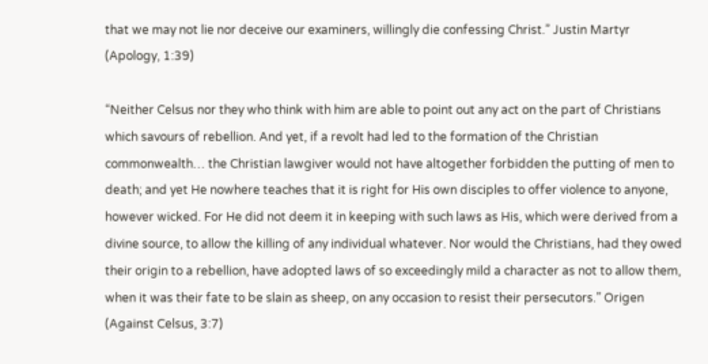that we may not lie nor deceive our examiners, willingly die confessing Christ.” Justin Martyr (Apology, 1:39)

“Neither Celsus nor they who think with him are able to point out any act on the part of Christians which savours of rebellion. And yet, if a revolt had led to the formation of the Christian commonwealth… the Christian lawgiver would not have altogether forbidden the putting of men to death; and yet He nowhere teaches that it is right for His own disciples to offer violence to anyone, however wicked. For He did not deem it in keeping with such laws as His, which were derived from a divine source, to allow the killing of any individual whatever. Nor would the Christians, had they owed their origin to a rebellion, have adopted laws of so exceedingly mild a character as not to allow them, when it was their fate to be slain as sheep, on any occasion to resist their persecutors.” Origen (Against Celsus, 3:7)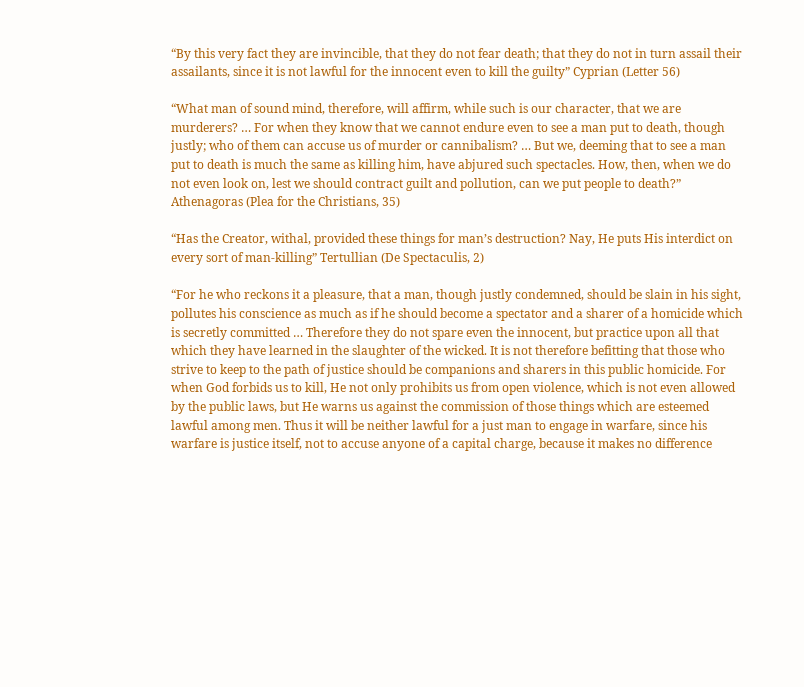“By this very fact they are invincible, that they do not fear death; that they do not in turn assail their assailants, since it is not lawful for the innocent even to kill the guilty” Cyprian (Letter 56)

“What man of sound mind, therefore, will affirm, while such is our character, that we are murderers? … For when they know that we cannot endure even to see a man put to death, though justly; who of them can accuse us of murder or cannibalism? … But we, deeming that to see a man put to death is much the same as killing him, have abjured such spectacles. How, then, when we do not even look on, lest we should contract guilt and pollution, can we put people to death?” Athenagoras (Plea for the Christians, 35)

“Has the Creator, withal, provided these things for man’s destruction? Nay, He puts His interdict on every sort of man-killing” Tertullian (De Spectaculis, 2)

“For he who reckons it a pleasure, that a man, though justly condemned, should be slain in his sight, pollutes his conscience as much as if he should become a spectator and a sharer of a homicide which is secretly committed … Therefore they do not spare even the innocent, but practice upon all that which they have learned in the slaughter of the wicked. It is not therefore befitting that those who strive to keep to the path of justice should be companions and sharers in this public homicide. For when God forbids us to kill, He not only prohibits us from open violence, which is not even allowed by the public laws, but He warns us against the commission of those things which are esteemed lawful among men. Thus it will be neither lawful for a just man to engage in warfare, since his warfare is justice itself, not to accuse anyone of a capital charge, because it makes no difference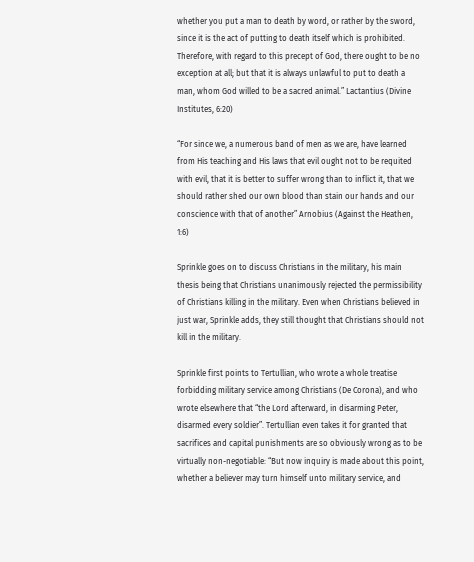whether you put a man to death by word, or rather by the sword, since it is the act of putting to death itself which is prohibited. Therefore, with regard to this precept of God, there ought to be no exception at all; but that it is always unlawful to put to death a man, whom God willed to be a sacred animal.” Lactantius (Divine Institutes, 6:20)

“For since we, a numerous band of men as we are, have learned from His teaching and His laws that evil ought not to be requited with evil, that it is better to suffer wrong than to inflict it, that we should rather shed our own blood than stain our hands and our conscience with that of another” Arnobius (Against the Heathen, 1:6)

Sprinkle goes on to discuss Christians in the military, his main thesis being that Christians unanimously rejected the permissibility of Christians killing in the military. Even when Christians believed in just war, Sprinkle adds, they still thought that Christians should not kill in the military.

Sprinkle first points to Tertullian, who wrote a whole treatise forbidding military service among Christians (De Corona), and who wrote elsewhere that “the Lord afterward, in disarming Peter, disarmed every soldier”. Tertullian even takes it for granted that sacrifices and capital punishments are so obviously wrong as to be virtually non-negotiable: “But now inquiry is made about this point, whether a believer may turn himself unto military service, and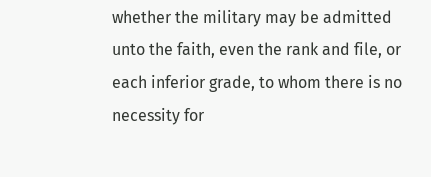whether the military may be admitted unto the faith, even the rank and file, or each inferior grade, to whom there is no necessity for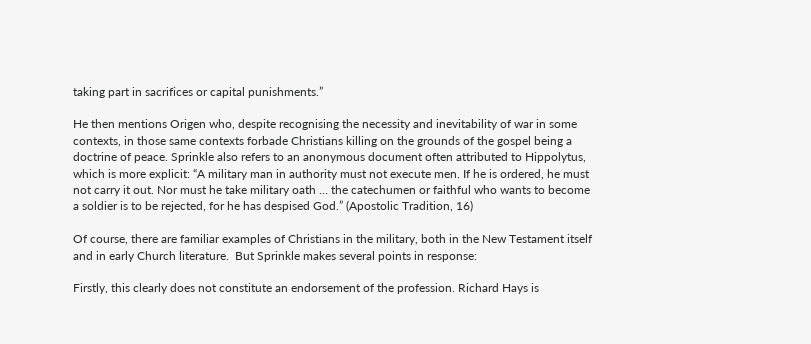taking part in sacrifices or capital punishments.”

He then mentions Origen who, despite recognising the necessity and inevitability of war in some contexts, in those same contexts forbade Christians killing on the grounds of the gospel being a doctrine of peace. Sprinkle also refers to an anonymous document often attributed to Hippolytus, which is more explicit: “A military man in authority must not execute men. If he is ordered, he must not carry it out. Nor must he take military oath … the catechumen or faithful who wants to become a soldier is to be rejected, for he has despised God.” (Apostolic Tradition, 16)

Of course, there are familiar examples of Christians in the military, both in the New Testament itself and in early Church literature.  But Sprinkle makes several points in response:

Firstly, this clearly does not constitute an endorsement of the profession. Richard Hays is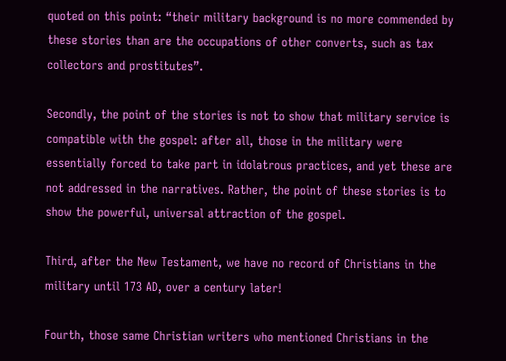quoted on this point: “their military background is no more commended by these stories than are the occupations of other converts, such as tax collectors and prostitutes”.

Secondly, the point of the stories is not to show that military service is compatible with the gospel: after all, those in the military were essentially forced to take part in idolatrous practices, and yet these are not addressed in the narratives. Rather, the point of these stories is to show the powerful, universal attraction of the gospel.

Third, after the New Testament, we have no record of Christians in the military until 173 AD, over a century later!

Fourth, those same Christian writers who mentioned Christians in the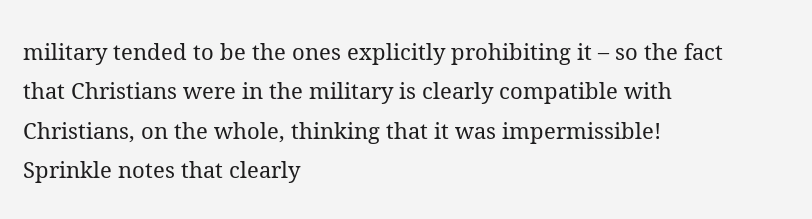military tended to be the ones explicitly prohibiting it – so the fact that Christians were in the military is clearly compatible with Christians, on the whole, thinking that it was impermissible! Sprinkle notes that clearly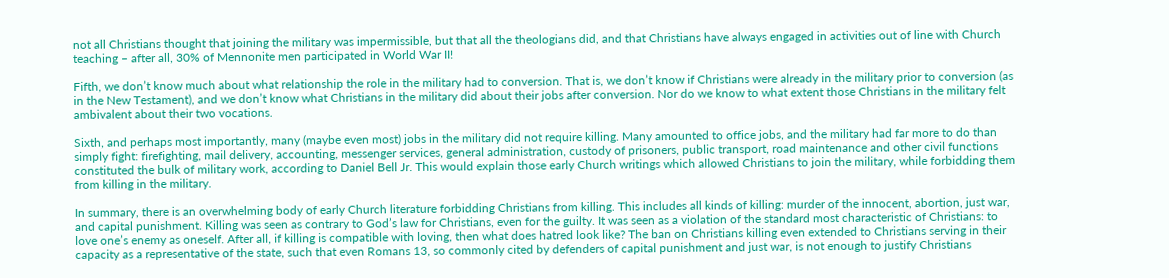not all Christians thought that joining the military was impermissible, but that all the theologians did, and that Christians have always engaged in activities out of line with Church teaching – after all, 30% of Mennonite men participated in World War II!

Fifth, we don’t know much about what relationship the role in the military had to conversion. That is, we don’t know if Christians were already in the military prior to conversion (as in the New Testament), and we don’t know what Christians in the military did about their jobs after conversion. Nor do we know to what extent those Christians in the military felt ambivalent about their two vocations.

Sixth, and perhaps most importantly, many (maybe even most) jobs in the military did not require killing. Many amounted to office jobs, and the military had far more to do than simply fight: firefighting, mail delivery, accounting, messenger services, general administration, custody of prisoners, public transport, road maintenance and other civil functions constituted the bulk of military work, according to Daniel Bell Jr. This would explain those early Church writings which allowed Christians to join the military, while forbidding them from killing in the military.

In summary, there is an overwhelming body of early Church literature forbidding Christians from killing. This includes all kinds of killing: murder of the innocent, abortion, just war, and capital punishment. Killing was seen as contrary to God’s law for Christians, even for the guilty. It was seen as a violation of the standard most characteristic of Christians: to love one’s enemy as oneself. After all, if killing is compatible with loving, then what does hatred look like? The ban on Christians killing even extended to Christians serving in their capacity as a representative of the state, such that even Romans 13, so commonly cited by defenders of capital punishment and just war, is not enough to justify Christians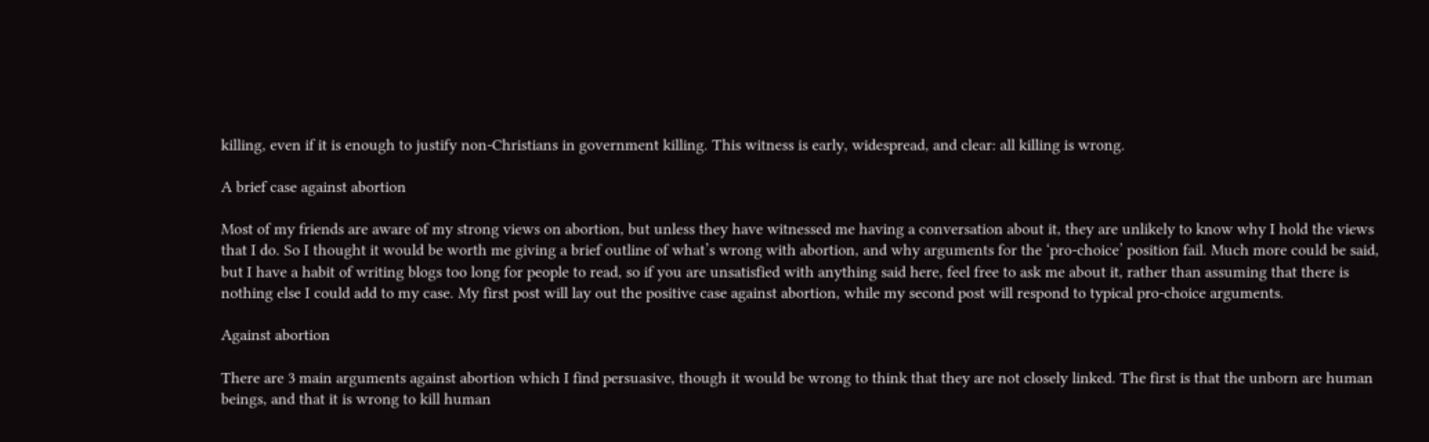killing, even if it is enough to justify non-Christians in government killing. This witness is early, widespread, and clear: all killing is wrong.

A brief case against abortion

Most of my friends are aware of my strong views on abortion, but unless they have witnessed me having a conversation about it, they are unlikely to know why I hold the views that I do. So I thought it would be worth me giving a brief outline of what’s wrong with abortion, and why arguments for the ‘pro-choice’ position fail. Much more could be said, but I have a habit of writing blogs too long for people to read, so if you are unsatisfied with anything said here, feel free to ask me about it, rather than assuming that there is nothing else I could add to my case. My first post will lay out the positive case against abortion, while my second post will respond to typical pro-choice arguments.

Against abortion

There are 3 main arguments against abortion which I find persuasive, though it would be wrong to think that they are not closely linked. The first is that the unborn are human beings, and that it is wrong to kill human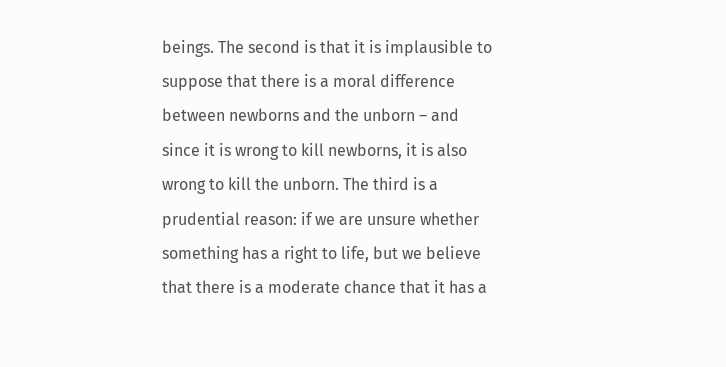beings. The second is that it is implausible to suppose that there is a moral difference between newborns and the unborn – and since it is wrong to kill newborns, it is also wrong to kill the unborn. The third is a prudential reason: if we are unsure whether something has a right to life, but we believe that there is a moderate chance that it has a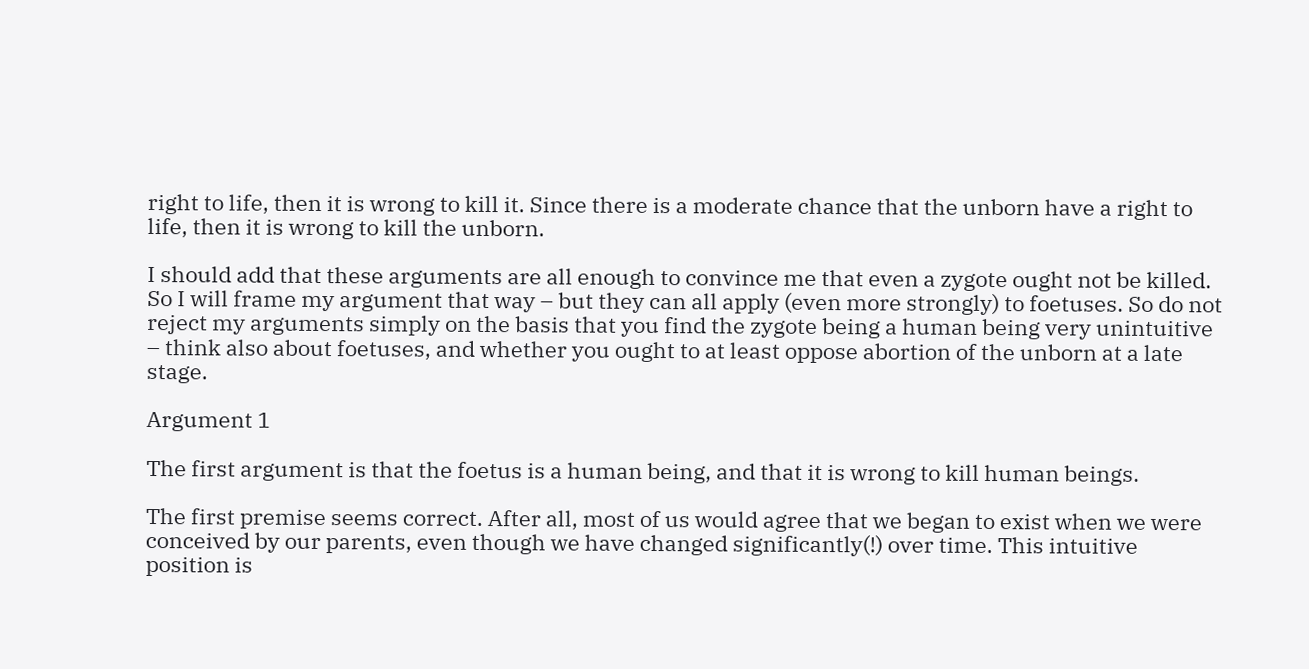right to life, then it is wrong to kill it. Since there is a moderate chance that the unborn have a right to life, then it is wrong to kill the unborn.

I should add that these arguments are all enough to convince me that even a zygote ought not be killed. So I will frame my argument that way – but they can all apply (even more strongly) to foetuses. So do not reject my arguments simply on the basis that you find the zygote being a human being very unintuitive – think also about foetuses, and whether you ought to at least oppose abortion of the unborn at a late stage.

Argument 1

The first argument is that the foetus is a human being, and that it is wrong to kill human beings.

The first premise seems correct. After all, most of us would agree that we began to exist when we were conceived by our parents, even though we have changed significantly(!) over time. This intuitive position is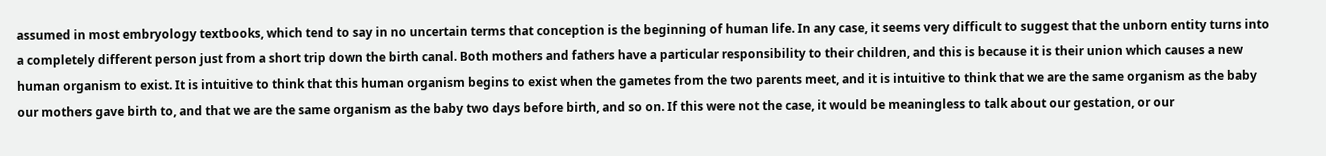assumed in most embryology textbooks, which tend to say in no uncertain terms that conception is the beginning of human life. In any case, it seems very difficult to suggest that the unborn entity turns into a completely different person just from a short trip down the birth canal. Both mothers and fathers have a particular responsibility to their children, and this is because it is their union which causes a new human organism to exist. It is intuitive to think that this human organism begins to exist when the gametes from the two parents meet, and it is intuitive to think that we are the same organism as the baby our mothers gave birth to, and that we are the same organism as the baby two days before birth, and so on. If this were not the case, it would be meaningless to talk about our gestation, or our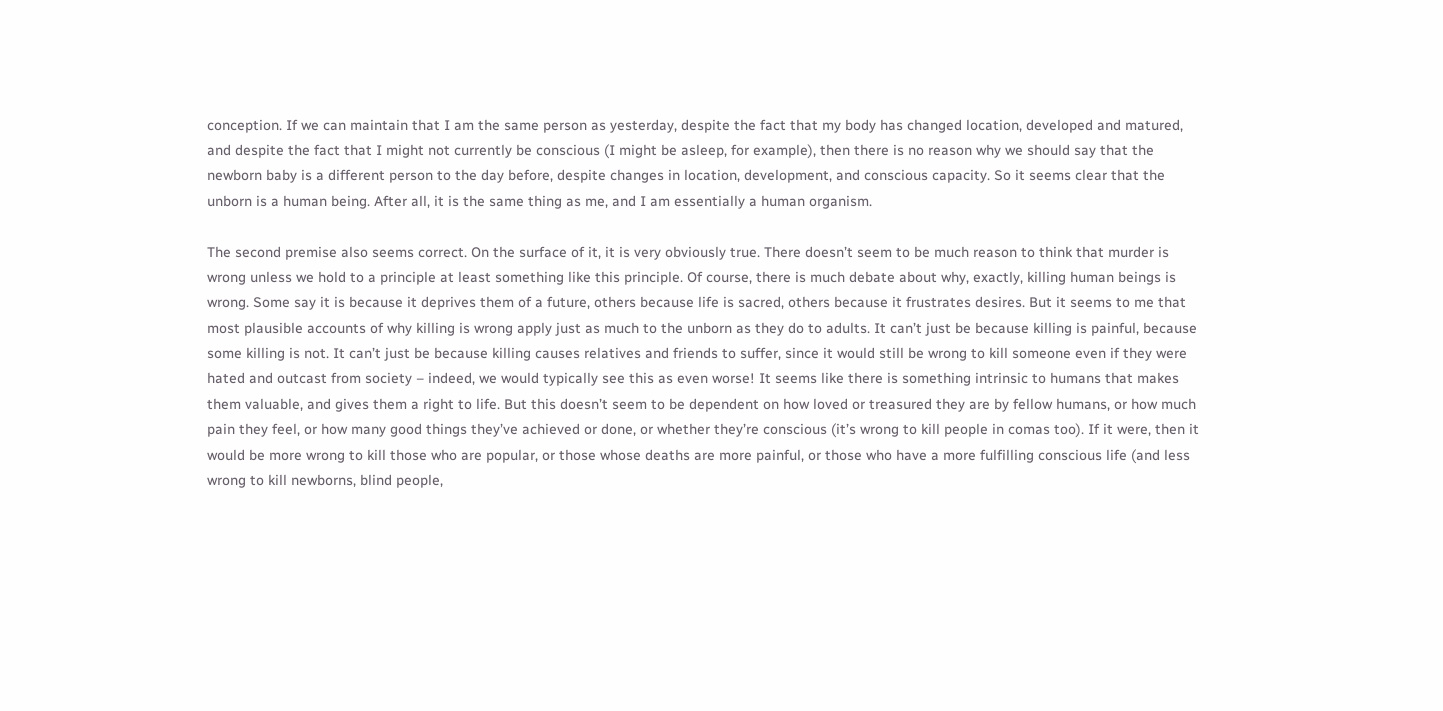conception. If we can maintain that I am the same person as yesterday, despite the fact that my body has changed location, developed and matured, and despite the fact that I might not currently be conscious (I might be asleep, for example), then there is no reason why we should say that the newborn baby is a different person to the day before, despite changes in location, development, and conscious capacity. So it seems clear that the unborn is a human being. After all, it is the same thing as me, and I am essentially a human organism.

The second premise also seems correct. On the surface of it, it is very obviously true. There doesn’t seem to be much reason to think that murder is wrong unless we hold to a principle at least something like this principle. Of course, there is much debate about why, exactly, killing human beings is wrong. Some say it is because it deprives them of a future, others because life is sacred, others because it frustrates desires. But it seems to me that most plausible accounts of why killing is wrong apply just as much to the unborn as they do to adults. It can’t just be because killing is painful, because some killing is not. It can’t just be because killing causes relatives and friends to suffer, since it would still be wrong to kill someone even if they were hated and outcast from society – indeed, we would typically see this as even worse! It seems like there is something intrinsic to humans that makes them valuable, and gives them a right to life. But this doesn’t seem to be dependent on how loved or treasured they are by fellow humans, or how much pain they feel, or how many good things they’ve achieved or done, or whether they’re conscious (it’s wrong to kill people in comas too). If it were, then it would be more wrong to kill those who are popular, or those whose deaths are more painful, or those who have a more fulfilling conscious life (and less wrong to kill newborns, blind people,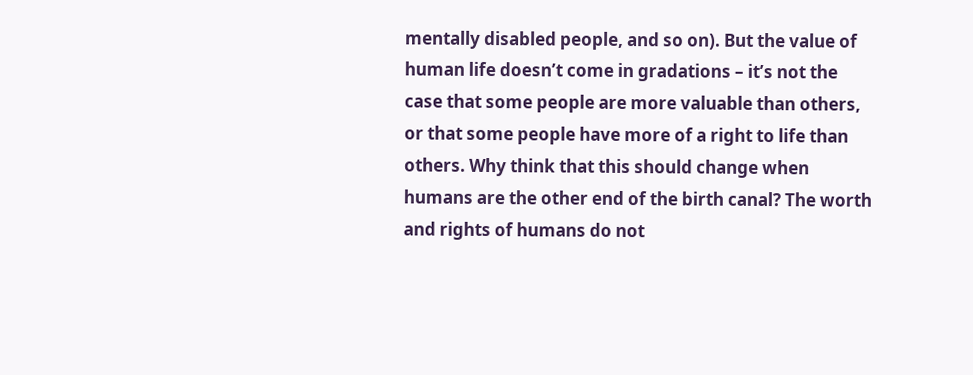mentally disabled people, and so on). But the value of human life doesn’t come in gradations – it’s not the case that some people are more valuable than others, or that some people have more of a right to life than others. Why think that this should change when humans are the other end of the birth canal? The worth and rights of humans do not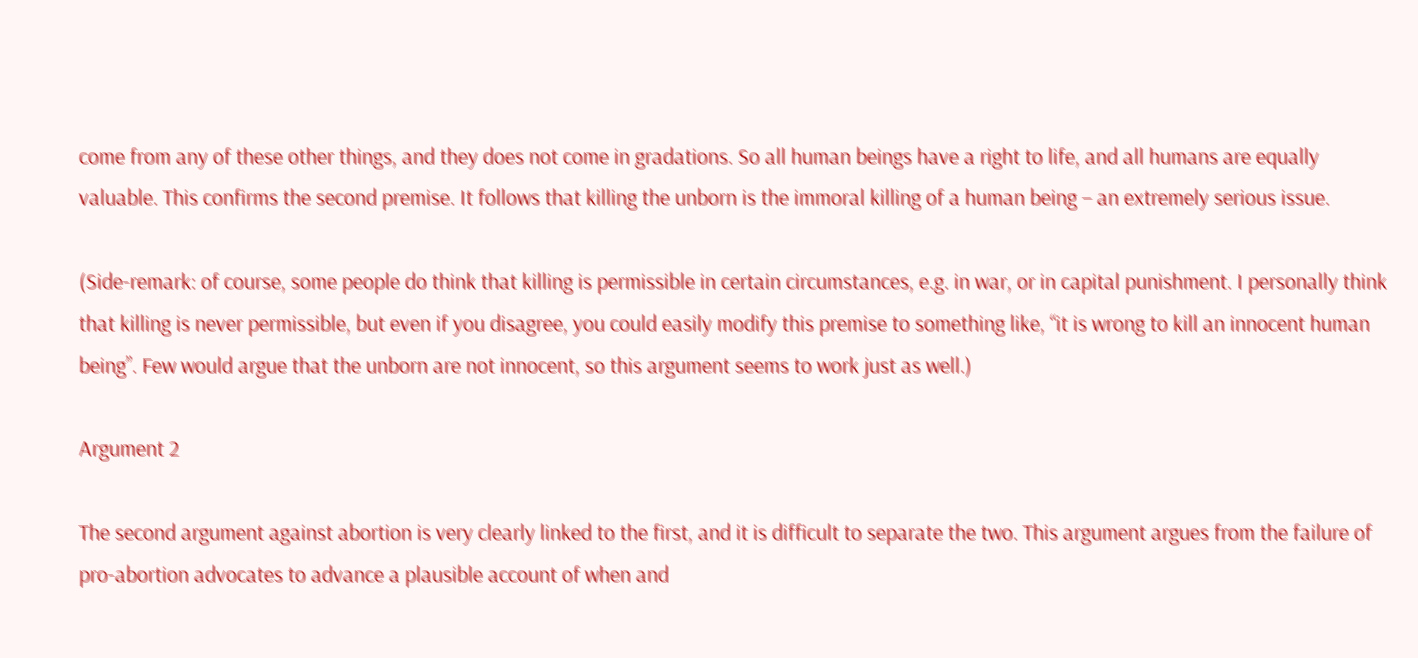come from any of these other things, and they does not come in gradations. So all human beings have a right to life, and all humans are equally valuable. This confirms the second premise. It follows that killing the unborn is the immoral killing of a human being – an extremely serious issue.

(Side-remark: of course, some people do think that killing is permissible in certain circumstances, e.g. in war, or in capital punishment. I personally think that killing is never permissible, but even if you disagree, you could easily modify this premise to something like, “it is wrong to kill an innocent human being”. Few would argue that the unborn are not innocent, so this argument seems to work just as well.)

Argument 2

The second argument against abortion is very clearly linked to the first, and it is difficult to separate the two. This argument argues from the failure of pro-abortion advocates to advance a plausible account of when and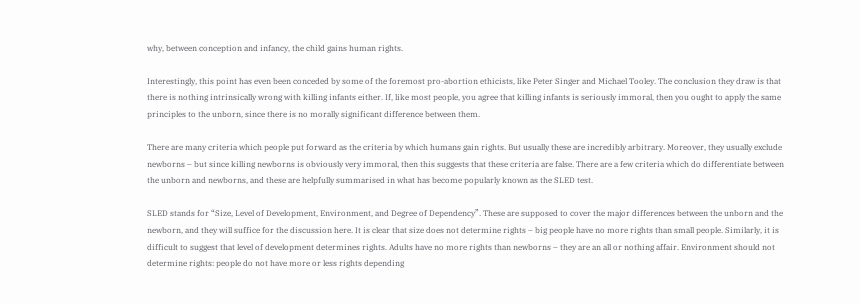why, between conception and infancy, the child gains human rights.

Interestingly, this point has even been conceded by some of the foremost pro-abortion ethicists, like Peter Singer and Michael Tooley. The conclusion they draw is that there is nothing intrinsically wrong with killing infants either. If, like most people, you agree that killing infants is seriously immoral, then you ought to apply the same principles to the unborn, since there is no morally significant difference between them.

There are many criteria which people put forward as the criteria by which humans gain rights. But usually these are incredibly arbitrary. Moreover, they usually exclude newborns – but since killing newborns is obviously very immoral, then this suggests that these criteria are false. There are a few criteria which do differentiate between the unborn and newborns, and these are helpfully summarised in what has become popularly known as the SLED test.

SLED stands for “Size, Level of Development, Environment, and Degree of Dependency”. These are supposed to cover the major differences between the unborn and the newborn, and they will suffice for the discussion here. It is clear that size does not determine rights – big people have no more rights than small people. Similarly, it is difficult to suggest that level of development determines rights. Adults have no more rights than newborns – they are an all or nothing affair. Environment should not determine rights: people do not have more or less rights depending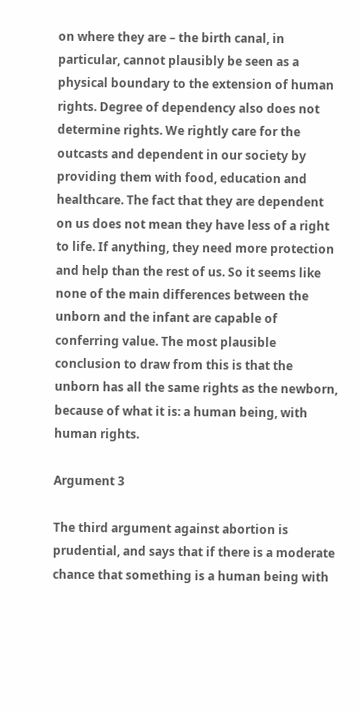on where they are – the birth canal, in particular, cannot plausibly be seen as a physical boundary to the extension of human rights. Degree of dependency also does not determine rights. We rightly care for the outcasts and dependent in our society by providing them with food, education and healthcare. The fact that they are dependent on us does not mean they have less of a right to life. If anything, they need more protection and help than the rest of us. So it seems like none of the main differences between the unborn and the infant are capable of conferring value. The most plausible conclusion to draw from this is that the unborn has all the same rights as the newborn, because of what it is: a human being, with human rights.

Argument 3

The third argument against abortion is prudential, and says that if there is a moderate chance that something is a human being with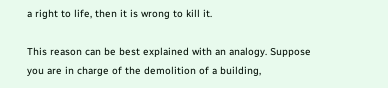a right to life, then it is wrong to kill it.

This reason can be best explained with an analogy. Suppose you are in charge of the demolition of a building,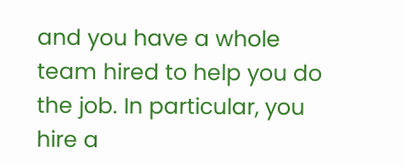and you have a whole team hired to help you do the job. In particular, you hire a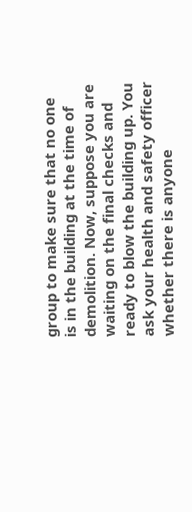group to make sure that no one is in the building at the time of demolition. Now, suppose you are waiting on the final checks and ready to blow the building up. You ask your health and safety officer whether there is anyone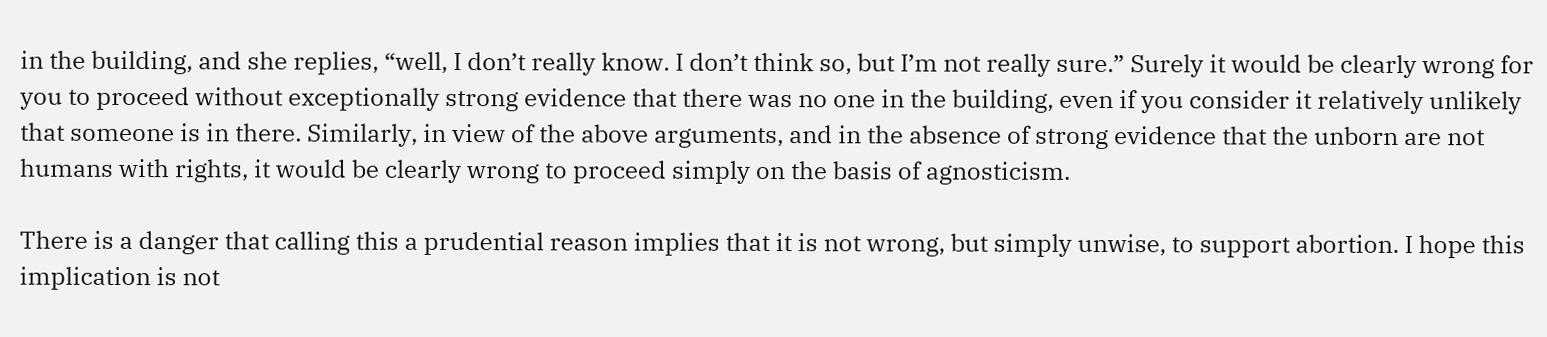in the building, and she replies, “well, I don’t really know. I don’t think so, but I’m not really sure.” Surely it would be clearly wrong for you to proceed without exceptionally strong evidence that there was no one in the building, even if you consider it relatively unlikely that someone is in there. Similarly, in view of the above arguments, and in the absence of strong evidence that the unborn are not humans with rights, it would be clearly wrong to proceed simply on the basis of agnosticism.

There is a danger that calling this a prudential reason implies that it is not wrong, but simply unwise, to support abortion. I hope this implication is not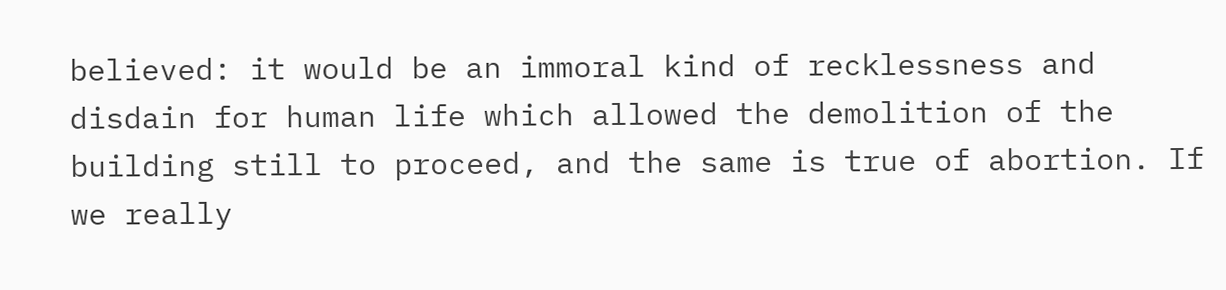believed: it would be an immoral kind of recklessness and disdain for human life which allowed the demolition of the building still to proceed, and the same is true of abortion. If we really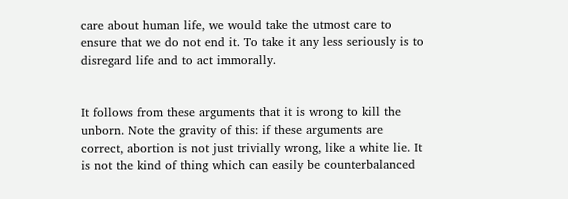care about human life, we would take the utmost care to ensure that we do not end it. To take it any less seriously is to disregard life and to act immorally.


It follows from these arguments that it is wrong to kill the unborn. Note the gravity of this: if these arguments are correct, abortion is not just trivially wrong, like a white lie. It is not the kind of thing which can easily be counterbalanced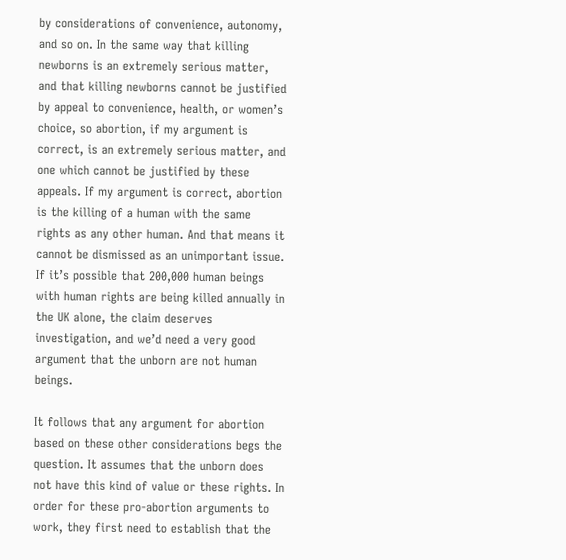by considerations of convenience, autonomy, and so on. In the same way that killing newborns is an extremely serious matter, and that killing newborns cannot be justified by appeal to convenience, health, or women’s choice, so abortion, if my argument is correct, is an extremely serious matter, and one which cannot be justified by these appeals. If my argument is correct, abortion is the killing of a human with the same rights as any other human. And that means it cannot be dismissed as an unimportant issue. If it’s possible that 200,000 human beings with human rights are being killed annually in the UK alone, the claim deserves investigation, and we’d need a very good argument that the unborn are not human beings.

It follows that any argument for abortion based on these other considerations begs the question. It assumes that the unborn does not have this kind of value or these rights. In order for these pro-abortion arguments to work, they first need to establish that the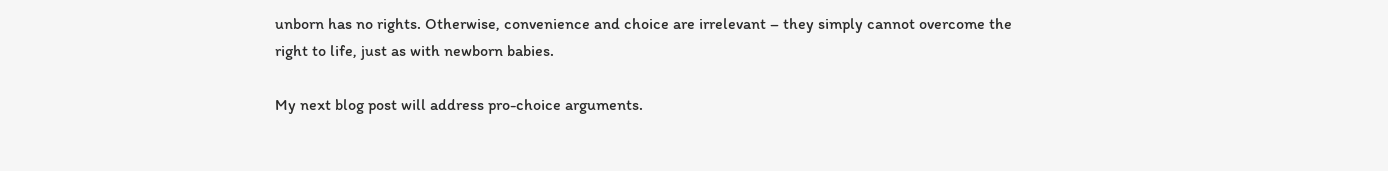unborn has no rights. Otherwise, convenience and choice are irrelevant – they simply cannot overcome the right to life, just as with newborn babies.

My next blog post will address pro-choice arguments.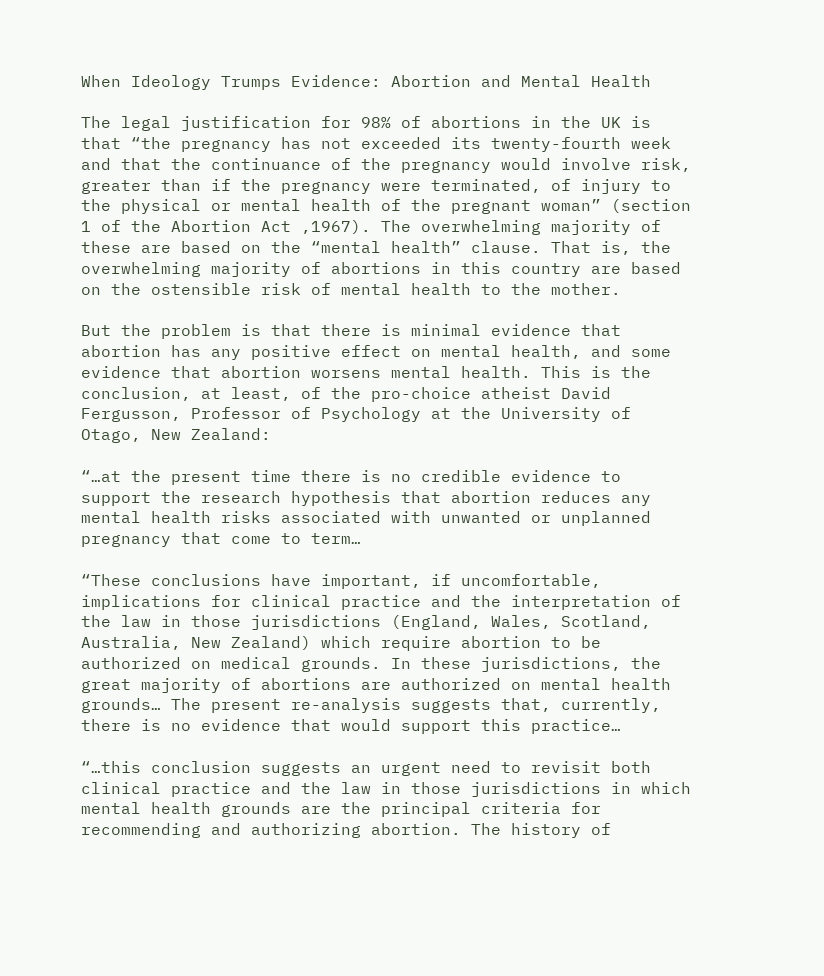When Ideology Trumps Evidence: Abortion and Mental Health

The legal justification for 98% of abortions in the UK is that “the pregnancy has not exceeded its twenty-fourth week and that the continuance of the pregnancy would involve risk, greater than if the pregnancy were terminated, of injury to the physical or mental health of the pregnant woman” (section 1 of the Abortion Act ,1967). The overwhelming majority of these are based on the “mental health” clause. That is, the overwhelming majority of abortions in this country are based on the ostensible risk of mental health to the mother.

But the problem is that there is minimal evidence that abortion has any positive effect on mental health, and some evidence that abortion worsens mental health. This is the conclusion, at least, of the pro-choice atheist David Fergusson, Professor of Psychology at the University of Otago, New Zealand:

“…at the present time there is no credible evidence to support the research hypothesis that abortion reduces any mental health risks associated with unwanted or unplanned pregnancy that come to term…

“These conclusions have important, if uncomfortable, implications for clinical practice and the interpretation of the law in those jurisdictions (England, Wales, Scotland, Australia, New Zealand) which require abortion to be authorized on medical grounds. In these jurisdictions, the great majority of abortions are authorized on mental health grounds… The present re-analysis suggests that, currently, there is no evidence that would support this practice…

“…this conclusion suggests an urgent need to revisit both clinical practice and the law in those jurisdictions in which mental health grounds are the principal criteria for recommending and authorizing abortion. The history of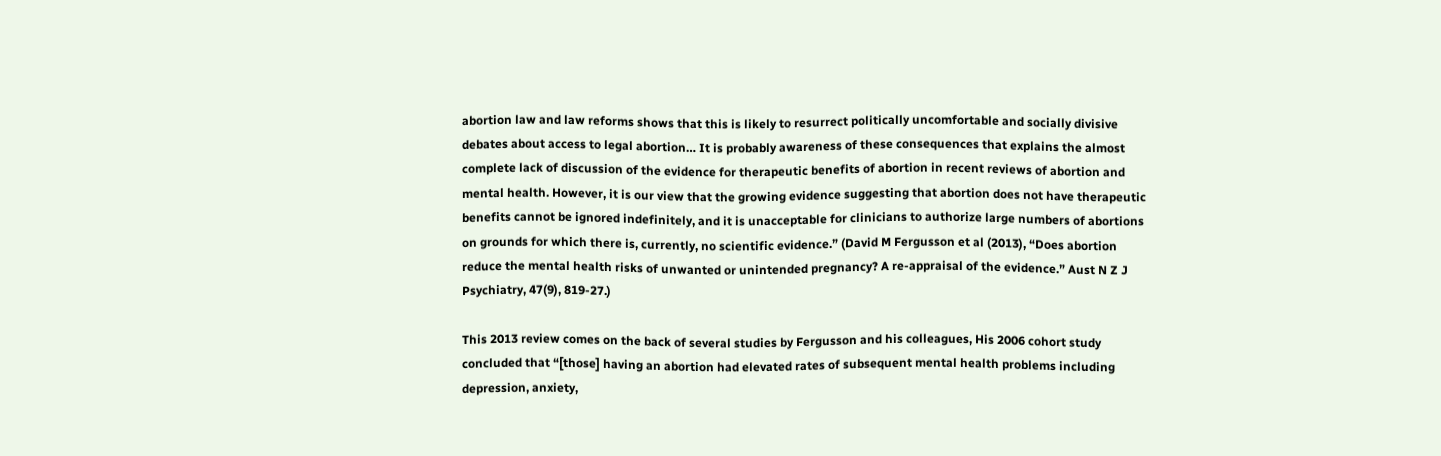abortion law and law reforms shows that this is likely to resurrect politically uncomfortable and socially divisive debates about access to legal abortion… It is probably awareness of these consequences that explains the almost complete lack of discussion of the evidence for therapeutic benefits of abortion in recent reviews of abortion and mental health. However, it is our view that the growing evidence suggesting that abortion does not have therapeutic benefits cannot be ignored indefinitely, and it is unacceptable for clinicians to authorize large numbers of abortions on grounds for which there is, currently, no scientific evidence.” (David M Fergusson et al (2013), “Does abortion reduce the mental health risks of unwanted or unintended pregnancy? A re-appraisal of the evidence.” Aust N Z J Psychiatry, 47(9), 819-27.)

This 2013 review comes on the back of several studies by Fergusson and his colleagues, His 2006 cohort study concluded that “[those] having an abortion had elevated rates of subsequent mental health problems including depression, anxiety,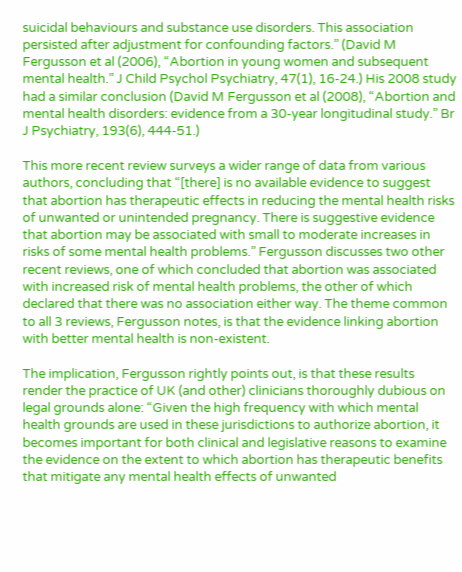suicidal behaviours and substance use disorders. This association persisted after adjustment for confounding factors.” (David M Fergusson et al (2006), “Abortion in young women and subsequent mental health.” J Child Psychol Psychiatry, 47(1), 16-24.) His 2008 study had a similar conclusion (David M Fergusson et al (2008), “Abortion and mental health disorders: evidence from a 30-year longitudinal study.” Br J Psychiatry, 193(6), 444-51.)

This more recent review surveys a wider range of data from various authors, concluding that “[there] is no available evidence to suggest that abortion has therapeutic effects in reducing the mental health risks of unwanted or unintended pregnancy. There is suggestive evidence that abortion may be associated with small to moderate increases in risks of some mental health problems.” Fergusson discusses two other recent reviews, one of which concluded that abortion was associated with increased risk of mental health problems, the other of which declared that there was no association either way. The theme common to all 3 reviews, Fergusson notes, is that the evidence linking abortion with better mental health is non-existent.

The implication, Fergusson rightly points out, is that these results render the practice of UK (and other) clinicians thoroughly dubious on legal grounds alone: “Given the high frequency with which mental health grounds are used in these jurisdictions to authorize abortion, it becomes important for both clinical and legislative reasons to examine the evidence on the extent to which abortion has therapeutic benefits that mitigate any mental health effects of unwanted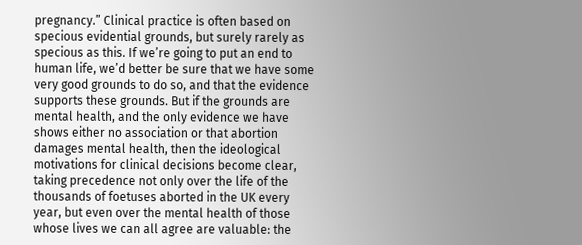pregnancy.” Clinical practice is often based on specious evidential grounds, but surely rarely as specious as this. If we’re going to put an end to human life, we’d better be sure that we have some very good grounds to do so, and that the evidence supports these grounds. But if the grounds are mental health, and the only evidence we have shows either no association or that abortion damages mental health, then the ideological motivations for clinical decisions become clear, taking precedence not only over the life of the thousands of foetuses aborted in the UK every year, but even over the mental health of those whose lives we can all agree are valuable: the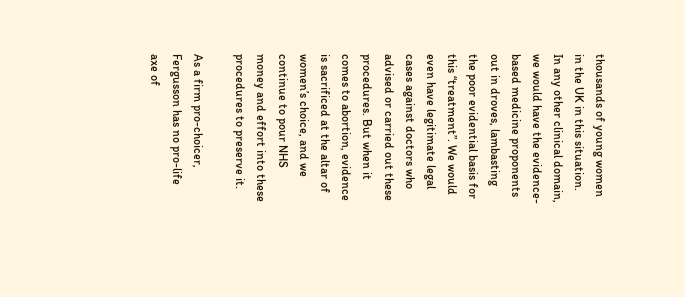thousands of young women in the UK in this situation. In any other clinical domain, we would have the evidence-based medicine proponents out in droves, lambasting the poor evidential basis for this “treatment”. We would even have legitimate legal cases against doctors who advised or carried out these procedures. But when it comes to abortion, evidence is sacrificed at the altar of women’s choice, and we continue to pour NHS money and effort into these procedures to preserve it.

As a firm pro-choicer, Fergusson has no pro-life axe of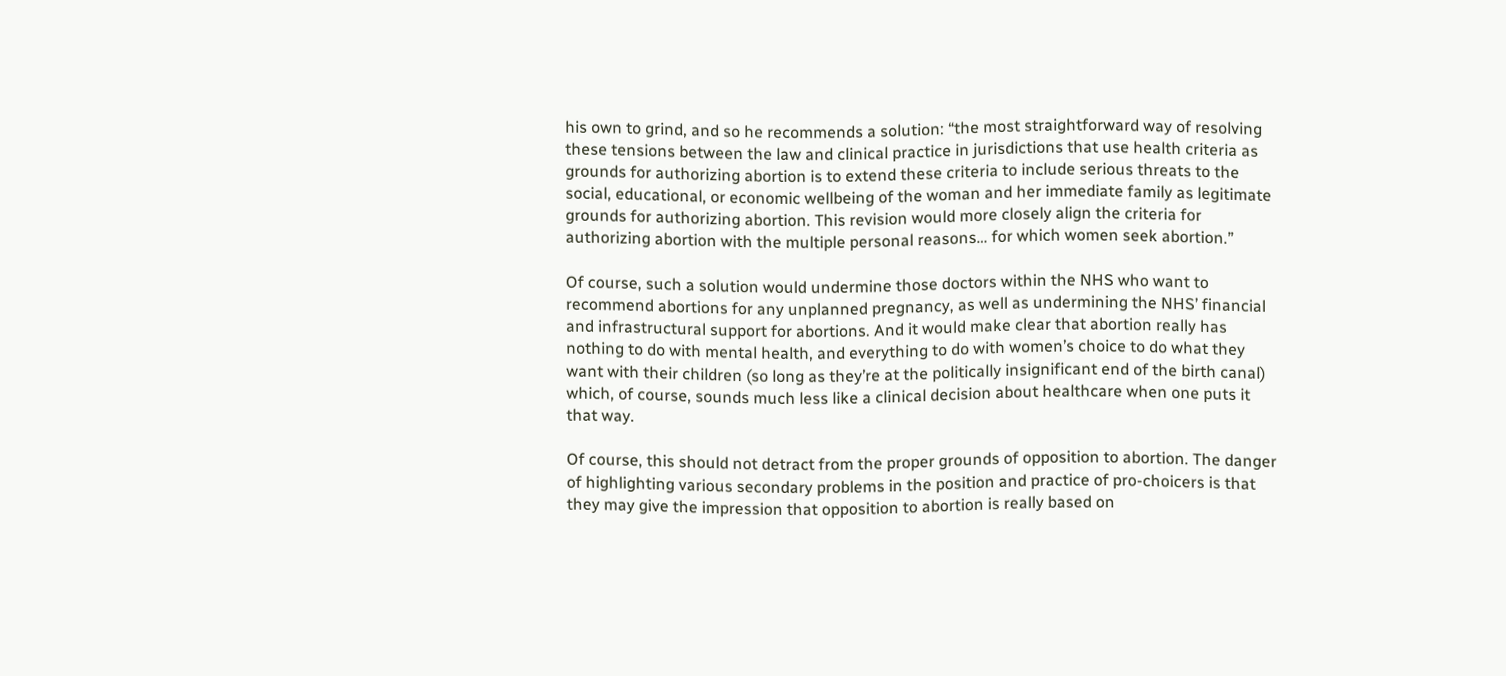his own to grind, and so he recommends a solution: “the most straightforward way of resolving these tensions between the law and clinical practice in jurisdictions that use health criteria as grounds for authorizing abortion is to extend these criteria to include serious threats to the social, educational, or economic wellbeing of the woman and her immediate family as legitimate grounds for authorizing abortion. This revision would more closely align the criteria for authorizing abortion with the multiple personal reasons… for which women seek abortion.”

Of course, such a solution would undermine those doctors within the NHS who want to recommend abortions for any unplanned pregnancy, as well as undermining the NHS’ financial and infrastructural support for abortions. And it would make clear that abortion really has nothing to do with mental health, and everything to do with women’s choice to do what they want with their children (so long as they’re at the politically insignificant end of the birth canal) which, of course, sounds much less like a clinical decision about healthcare when one puts it that way.

Of course, this should not detract from the proper grounds of opposition to abortion. The danger of highlighting various secondary problems in the position and practice of pro-choicers is that they may give the impression that opposition to abortion is really based on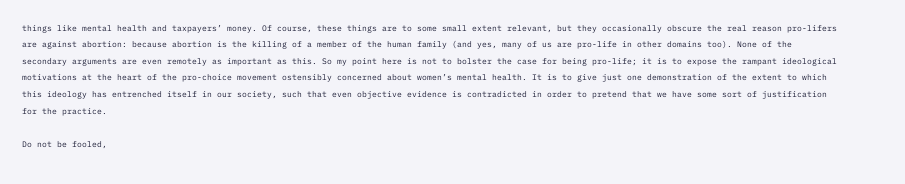things like mental health and taxpayers’ money. Of course, these things are to some small extent relevant, but they occasionally obscure the real reason pro-lifers are against abortion: because abortion is the killing of a member of the human family (and yes, many of us are pro-life in other domains too). None of the secondary arguments are even remotely as important as this. So my point here is not to bolster the case for being pro-life; it is to expose the rampant ideological motivations at the heart of the pro-choice movement ostensibly concerned about women’s mental health. It is to give just one demonstration of the extent to which this ideology has entrenched itself in our society, such that even objective evidence is contradicted in order to pretend that we have some sort of justification for the practice.

Do not be fooled,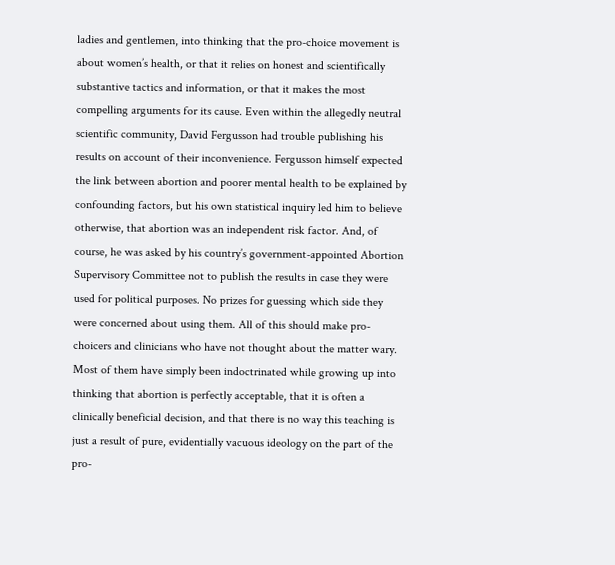ladies and gentlemen, into thinking that the pro-choice movement is about women’s health, or that it relies on honest and scientifically substantive tactics and information, or that it makes the most compelling arguments for its cause. Even within the allegedly neutral scientific community, David Fergusson had trouble publishing his results on account of their inconvenience. Fergusson himself expected the link between abortion and poorer mental health to be explained by confounding factors, but his own statistical inquiry led him to believe otherwise, that abortion was an independent risk factor. And, of course, he was asked by his country’s government-appointed Abortion Supervisory Committee not to publish the results in case they were used for political purposes. No prizes for guessing which side they were concerned about using them. All of this should make pro-choicers and clinicians who have not thought about the matter wary. Most of them have simply been indoctrinated while growing up into thinking that abortion is perfectly acceptable, that it is often a clinically beneficial decision, and that there is no way this teaching is just a result of pure, evidentially vacuous ideology on the part of the pro-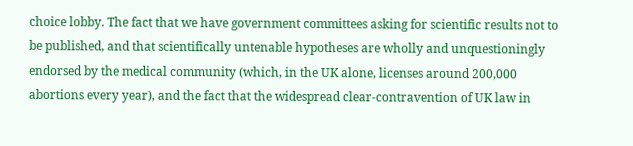choice lobby. The fact that we have government committees asking for scientific results not to be published, and that scientifically untenable hypotheses are wholly and unquestioningly endorsed by the medical community (which, in the UK alone, licenses around 200,000 abortions every year), and the fact that the widespread clear-contravention of UK law in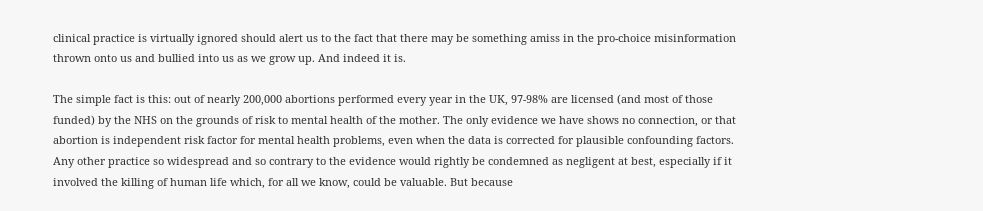clinical practice is virtually ignored should alert us to the fact that there may be something amiss in the pro-choice misinformation thrown onto us and bullied into us as we grow up. And indeed it is.

The simple fact is this: out of nearly 200,000 abortions performed every year in the UK, 97-98% are licensed (and most of those funded) by the NHS on the grounds of risk to mental health of the mother. The only evidence we have shows no connection, or that abortion is independent risk factor for mental health problems, even when the data is corrected for plausible confounding factors. Any other practice so widespread and so contrary to the evidence would rightly be condemned as negligent at best, especially if it involved the killing of human life which, for all we know, could be valuable. But because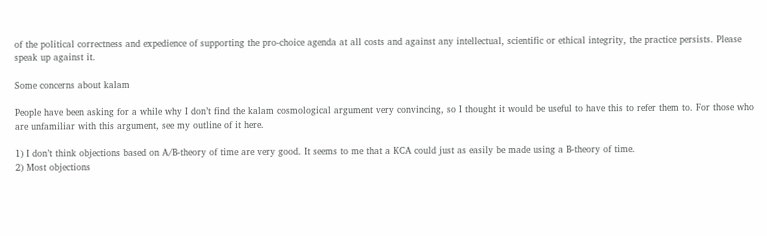of the political correctness and expedience of supporting the pro-choice agenda at all costs and against any intellectual, scientific or ethical integrity, the practice persists. Please speak up against it.

Some concerns about kalam

People have been asking for a while why I don’t find the kalam cosmological argument very convincing, so I thought it would be useful to have this to refer them to. For those who are unfamiliar with this argument, see my outline of it here.

1) I don’t think objections based on A/B-theory of time are very good. It seems to me that a KCA could just as easily be made using a B-theory of time.
2) Most objections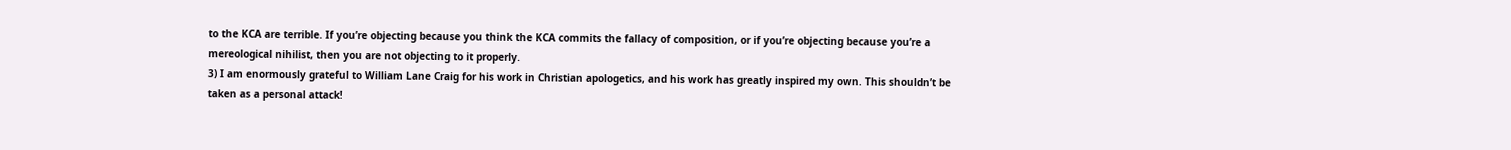to the KCA are terrible. If you’re objecting because you think the KCA commits the fallacy of composition, or if you’re objecting because you’re a mereological nihilist, then you are not objecting to it properly.
3) I am enormously grateful to William Lane Craig for his work in Christian apologetics, and his work has greatly inspired my own. This shouldn’t be taken as a personal attack!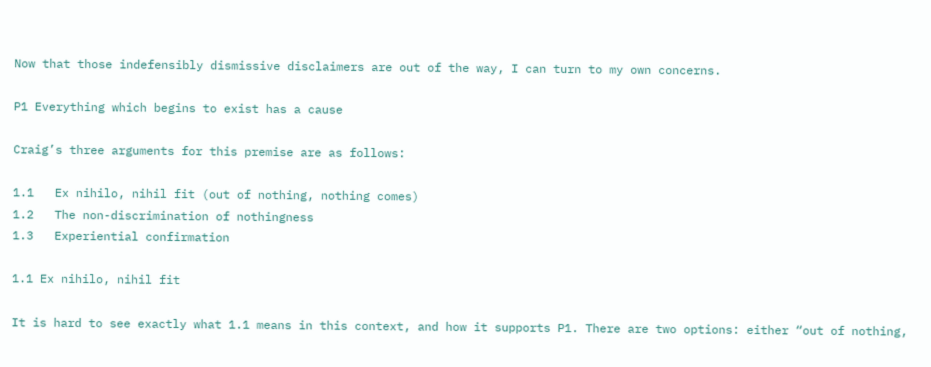Now that those indefensibly dismissive disclaimers are out of the way, I can turn to my own concerns.

P1 Everything which begins to exist has a cause

Craig’s three arguments for this premise are as follows:

1.1   Ex nihilo, nihil fit (out of nothing, nothing comes)
1.2   The non-discrimination of nothingness
1.3   Experiential confirmation

1.1 Ex nihilo, nihil fit

It is hard to see exactly what 1.1 means in this context, and how it supports P1. There are two options: either “out of nothing,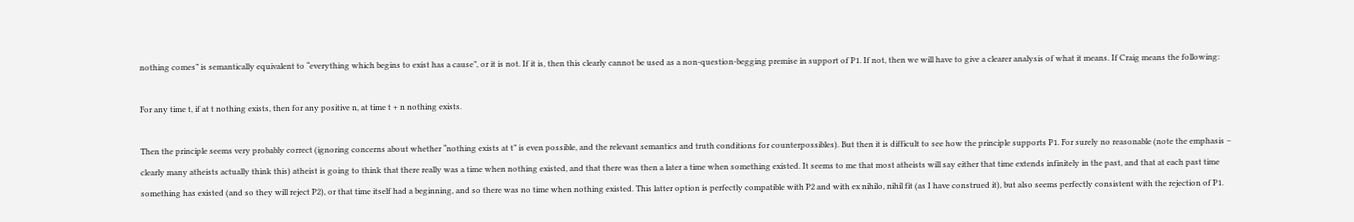nothing comes” is semantically equivalent to “everything which begins to exist has a cause”, or it is not. If it is, then this clearly cannot be used as a non-question-begging premise in support of P1. If not, then we will have to give a clearer analysis of what it means. If Craig means the following:

For any time t, if at t nothing exists, then for any positive n, at time t + n nothing exists.

Then the principle seems very probably correct (ignoring concerns about whether “nothing exists at t” is even possible, and the relevant semantics and truth conditions for counterpossibles). But then it is difficult to see how the principle supports P1. For surely no reasonable (note the emphasis – clearly many atheists actually think this) atheist is going to think that there really was a time when nothing existed, and that there was then a later a time when something existed. It seems to me that most atheists will say either that time extends infinitely in the past, and that at each past time something has existed (and so they will reject P2), or that time itself had a beginning, and so there was no time when nothing existed. This latter option is perfectly compatible with P2 and with ex nihilo, nihil fit (as I have construed it), but also seems perfectly consistent with the rejection of P1.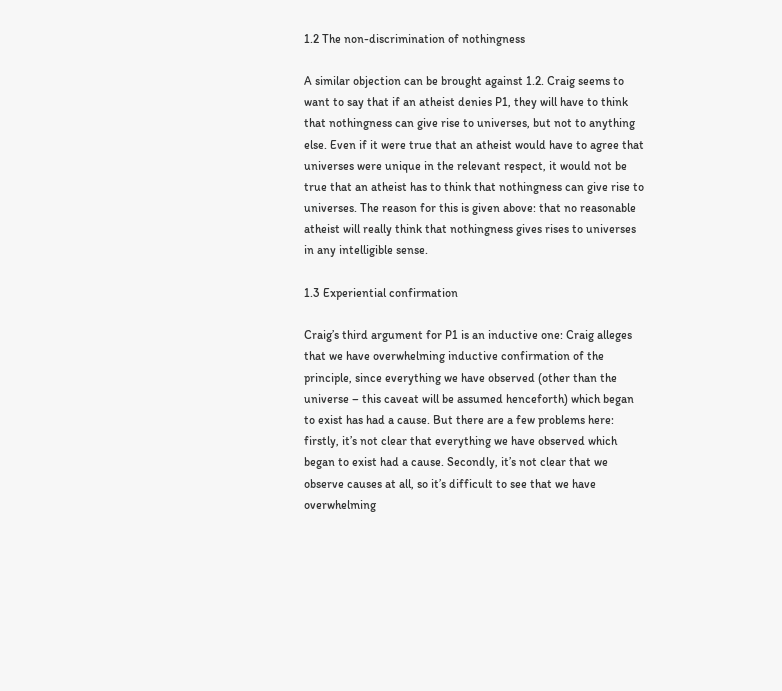1.2 The non-discrimination of nothingness

A similar objection can be brought against 1.2. Craig seems to want to say that if an atheist denies P1, they will have to think that nothingness can give rise to universes, but not to anything else. Even if it were true that an atheist would have to agree that universes were unique in the relevant respect, it would not be true that an atheist has to think that nothingness can give rise to universes. The reason for this is given above: that no reasonable atheist will really think that nothingness gives rises to universes in any intelligible sense.

1.3 Experiential confirmation

Craig’s third argument for P1 is an inductive one: Craig alleges that we have overwhelming inductive confirmation of the principle, since everything we have observed (other than the universe – this caveat will be assumed henceforth) which began to exist has had a cause. But there are a few problems here: firstly, it’s not clear that everything we have observed which began to exist had a cause. Secondly, it’s not clear that we observe causes at all, so it’s difficult to see that we have overwhelming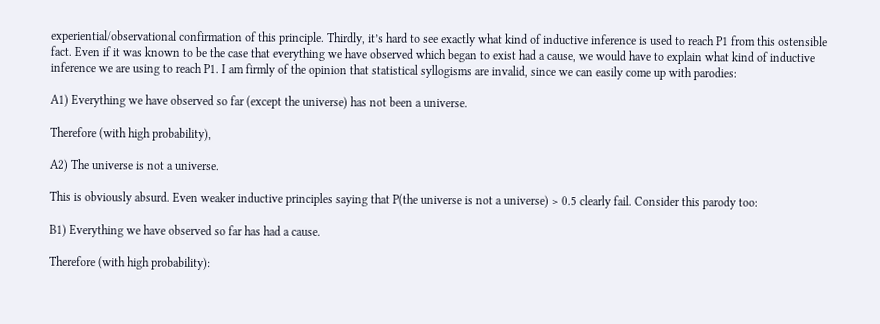experiential/observational confirmation of this principle. Thirdly, it’s hard to see exactly what kind of inductive inference is used to reach P1 from this ostensible fact. Even if it was known to be the case that everything we have observed which began to exist had a cause, we would have to explain what kind of inductive inference we are using to reach P1. I am firmly of the opinion that statistical syllogisms are invalid, since we can easily come up with parodies:

A1) Everything we have observed so far (except the universe) has not been a universe.

Therefore (with high probability),

A2) The universe is not a universe.

This is obviously absurd. Even weaker inductive principles saying that P(the universe is not a universe) > 0.5 clearly fail. Consider this parody too:

B1) Everything we have observed so far has had a cause.

Therefore (with high probability):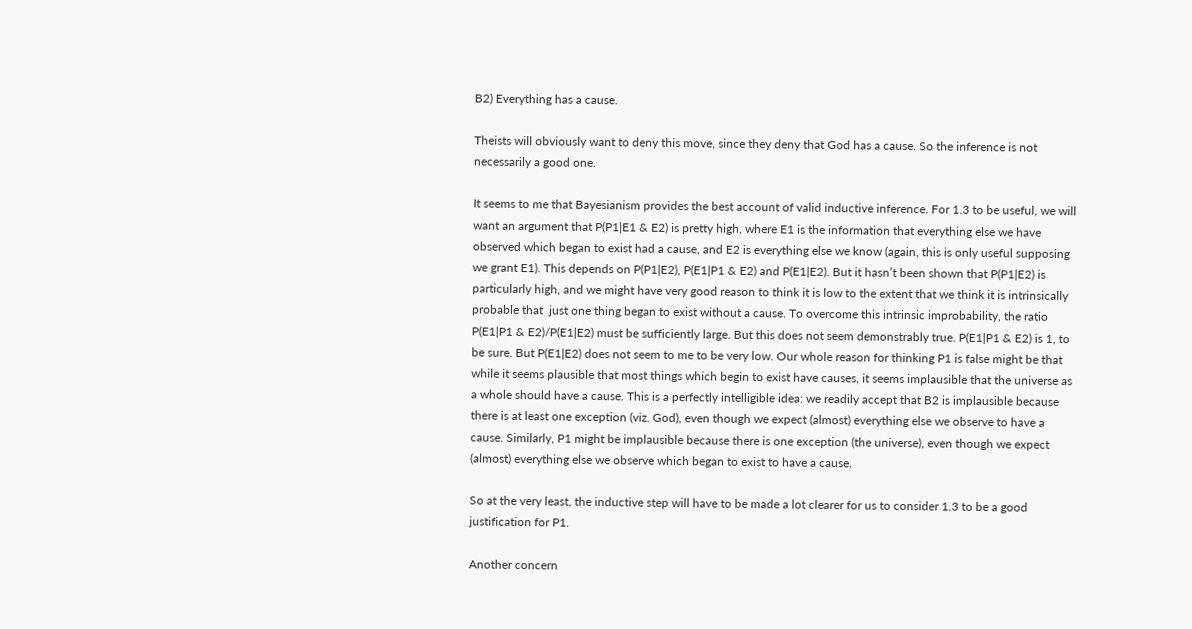B2) Everything has a cause.

Theists will obviously want to deny this move, since they deny that God has a cause. So the inference is not necessarily a good one.

It seems to me that Bayesianism provides the best account of valid inductive inference. For 1.3 to be useful, we will want an argument that P(P1|E1 & E2) is pretty high, where E1 is the information that everything else we have observed which began to exist had a cause, and E2 is everything else we know (again, this is only useful supposing we grant E1). This depends on P(P1|E2), P(E1|P1 & E2) and P(E1|E2). But it hasn’t been shown that P(P1|E2) is particularly high, and we might have very good reason to think it is low to the extent that we think it is intrinsically probable that  just one thing began to exist without a cause. To overcome this intrinsic improbability, the ratio P(E1|P1 & E2)/P(E1|E2) must be sufficiently large. But this does not seem demonstrably true. P(E1|P1 & E2) is 1, to be sure. But P(E1|E2) does not seem to me to be very low. Our whole reason for thinking P1 is false might be that while it seems plausible that most things which begin to exist have causes, it seems implausible that the universe as a whole should have a cause. This is a perfectly intelligible idea: we readily accept that B2 is implausible because there is at least one exception (viz. God), even though we expect (almost) everything else we observe to have a cause. Similarly, P1 might be implausible because there is one exception (the universe), even though we expect (almost) everything else we observe which began to exist to have a cause.

So at the very least, the inductive step will have to be made a lot clearer for us to consider 1.3 to be a good justification for P1.

Another concern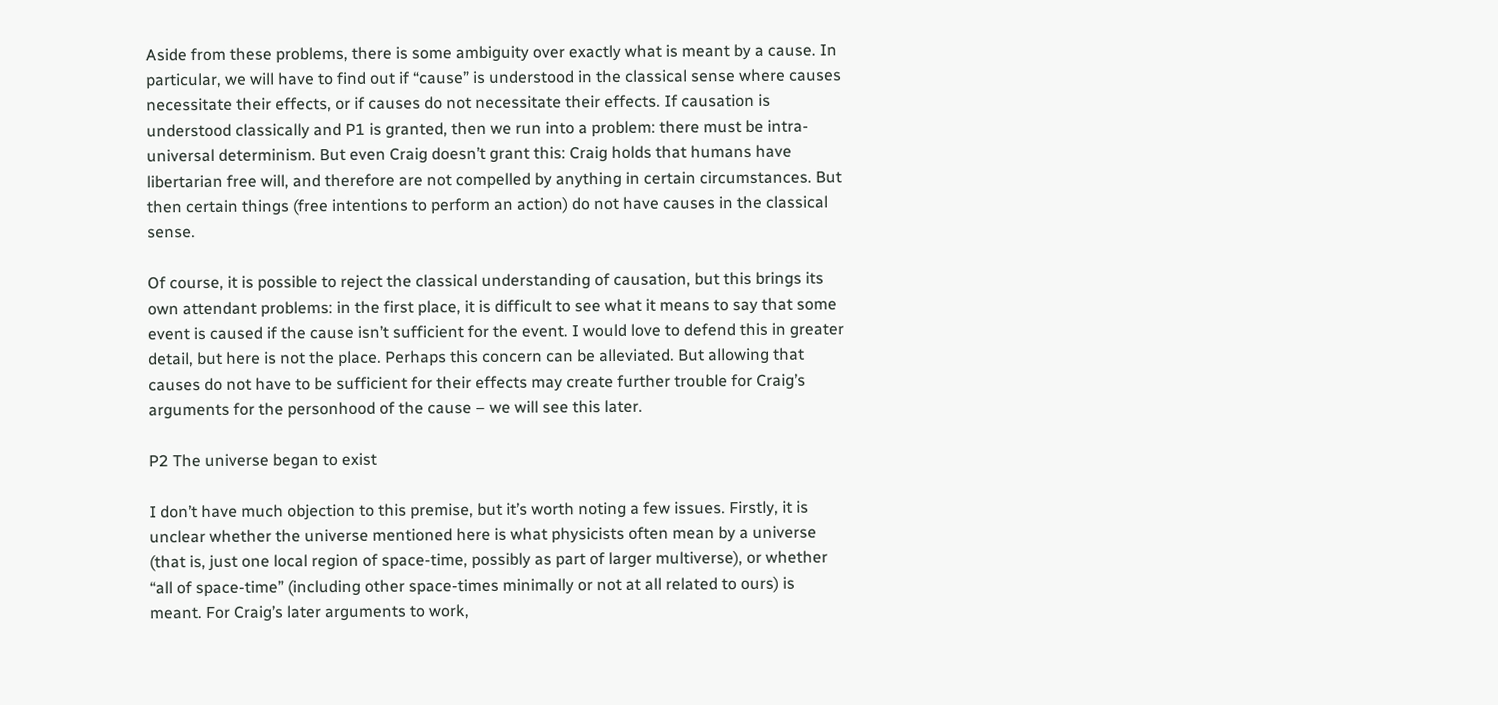Aside from these problems, there is some ambiguity over exactly what is meant by a cause. In particular, we will have to find out if “cause” is understood in the classical sense where causes necessitate their effects, or if causes do not necessitate their effects. If causation is understood classically and P1 is granted, then we run into a problem: there must be intra-universal determinism. But even Craig doesn’t grant this: Craig holds that humans have libertarian free will, and therefore are not compelled by anything in certain circumstances. But then certain things (free intentions to perform an action) do not have causes in the classical sense.

Of course, it is possible to reject the classical understanding of causation, but this brings its own attendant problems: in the first place, it is difficult to see what it means to say that some event is caused if the cause isn’t sufficient for the event. I would love to defend this in greater detail, but here is not the place. Perhaps this concern can be alleviated. But allowing that causes do not have to be sufficient for their effects may create further trouble for Craig’s arguments for the personhood of the cause – we will see this later.

P2 The universe began to exist

I don’t have much objection to this premise, but it’s worth noting a few issues. Firstly, it is unclear whether the universe mentioned here is what physicists often mean by a universe (that is, just one local region of space-time, possibly as part of larger multiverse), or whether “all of space-time” (including other space-times minimally or not at all related to ours) is meant. For Craig’s later arguments to work,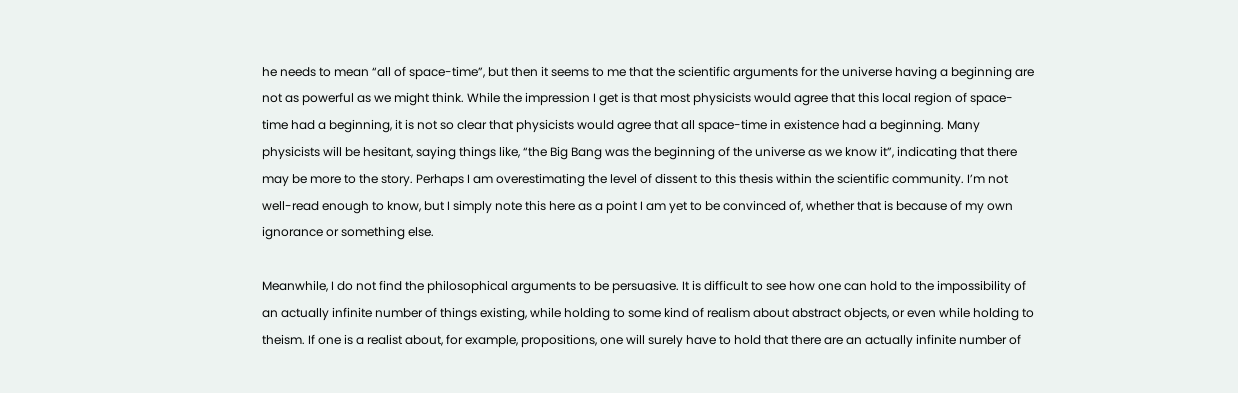he needs to mean “all of space-time”, but then it seems to me that the scientific arguments for the universe having a beginning are not as powerful as we might think. While the impression I get is that most physicists would agree that this local region of space-time had a beginning, it is not so clear that physicists would agree that all space-time in existence had a beginning. Many physicists will be hesitant, saying things like, “the Big Bang was the beginning of the universe as we know it”, indicating that there may be more to the story. Perhaps I am overestimating the level of dissent to this thesis within the scientific community. I’m not well-read enough to know, but I simply note this here as a point I am yet to be convinced of, whether that is because of my own ignorance or something else.

Meanwhile, I do not find the philosophical arguments to be persuasive. It is difficult to see how one can hold to the impossibility of an actually infinite number of things existing, while holding to some kind of realism about abstract objects, or even while holding to theism. If one is a realist about, for example, propositions, one will surely have to hold that there are an actually infinite number of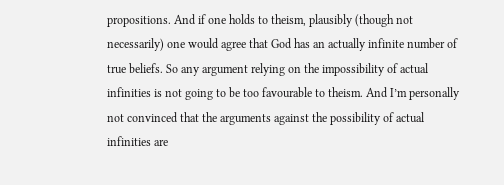propositions. And if one holds to theism, plausibly (though not necessarily) one would agree that God has an actually infinite number of true beliefs. So any argument relying on the impossibility of actual infinities is not going to be too favourable to theism. And I’m personally not convinced that the arguments against the possibility of actual infinities are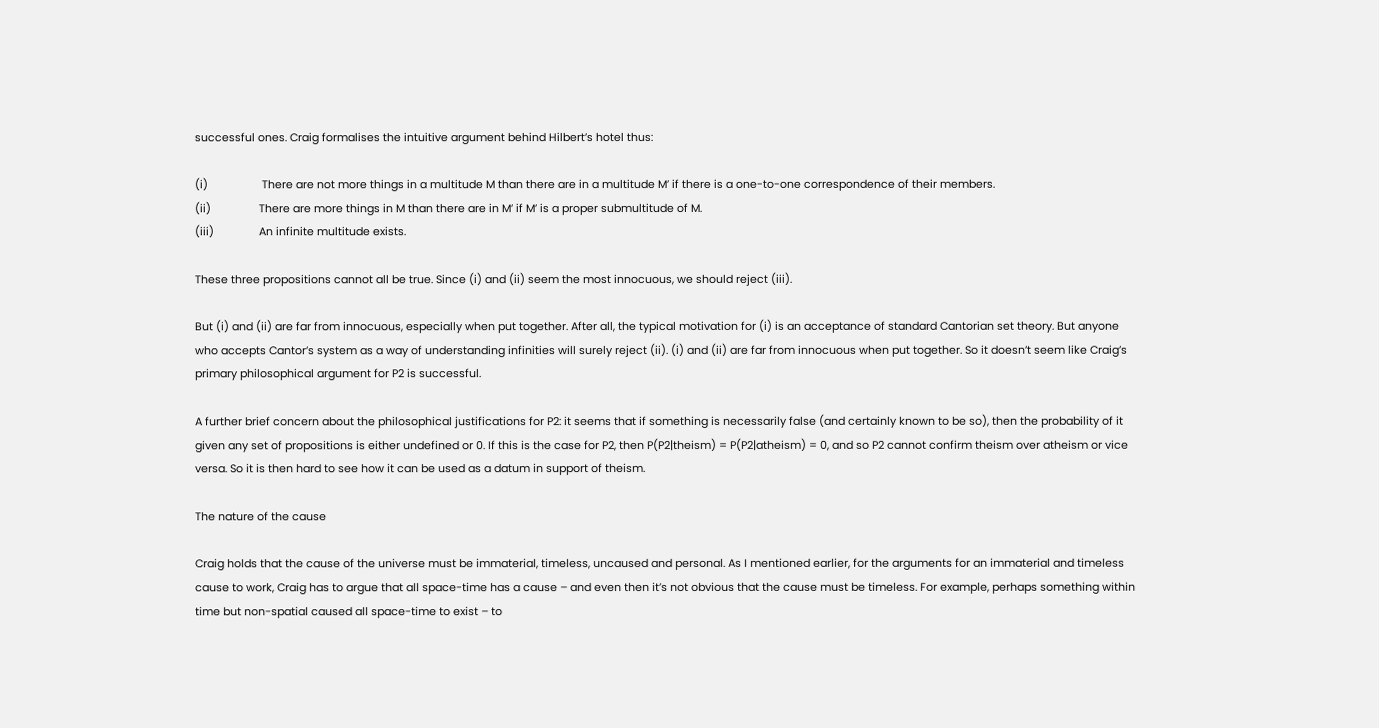successful ones. Craig formalises the intuitive argument behind Hilbert’s hotel thus:

(i)                  There are not more things in a multitude M than there are in a multitude M’ if there is a one-to-one correspondence of their members.
(ii)                There are more things in M than there are in M’ if M’ is a proper submultitude of M.
(iii)               An infinite multitude exists.

These three propositions cannot all be true. Since (i) and (ii) seem the most innocuous, we should reject (iii).

But (i) and (ii) are far from innocuous, especially when put together. After all, the typical motivation for (i) is an acceptance of standard Cantorian set theory. But anyone who accepts Cantor’s system as a way of understanding infinities will surely reject (ii). (i) and (ii) are far from innocuous when put together. So it doesn’t seem like Craig’s primary philosophical argument for P2 is successful.

A further brief concern about the philosophical justifications for P2: it seems that if something is necessarily false (and certainly known to be so), then the probability of it given any set of propositions is either undefined or 0. If this is the case for P2, then P(P2|theism) = P(P2|atheism) = 0, and so P2 cannot confirm theism over atheism or vice versa. So it is then hard to see how it can be used as a datum in support of theism.

The nature of the cause

Craig holds that the cause of the universe must be immaterial, timeless, uncaused and personal. As I mentioned earlier, for the arguments for an immaterial and timeless cause to work, Craig has to argue that all space-time has a cause – and even then it’s not obvious that the cause must be timeless. For example, perhaps something within time but non-spatial caused all space-time to exist – to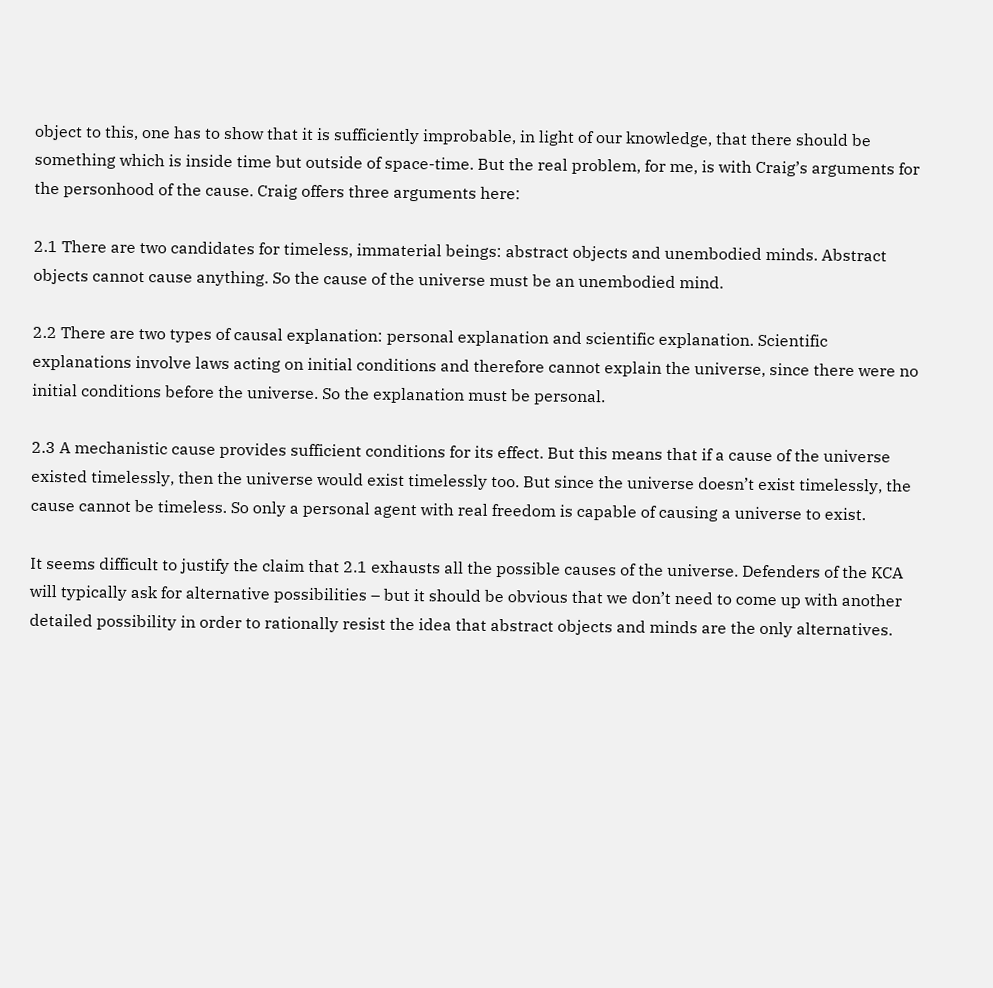object to this, one has to show that it is sufficiently improbable, in light of our knowledge, that there should be something which is inside time but outside of space-time. But the real problem, for me, is with Craig’s arguments for the personhood of the cause. Craig offers three arguments here:

2.1 There are two candidates for timeless, immaterial beings: abstract objects and unembodied minds. Abstract objects cannot cause anything. So the cause of the universe must be an unembodied mind.

2.2 There are two types of causal explanation: personal explanation and scientific explanation. Scientific explanations involve laws acting on initial conditions and therefore cannot explain the universe, since there were no initial conditions before the universe. So the explanation must be personal.

2.3 A mechanistic cause provides sufficient conditions for its effect. But this means that if a cause of the universe existed timelessly, then the universe would exist timelessly too. But since the universe doesn’t exist timelessly, the cause cannot be timeless. So only a personal agent with real freedom is capable of causing a universe to exist.

It seems difficult to justify the claim that 2.1 exhausts all the possible causes of the universe. Defenders of the KCA will typically ask for alternative possibilities – but it should be obvious that we don’t need to come up with another detailed possibility in order to rationally resist the idea that abstract objects and minds are the only alternatives.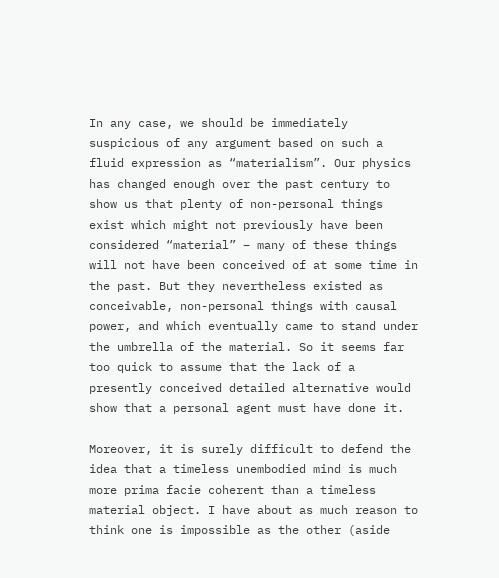In any case, we should be immediately suspicious of any argument based on such a fluid expression as “materialism”. Our physics has changed enough over the past century to show us that plenty of non-personal things exist which might not previously have been considered “material” – many of these things will not have been conceived of at some time in the past. But they nevertheless existed as conceivable, non-personal things with causal power, and which eventually came to stand under the umbrella of the material. So it seems far too quick to assume that the lack of a presently conceived detailed alternative would show that a personal agent must have done it.

Moreover, it is surely difficult to defend the idea that a timeless unembodied mind is much more prima facie coherent than a timeless material object. I have about as much reason to think one is impossible as the other (aside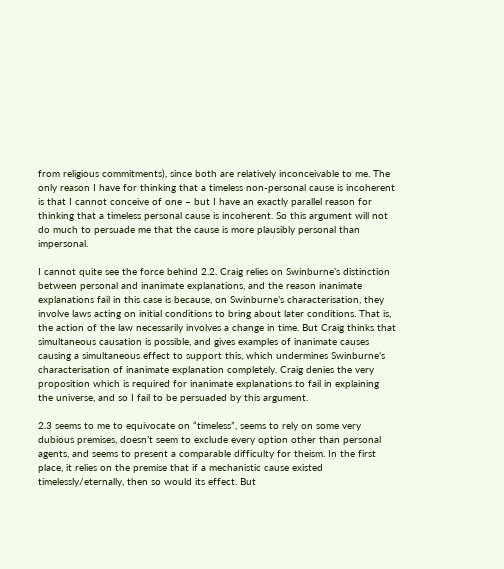from religious commitments), since both are relatively inconceivable to me. The only reason I have for thinking that a timeless non-personal cause is incoherent is that I cannot conceive of one – but I have an exactly parallel reason for thinking that a timeless personal cause is incoherent. So this argument will not do much to persuade me that the cause is more plausibly personal than impersonal.

I cannot quite see the force behind 2.2. Craig relies on Swinburne’s distinction between personal and inanimate explanations, and the reason inanimate explanations fail in this case is because, on Swinburne’s characterisation, they involve laws acting on initial conditions to bring about later conditions. That is, the action of the law necessarily involves a change in time. But Craig thinks that simultaneous causation is possible, and gives examples of inanimate causes causing a simultaneous effect to support this, which undermines Swinburne’s characterisation of inanimate explanation completely. Craig denies the very proposition which is required for inanimate explanations to fail in explaining the universe, and so I fail to be persuaded by this argument.

2.3 seems to me to equivocate on “timeless”, seems to rely on some very dubious premises, doesn’t seem to exclude every option other than personal agents, and seems to present a comparable difficulty for theism. In the first place, it relies on the premise that if a mechanistic cause existed timelessly/eternally, then so would its effect. But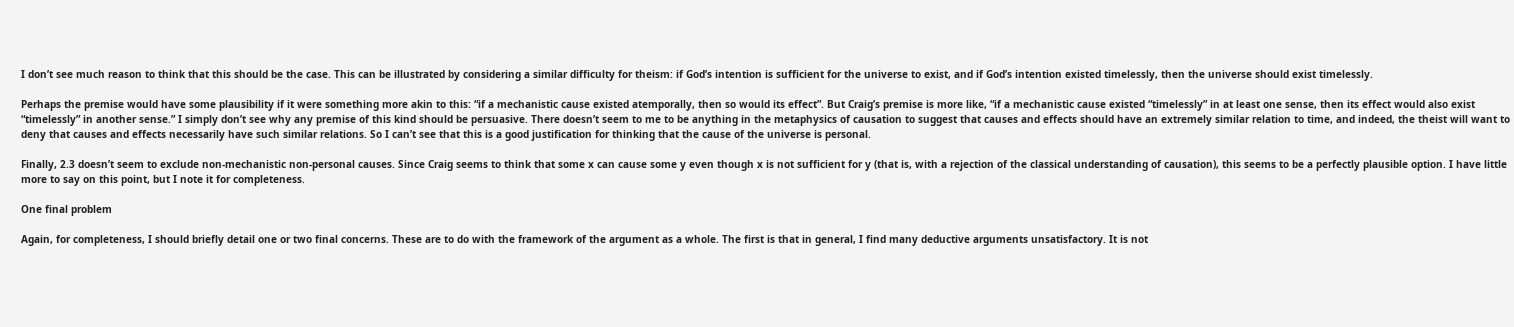I don’t see much reason to think that this should be the case. This can be illustrated by considering a similar difficulty for theism: if God’s intention is sufficient for the universe to exist, and if God’s intention existed timelessly, then the universe should exist timelessly.

Perhaps the premise would have some plausibility if it were something more akin to this: “if a mechanistic cause existed atemporally, then so would its effect”. But Craig’s premise is more like, “if a mechanistic cause existed “timelessly” in at least one sense, then its effect would also exist “timelessly” in another sense.” I simply don’t see why any premise of this kind should be persuasive. There doesn’t seem to me to be anything in the metaphysics of causation to suggest that causes and effects should have an extremely similar relation to time, and indeed, the theist will want to deny that causes and effects necessarily have such similar relations. So I can’t see that this is a good justification for thinking that the cause of the universe is personal.

Finally, 2.3 doesn’t seem to exclude non-mechanistic non-personal causes. Since Craig seems to think that some x can cause some y even though x is not sufficient for y (that is, with a rejection of the classical understanding of causation), this seems to be a perfectly plausible option. I have little more to say on this point, but I note it for completeness.

One final problem

Again, for completeness, I should briefly detail one or two final concerns. These are to do with the framework of the argument as a whole. The first is that in general, I find many deductive arguments unsatisfactory. It is not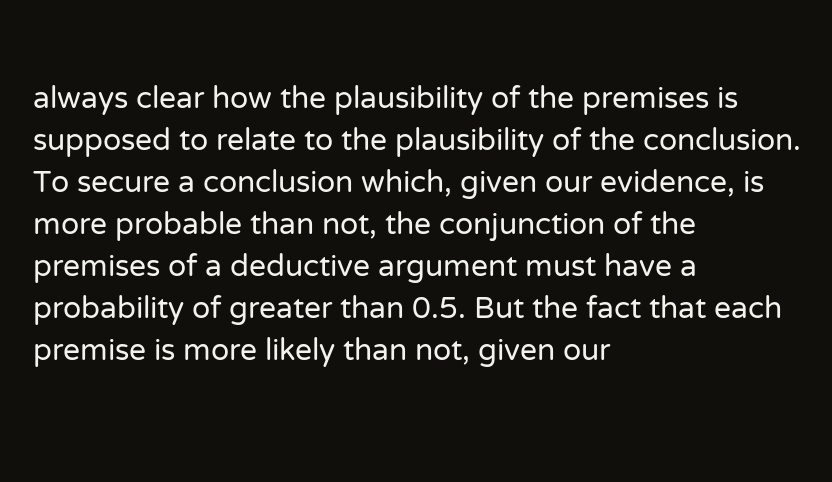always clear how the plausibility of the premises is supposed to relate to the plausibility of the conclusion. To secure a conclusion which, given our evidence, is more probable than not, the conjunction of the premises of a deductive argument must have a probability of greater than 0.5. But the fact that each premise is more likely than not, given our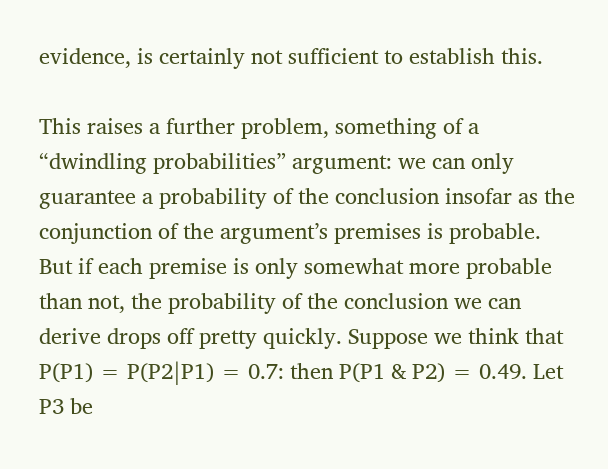evidence, is certainly not sufficient to establish this.

This raises a further problem, something of a “dwindling probabilities” argument: we can only guarantee a probability of the conclusion insofar as the conjunction of the argument’s premises is probable. But if each premise is only somewhat more probable than not, the probability of the conclusion we can derive drops off pretty quickly. Suppose we think that P(P1) = P(P2|P1) = 0.7: then P(P1 & P2) = 0.49. Let P3 be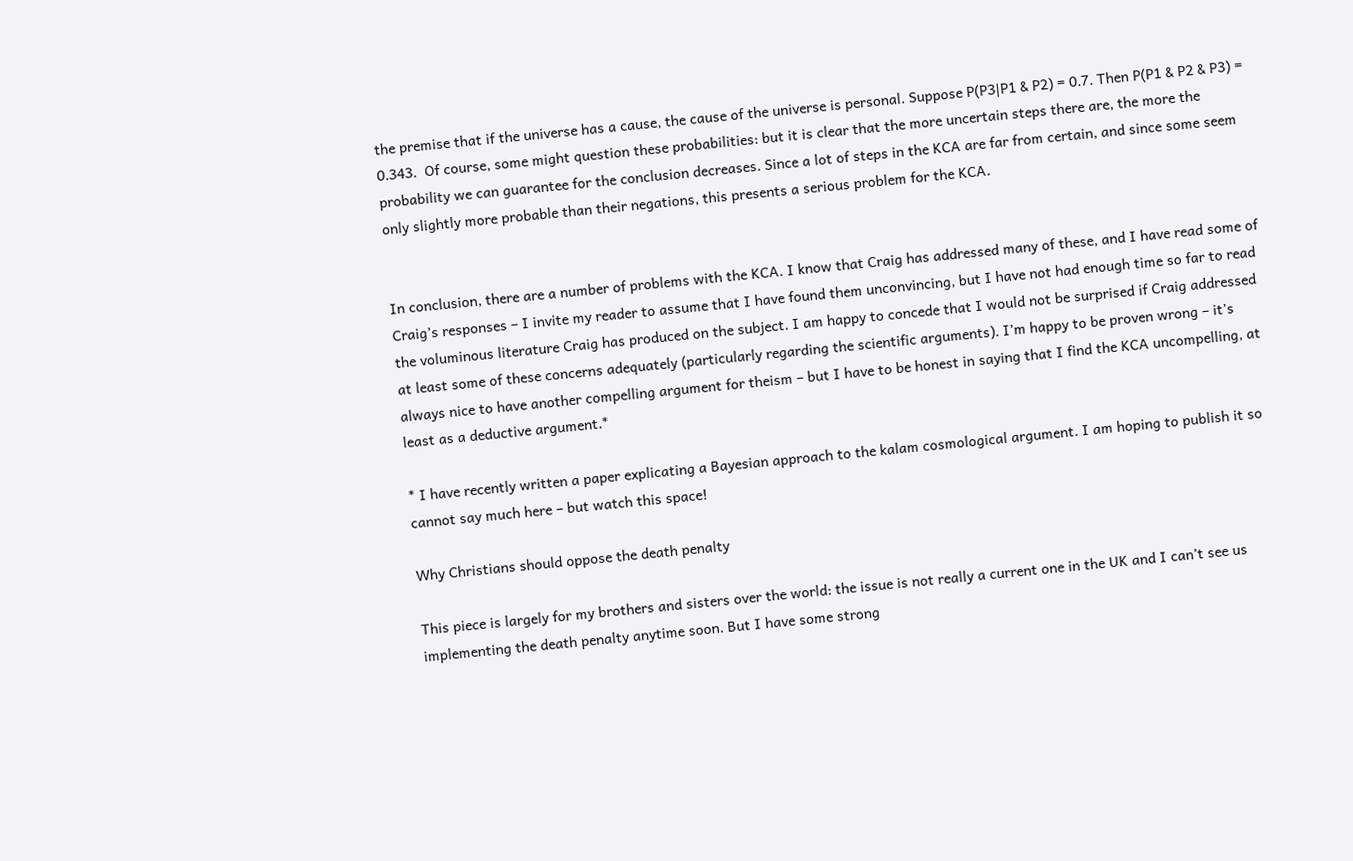the premise that if the universe has a cause, the cause of the universe is personal. Suppose P(P3|P1 & P2) = 0.7. Then P(P1 & P2 & P3) = 0.343.  Of course, some might question these probabilities: but it is clear that the more uncertain steps there are, the more the probability we can guarantee for the conclusion decreases. Since a lot of steps in the KCA are far from certain, and since some seem only slightly more probable than their negations, this presents a serious problem for the KCA.


In conclusion, there are a number of problems with the KCA. I know that Craig has addressed many of these, and I have read some of Craig’s responses – I invite my reader to assume that I have found them unconvincing, but I have not had enough time so far to read the voluminous literature Craig has produced on the subject. I am happy to concede that I would not be surprised if Craig addressed at least some of these concerns adequately (particularly regarding the scientific arguments). I’m happy to be proven wrong – it’s always nice to have another compelling argument for theism – but I have to be honest in saying that I find the KCA uncompelling, at least as a deductive argument.*

* I have recently written a paper explicating a Bayesian approach to the kalam cosmological argument. I am hoping to publish it so cannot say much here – but watch this space!

Why Christians should oppose the death penalty

This piece is largely for my brothers and sisters over the world: the issue is not really a current one in the UK and I can’t see us implementing the death penalty anytime soon. But I have some strong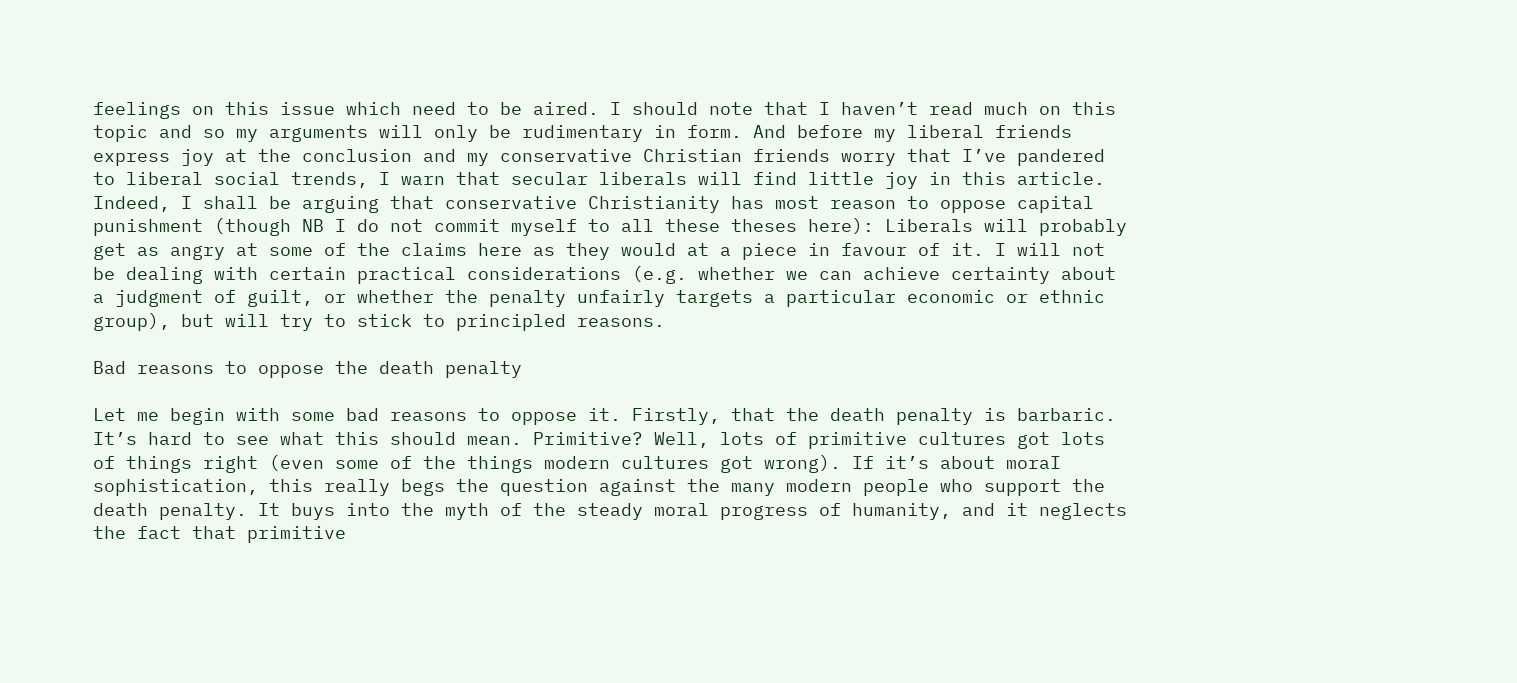feelings on this issue which need to be aired. I should note that I haven’t read much on this topic and so my arguments will only be rudimentary in form. And before my liberal friends express joy at the conclusion and my conservative Christian friends worry that I’ve pandered to liberal social trends, I warn that secular liberals will find little joy in this article. Indeed, I shall be arguing that conservative Christianity has most reason to oppose capital punishment (though NB I do not commit myself to all these theses here): Liberals will probably get as angry at some of the claims here as they would at a piece in favour of it. I will not be dealing with certain practical considerations (e.g. whether we can achieve certainty about a judgment of guilt, or whether the penalty unfairly targets a particular economic or ethnic group), but will try to stick to principled reasons.

Bad reasons to oppose the death penalty

Let me begin with some bad reasons to oppose it. Firstly, that the death penalty is barbaric. It’s hard to see what this should mean. Primitive? Well, lots of primitive cultures got lots of things right (even some of the things modern cultures got wrong). If it’s about moraI sophistication, this really begs the question against the many modern people who support the death penalty. It buys into the myth of the steady moral progress of humanity, and it neglects the fact that primitive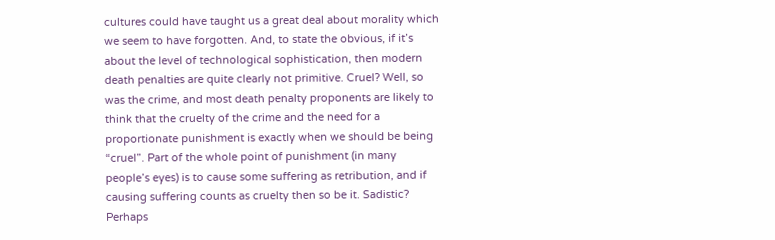cultures could have taught us a great deal about morality which we seem to have forgotten. And, to state the obvious, if it’s about the level of technological sophistication, then modern death penalties are quite clearly not primitive. Cruel? Well, so was the crime, and most death penalty proponents are likely to think that the cruelty of the crime and the need for a proportionate punishment is exactly when we should be being “cruel”. Part of the whole point of punishment (in many people’s eyes) is to cause some suffering as retribution, and if causing suffering counts as cruelty then so be it. Sadistic? Perhaps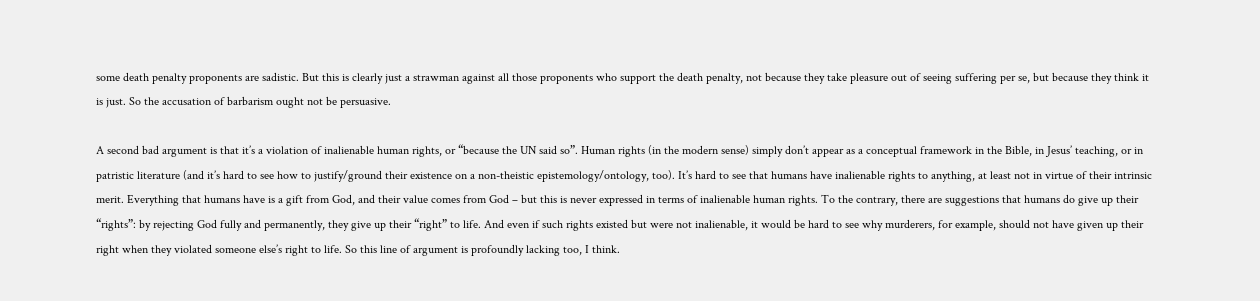some death penalty proponents are sadistic. But this is clearly just a strawman against all those proponents who support the death penalty, not because they take pleasure out of seeing suffering per se, but because they think it is just. So the accusation of barbarism ought not be persuasive.

A second bad argument is that it’s a violation of inalienable human rights, or “because the UN said so”. Human rights (in the modern sense) simply don’t appear as a conceptual framework in the Bible, in Jesus’ teaching, or in patristic literature (and it’s hard to see how to justify/ground their existence on a non-theistic epistemology/ontology, too). It’s hard to see that humans have inalienable rights to anything, at least not in virtue of their intrinsic merit. Everything that humans have is a gift from God, and their value comes from God – but this is never expressed in terms of inalienable human rights. To the contrary, there are suggestions that humans do give up their “rights”: by rejecting God fully and permanently, they give up their “right” to life. And even if such rights existed but were not inalienable, it would be hard to see why murderers, for example, should not have given up their right when they violated someone else’s right to life. So this line of argument is profoundly lacking too, I think.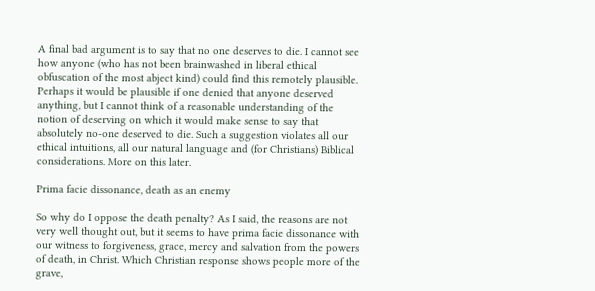A final bad argument is to say that no one deserves to die. I cannot see how anyone (who has not been brainwashed in liberal ethical obfuscation of the most abject kind) could find this remotely plausible. Perhaps it would be plausible if one denied that anyone deserved anything, but I cannot think of a reasonable understanding of the notion of deserving on which it would make sense to say that absolutely no-one deserved to die. Such a suggestion violates all our ethical intuitions, all our natural language and (for Christians) Biblical considerations. More on this later.

Prima facie dissonance, death as an enemy

So why do I oppose the death penalty? As I said, the reasons are not very well thought out, but it seems to have prima facie dissonance with our witness to forgiveness, grace, mercy and salvation from the powers of death, in Christ. Which Christian response shows people more of the grave,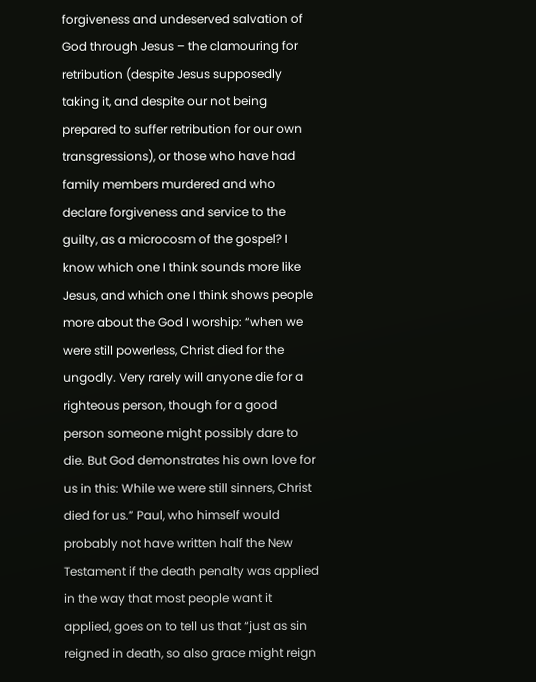forgiveness and undeserved salvation of God through Jesus – the clamouring for retribution (despite Jesus supposedly taking it, and despite our not being prepared to suffer retribution for our own transgressions), or those who have had family members murdered and who declare forgiveness and service to the guilty, as a microcosm of the gospel? I know which one I think sounds more like Jesus, and which one I think shows people more about the God I worship: “when we were still powerless, Christ died for the ungodly. Very rarely will anyone die for a righteous person, though for a good person someone might possibly dare to die. But God demonstrates his own love for us in this: While we were still sinners, Christ died for us.” Paul, who himself would probably not have written half the New Testament if the death penalty was applied in the way that most people want it applied, goes on to tell us that “just as sin reigned in death, so also grace might reign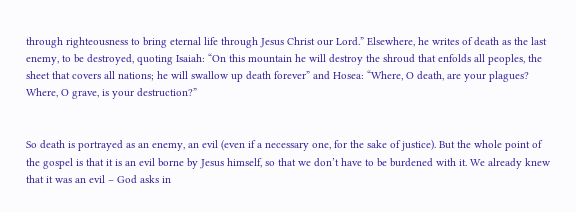through righteousness to bring eternal life through Jesus Christ our Lord.” Elsewhere, he writes of death as the last enemy, to be destroyed, quoting Isaiah: “On this mountain he will destroy the shroud that enfolds all peoples, the sheet that covers all nations; he will swallow up death forever” and Hosea: “Where, O death, are your plagues? Where, O grave, is your destruction?”


So death is portrayed as an enemy, an evil (even if a necessary one, for the sake of justice). But the whole point of the gospel is that it is an evil borne by Jesus himself, so that we don’t have to be burdened with it. We already knew that it was an evil – God asks in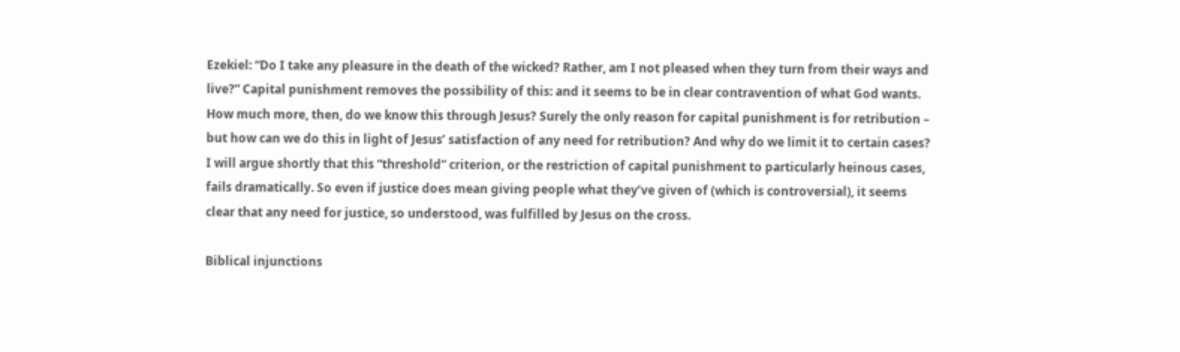Ezekiel: “Do I take any pleasure in the death of the wicked? Rather, am I not pleased when they turn from their ways and live?” Capital punishment removes the possibility of this: and it seems to be in clear contravention of what God wants. How much more, then, do we know this through Jesus? Surely the only reason for capital punishment is for retribution – but how can we do this in light of Jesus’ satisfaction of any need for retribution? And why do we limit it to certain cases? I will argue shortly that this “threshold” criterion, or the restriction of capital punishment to particularly heinous cases, fails dramatically. So even if justice does mean giving people what they’ve given of (which is controversial), it seems clear that any need for justice, so understood, was fulfilled by Jesus on the cross.

Biblical injunctions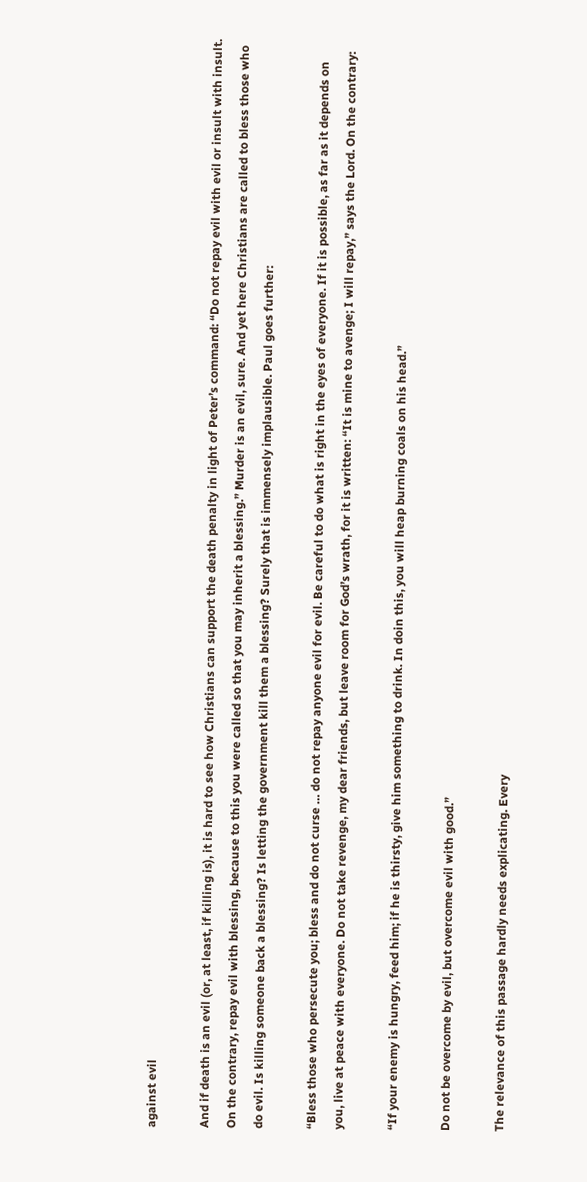against evil

And if death is an evil (or, at least, if killing is), it is hard to see how Christians can support the death penalty in light of Peter’s command: “Do not repay evil with evil or insult with insult. On the contrary, repay evil with blessing, because to this you were called so that you may inherit a blessing.” Murder is an evil, sure. And yet here Christians are called to bless those who do evil. Is killing someone back a blessing? Is letting the government kill them a blessing? Surely that is immensely implausible. Paul goes further:

“Bless those who persecute you; bless and do not curse … do not repay anyone evil for evil. Be careful to do what is right in the eyes of everyone. If it is possible, as far as it depends on you, live at peace with everyone. Do not take revenge, my dear friends, but leave room for God’s wrath, for it is written: “It is mine to avenge; I will repay,” says the Lord. On the contrary:

“If your enemy is hungry, feed him; if he is thirsty, give him something to drink. In doin this, you will heap burning coals on his head.”

Do not be overcome by evil, but overcome evil with good.”

The relevance of this passage hardly needs explicating. Every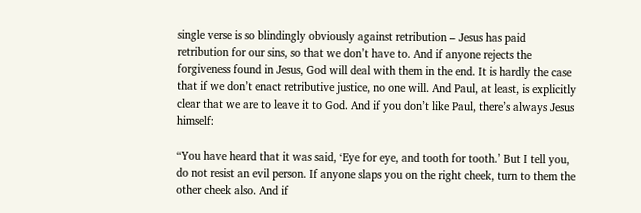single verse is so blindingly obviously against retribution – Jesus has paid retribution for our sins, so that we don’t have to. And if anyone rejects the forgiveness found in Jesus, God will deal with them in the end. It is hardly the case that if we don’t enact retributive justice, no one will. And Paul, at least, is explicitly clear that we are to leave it to God. And if you don’t like Paul, there’s always Jesus himself:

“You have heard that it was said, ‘Eye for eye, and tooth for tooth.’ But I tell you, do not resist an evil person. If anyone slaps you on the right cheek, turn to them the other cheek also. And if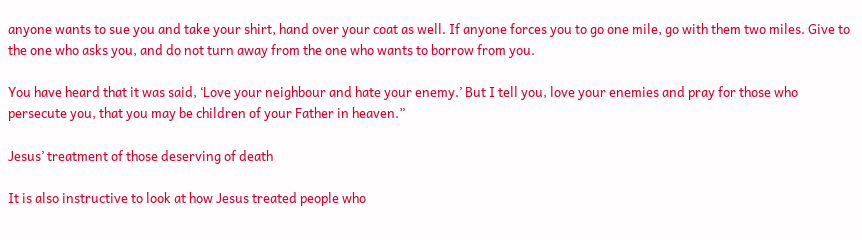anyone wants to sue you and take your shirt, hand over your coat as well. If anyone forces you to go one mile, go with them two miles. Give to the one who asks you, and do not turn away from the one who wants to borrow from you.

You have heard that it was said, ‘Love your neighbour and hate your enemy.’ But I tell you, love your enemies and pray for those who persecute you, that you may be children of your Father in heaven.”

Jesus’ treatment of those deserving of death

It is also instructive to look at how Jesus treated people who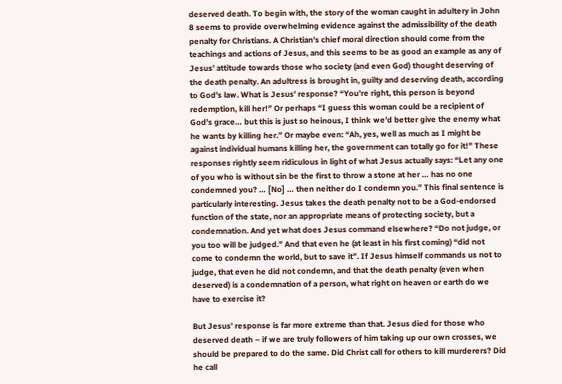deserved death. To begin with, the story of the woman caught in adultery in John 8 seems to provide overwhelming evidence against the admissibility of the death penalty for Christians. A Christian’s chief moral direction should come from the teachings and actions of Jesus, and this seems to be as good an example as any of Jesus’ attitude towards those who society (and even God) thought deserving of the death penalty. An adultress is brought in, guilty and deserving death, according to God’s law. What is Jesus’ response? “You’re right, this person is beyond redemption, kill her!” Or perhaps “I guess this woman could be a recipient of God’s grace… but this is just so heinous, I think we’d better give the enemy what he wants by killing her.” Or maybe even: “Ah, yes, well as much as I might be against individual humans killing her, the government can totally go for it!” These responses rightly seem ridiculous in light of what Jesus actually says: “Let any one of you who is without sin be the first to throw a stone at her … has no one condemned you? … [No] … then neither do I condemn you.” This final sentence is particularly interesting. Jesus takes the death penalty not to be a God-endorsed function of the state, nor an appropriate means of protecting society, but a condemnation. And yet what does Jesus command elsewhere? “Do not judge, or you too will be judged.” And that even he (at least in his first coming) “did not come to condemn the world, but to save it”. If Jesus himself commands us not to judge, that even he did not condemn, and that the death penalty (even when deserved) is a condemnation of a person, what right on heaven or earth do we have to exercise it?

But Jesus’ response is far more extreme than that. Jesus died for those who deserved death – if we are truly followers of him taking up our own crosses, we should be prepared to do the same. Did Christ call for others to kill murderers? Did he call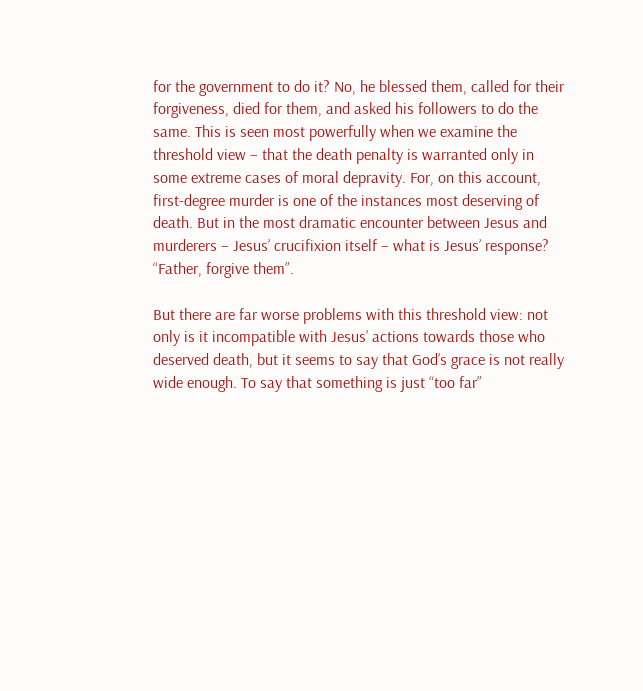for the government to do it? No, he blessed them, called for their forgiveness, died for them, and asked his followers to do the same. This is seen most powerfully when we examine the threshold view – that the death penalty is warranted only in some extreme cases of moral depravity. For, on this account, first-degree murder is one of the instances most deserving of death. But in the most dramatic encounter between Jesus and murderers – Jesus’ crucifixion itself – what is Jesus’ response? “Father, forgive them”.

But there are far worse problems with this threshold view: not only is it incompatible with Jesus’ actions towards those who deserved death, but it seems to say that God’s grace is not really wide enough. To say that something is just “too far”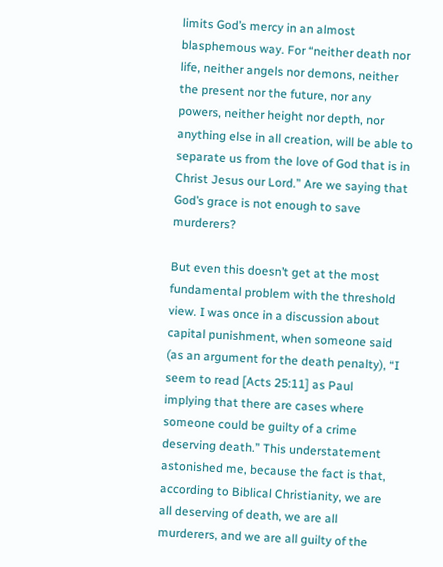limits God’s mercy in an almost blasphemous way. For “neither death nor life, neither angels nor demons, neither the present nor the future, nor any powers, neither height nor depth, nor anything else in all creation, will be able to separate us from the love of God that is in Christ Jesus our Lord.” Are we saying that God’s grace is not enough to save murderers?

But even this doesn’t get at the most fundamental problem with the threshold view. I was once in a discussion about capital punishment, when someone said (as an argument for the death penalty), “I seem to read [Acts 25:11] as Paul implying that there are cases where someone could be guilty of a crime deserving death.” This understatement astonished me, because the fact is that, according to Biblical Christianity, we are all deserving of death, we are all murderers, and we are all guilty of the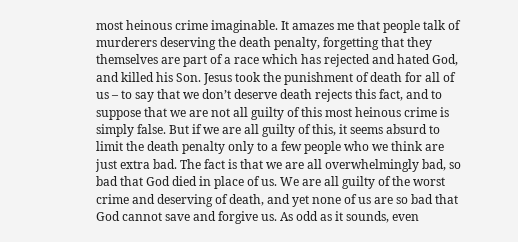most heinous crime imaginable. It amazes me that people talk of murderers deserving the death penalty, forgetting that they themselves are part of a race which has rejected and hated God, and killed his Son. Jesus took the punishment of death for all of us – to say that we don’t deserve death rejects this fact, and to suppose that we are not all guilty of this most heinous crime is simply false. But if we are all guilty of this, it seems absurd to limit the death penalty only to a few people who we think are just extra bad. The fact is that we are all overwhelmingly bad, so bad that God died in place of us. We are all guilty of the worst crime and deserving of death, and yet none of us are so bad that God cannot save and forgive us. As odd as it sounds, even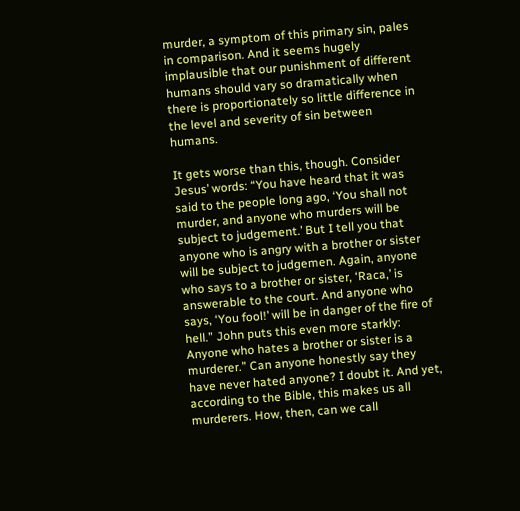murder, a symptom of this primary sin, pales in comparison. And it seems hugely implausible that our punishment of different humans should vary so dramatically when there is proportionately so little difference in the level and severity of sin between humans.

It gets worse than this, though. Consider Jesus’ words: “You have heard that it was said to the people long ago, ‘You shall not murder, and anyone who murders will be subject to judgement.’ But I tell you that anyone who is angry with a brother or sister will be subject to judgemen. Again, anyone who says to a brother or sister, ‘Raca,’ is answerable to the court. And anyone who says, ‘You fool!’ will be in danger of the fire of hell.” John puts this even more starkly: Anyone who hates a brother or sister is a murderer.” Can anyone honestly say they have never hated anyone? I doubt it. And yet, according to the Bible, this makes us all murderers. How, then, can we call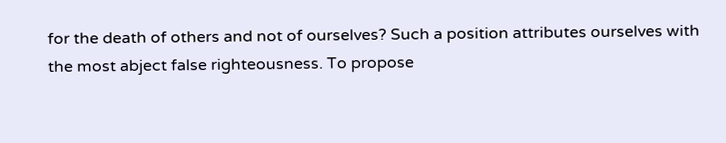for the death of others and not of ourselves? Such a position attributes ourselves with the most abject false righteousness. To propose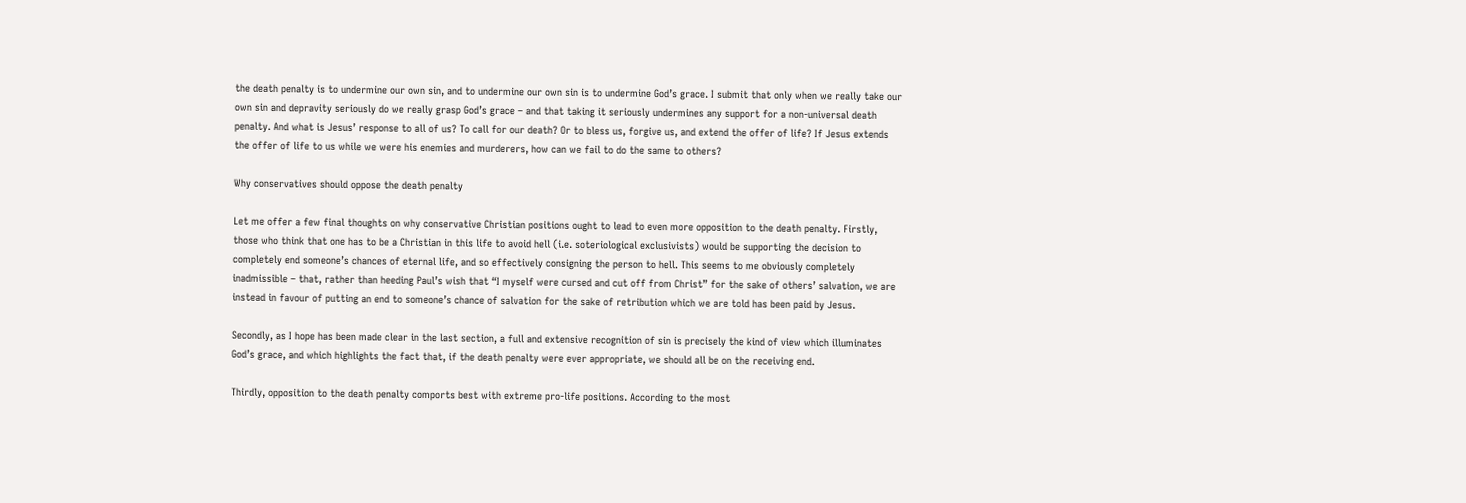the death penalty is to undermine our own sin, and to undermine our own sin is to undermine God’s grace. I submit that only when we really take our own sin and depravity seriously do we really grasp God’s grace – and that taking it seriously undermines any support for a non-universal death penalty. And what is Jesus’ response to all of us? To call for our death? Or to bless us, forgive us, and extend the offer of life? If Jesus extends the offer of life to us while we were his enemies and murderers, how can we fail to do the same to others?

Why conservatives should oppose the death penalty

Let me offer a few final thoughts on why conservative Christian positions ought to lead to even more opposition to the death penalty. Firstly, those who think that one has to be a Christian in this life to avoid hell (i.e. soteriological exclusivists) would be supporting the decision to completely end someone’s chances of eternal life, and so effectively consigning the person to hell. This seems to me obviously completely inadmissible – that, rather than heeding Paul’s wish that “I myself were cursed and cut off from Christ” for the sake of others’ salvation, we are instead in favour of putting an end to someone’s chance of salvation for the sake of retribution which we are told has been paid by Jesus.

Secondly, as I hope has been made clear in the last section, a full and extensive recognition of sin is precisely the kind of view which illuminates God’s grace, and which highlights the fact that, if the death penalty were ever appropriate, we should all be on the receiving end.

Thirdly, opposition to the death penalty comports best with extreme pro-life positions. According to the most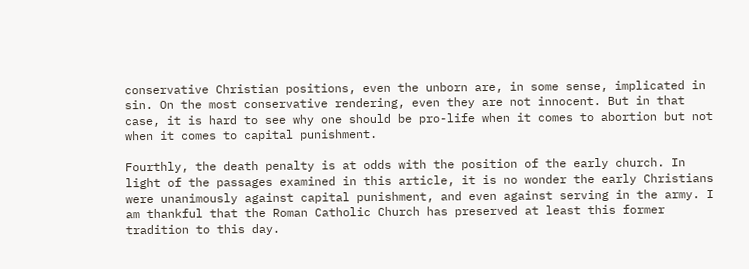conservative Christian positions, even the unborn are, in some sense, implicated in sin. On the most conservative rendering, even they are not innocent. But in that case, it is hard to see why one should be pro-life when it comes to abortion but not when it comes to capital punishment.

Fourthly, the death penalty is at odds with the position of the early church. In light of the passages examined in this article, it is no wonder the early Christians were unanimously against capital punishment, and even against serving in the army. I am thankful that the Roman Catholic Church has preserved at least this former tradition to this day.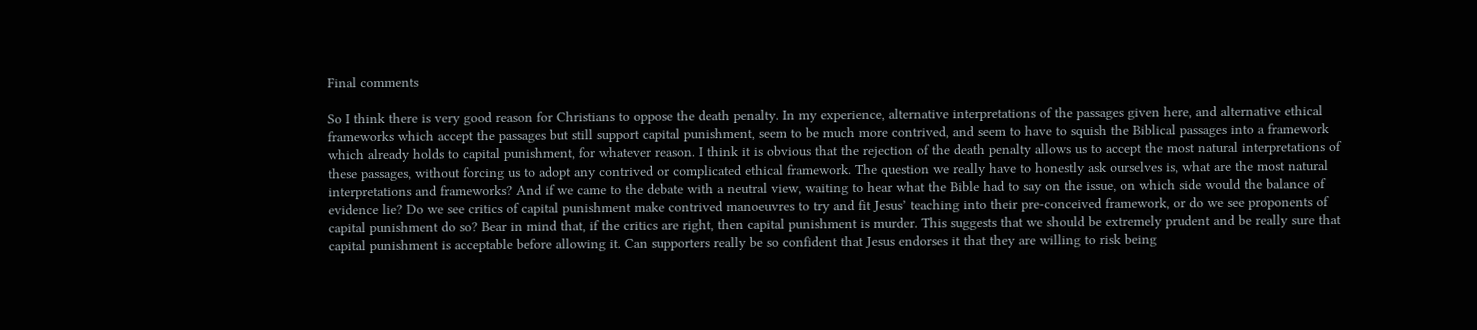Final comments

So I think there is very good reason for Christians to oppose the death penalty. In my experience, alternative interpretations of the passages given here, and alternative ethical frameworks which accept the passages but still support capital punishment, seem to be much more contrived, and seem to have to squish the Biblical passages into a framework which already holds to capital punishment, for whatever reason. I think it is obvious that the rejection of the death penalty allows us to accept the most natural interpretations of these passages, without forcing us to adopt any contrived or complicated ethical framework. The question we really have to honestly ask ourselves is, what are the most natural interpretations and frameworks? And if we came to the debate with a neutral view, waiting to hear what the Bible had to say on the issue, on which side would the balance of evidence lie? Do we see critics of capital punishment make contrived manoeuvres to try and fit Jesus’ teaching into their pre-conceived framework, or do we see proponents of capital punishment do so? Bear in mind that, if the critics are right, then capital punishment is murder. This suggests that we should be extremely prudent and be really sure that capital punishment is acceptable before allowing it. Can supporters really be so confident that Jesus endorses it that they are willing to risk being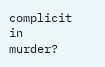complicit in murder?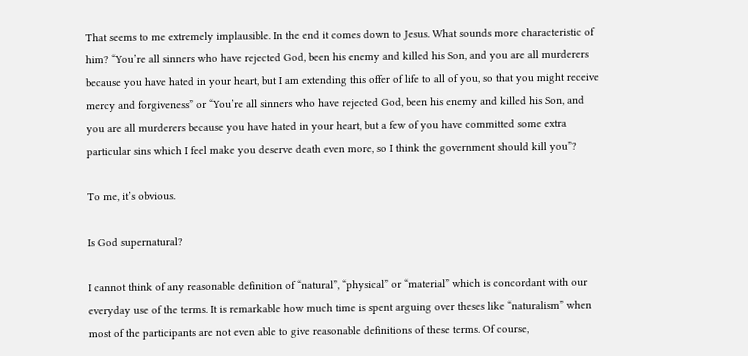That seems to me extremely implausible. In the end it comes down to Jesus. What sounds more characteristic of him? “You’re all sinners who have rejected God, been his enemy and killed his Son, and you are all murderers because you have hated in your heart, but I am extending this offer of life to all of you, so that you might receive mercy and forgiveness” or “You’re all sinners who have rejected God, been his enemy and killed his Son, and you are all murderers because you have hated in your heart, but a few of you have committed some extra particular sins which I feel make you deserve death even more, so I think the government should kill you”?

To me, it’s obvious.

Is God supernatural?

I cannot think of any reasonable definition of “natural”, “physical” or “material” which is concordant with our everyday use of the terms. It is remarkable how much time is spent arguing over theses like “naturalism” when most of the participants are not even able to give reasonable definitions of these terms. Of course,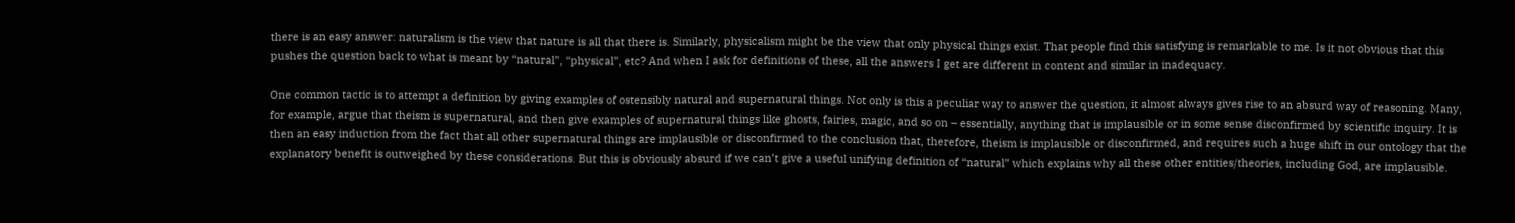there is an easy answer: naturalism is the view that nature is all that there is. Similarly, physicalism might be the view that only physical things exist. That people find this satisfying is remarkable to me. Is it not obvious that this pushes the question back to what is meant by “natural”, “physical”, etc? And when I ask for definitions of these, all the answers I get are different in content and similar in inadequacy.

One common tactic is to attempt a definition by giving examples of ostensibly natural and supernatural things. Not only is this a peculiar way to answer the question, it almost always gives rise to an absurd way of reasoning. Many, for example, argue that theism is supernatural, and then give examples of supernatural things like ghosts, fairies, magic, and so on – essentially, anything that is implausible or in some sense disconfirmed by scientific inquiry. It is then an easy induction from the fact that all other supernatural things are implausible or disconfirmed to the conclusion that, therefore, theism is implausible or disconfirmed, and requires such a huge shift in our ontology that the explanatory benefit is outweighed by these considerations. But this is obviously absurd if we can’t give a useful unifying definition of “natural” which explains why all these other entities/theories, including God, are implausible.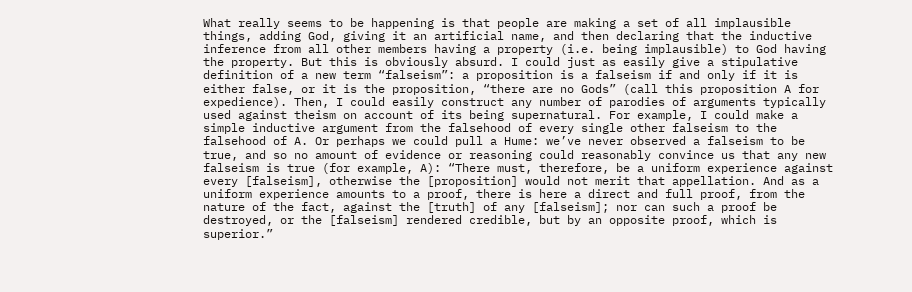What really seems to be happening is that people are making a set of all implausible things, adding God, giving it an artificial name, and then declaring that the inductive inference from all other members having a property (i.e. being implausible) to God having the property. But this is obviously absurd. I could just as easily give a stipulative definition of a new term “falseism”: a proposition is a falseism if and only if it is either false, or it is the proposition, “there are no Gods” (call this proposition A for expedience). Then, I could easily construct any number of parodies of arguments typically used against theism on account of its being supernatural. For example, I could make a simple inductive argument from the falsehood of every single other falseism to the falsehood of A. Or perhaps we could pull a Hume: we’ve never observed a falseism to be true, and so no amount of evidence or reasoning could reasonably convince us that any new falseism is true (for example, A): “There must, therefore, be a uniform experience against every [falseism], otherwise the [proposition] would not merit that appellation. And as a uniform experience amounts to a proof, there is here a direct and full proof, from the nature of the fact, against the [truth] of any [falseism]; nor can such a proof be destroyed, or the [falseism] rendered credible, but by an opposite proof, which is superior.”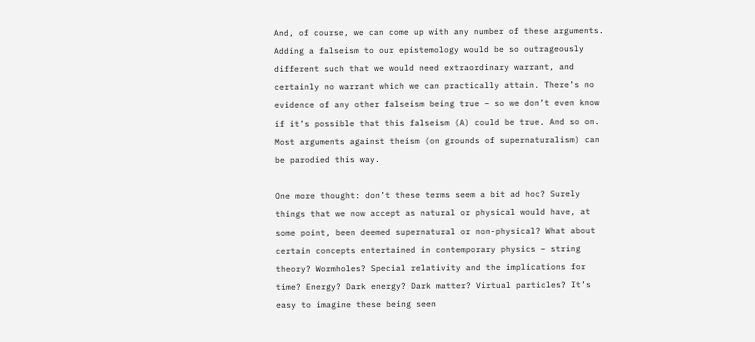And, of course, we can come up with any number of these arguments. Adding a falseism to our epistemology would be so outrageously different such that we would need extraordinary warrant, and certainly no warrant which we can practically attain. There’s no evidence of any other falseism being true – so we don’t even know if it’s possible that this falseism (A) could be true. And so on. Most arguments against theism (on grounds of supernaturalism) can be parodied this way.

One more thought: don’t these terms seem a bit ad hoc? Surely things that we now accept as natural or physical would have, at some point, been deemed supernatural or non-physical? What about certain concepts entertained in contemporary physics – string theory? Wormholes? Special relativity and the implications for time? Energy? Dark energy? Dark matter? Virtual particles? It’s easy to imagine these being seen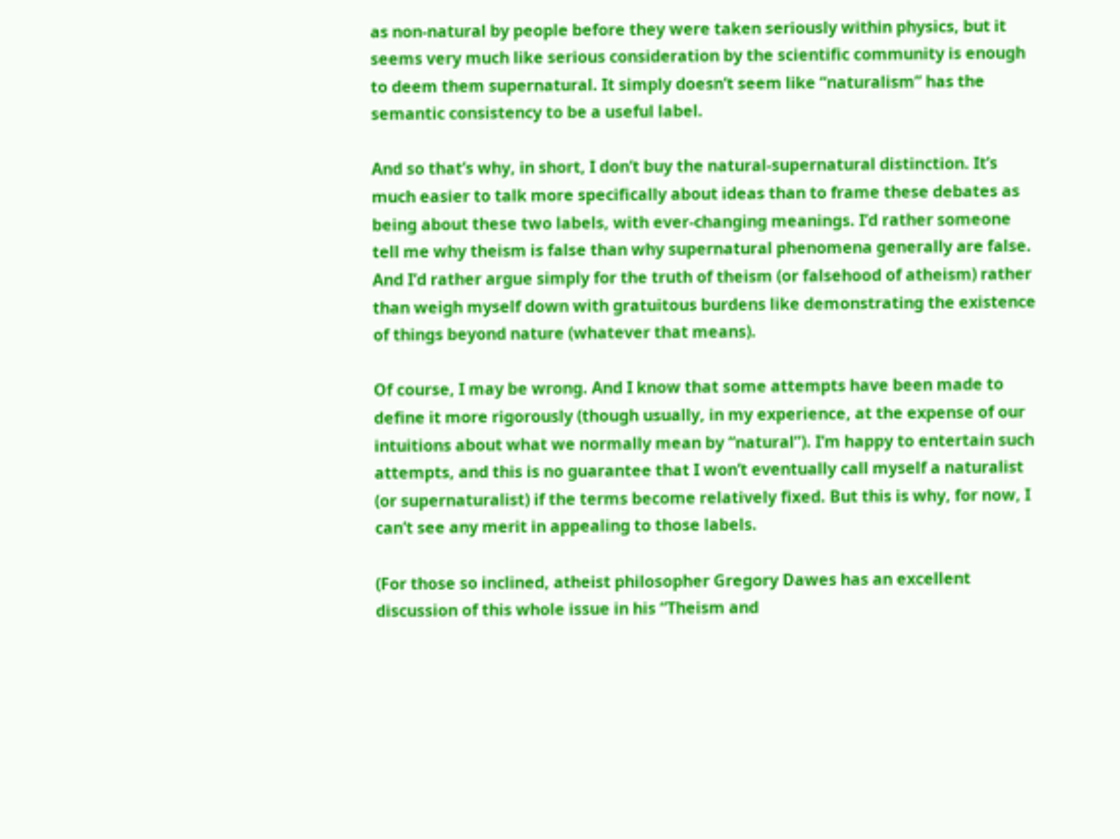as non-natural by people before they were taken seriously within physics, but it seems very much like serious consideration by the scientific community is enough to deem them supernatural. It simply doesn’t seem like “naturalism” has the semantic consistency to be a useful label.

And so that’s why, in short, I don’t buy the natural-supernatural distinction. It’s much easier to talk more specifically about ideas than to frame these debates as being about these two labels, with ever-changing meanings. I’d rather someone tell me why theism is false than why supernatural phenomena generally are false. And I’d rather argue simply for the truth of theism (or falsehood of atheism) rather than weigh myself down with gratuitous burdens like demonstrating the existence of things beyond nature (whatever that means).

Of course, I may be wrong. And I know that some attempts have been made to define it more rigorously (though usually, in my experience, at the expense of our intuitions about what we normally mean by “natural”). I’m happy to entertain such attempts, and this is no guarantee that I won’t eventually call myself a naturalist (or supernaturalist) if the terms become relatively fixed. But this is why, for now, I can’t see any merit in appealing to those labels.

(For those so inclined, atheist philosopher Gregory Dawes has an excellent discussion of this whole issue in his “Theism and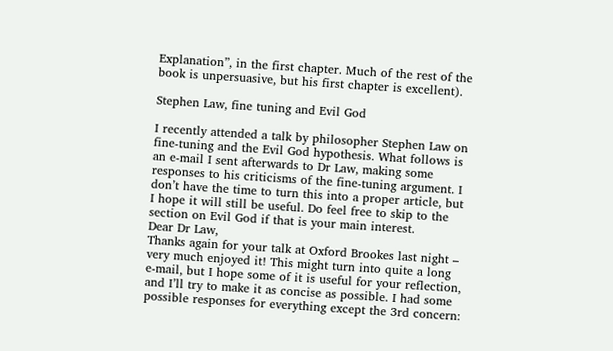Explanation”, in the first chapter. Much of the rest of the book is unpersuasive, but his first chapter is excellent).

Stephen Law, fine tuning and Evil God

I recently attended a talk by philosopher Stephen Law on fine-tuning and the Evil God hypothesis. What follows is an e-mail I sent afterwards to Dr Law, making some responses to his criticisms of the fine-tuning argument. I don’t have the time to turn this into a proper article, but I hope it will still be useful. Do feel free to skip to the section on Evil God if that is your main interest.
Dear Dr Law,
Thanks again for your talk at Oxford Brookes last night – very much enjoyed it! This might turn into quite a long e-mail, but I hope some of it is useful for your reflection, and I’ll try to make it as concise as possible. I had some possible responses for everything except the 3rd concern: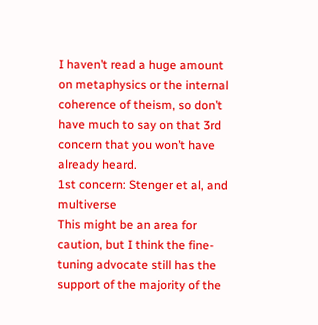I haven’t read a huge amount on metaphysics or the internal coherence of theism, so don’t have much to say on that 3rd concern that you won’t have already heard.
1st concern: Stenger et al, and multiverse
This might be an area for caution, but I think the fine-tuning advocate still has the support of the majority of the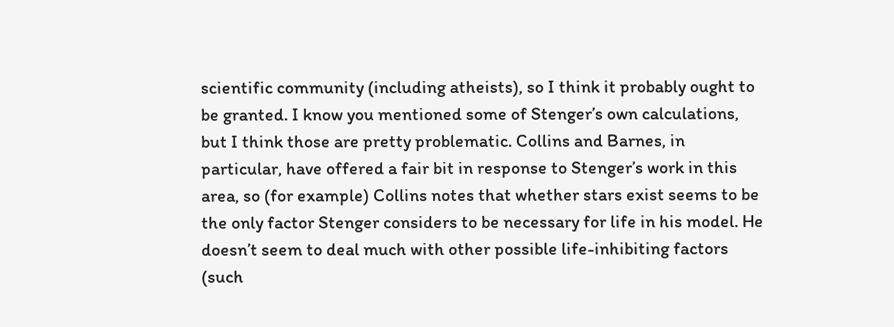scientific community (including atheists), so I think it probably ought to be granted. I know you mentioned some of Stenger’s own calculations, but I think those are pretty problematic. Collins and Barnes, in particular, have offered a fair bit in response to Stenger’s work in this area, so (for example) Collins notes that whether stars exist seems to be the only factor Stenger considers to be necessary for life in his model. He doesn’t seem to deal much with other possible life-inhibiting factors (such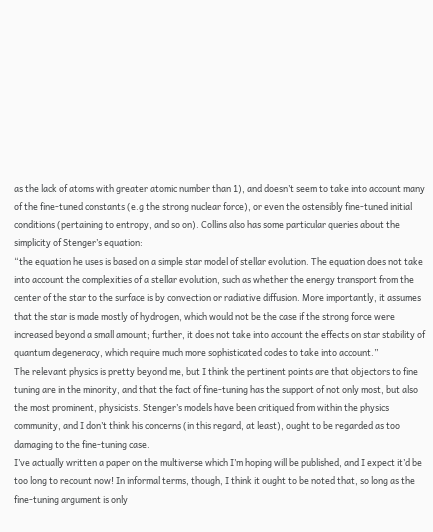as the lack of atoms with greater atomic number than 1), and doesn’t seem to take into account many of the fine-tuned constants (e.g the strong nuclear force), or even the ostensibly fine-tuned initial conditions (pertaining to entropy, and so on). Collins also has some particular queries about the simplicity of Stenger’s equation:
“the equation he uses is based on a simple star model of stellar evolution. The equation does not take into account the complexities of a stellar evolution, such as whether the energy transport from the center of the star to the surface is by convection or radiative diffusion. More importantly, it assumes that the star is made mostly of hydrogen, which would not be the case if the strong force were increased beyond a small amount; further, it does not take into account the effects on star stability of quantum degeneracy, which require much more sophisticated codes to take into account.”
The relevant physics is pretty beyond me, but I think the pertinent points are that objectors to fine tuning are in the minority, and that the fact of fine-tuning has the support of not only most, but also the most prominent, physicists. Stenger’s models have been critiqued from within the physics community, and I don’t think his concerns (in this regard, at least), ought to be regarded as too damaging to the fine-tuning case.
I’ve actually written a paper on the multiverse which I’m hoping will be published, and I expect it’d be too long to recount now! In informal terms, though, I think it ought to be noted that, so long as the fine-tuning argument is only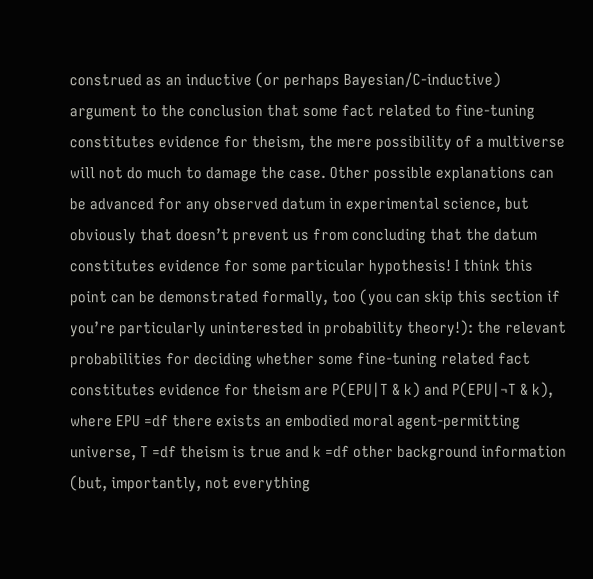construed as an inductive (or perhaps Bayesian/C-inductive) argument to the conclusion that some fact related to fine-tuning constitutes evidence for theism, the mere possibility of a multiverse will not do much to damage the case. Other possible explanations can be advanced for any observed datum in experimental science, but obviously that doesn’t prevent us from concluding that the datum constitutes evidence for some particular hypothesis! I think this point can be demonstrated formally, too (you can skip this section if you’re particularly uninterested in probability theory!): the relevant probabilities for deciding whether some fine-tuning related fact constitutes evidence for theism are P(EPU|T & k) and P(EPU|¬T & k), where EPU =df there exists an embodied moral agent-permitting universe, T =df theism is true and k =df other background information (but, importantly, not everything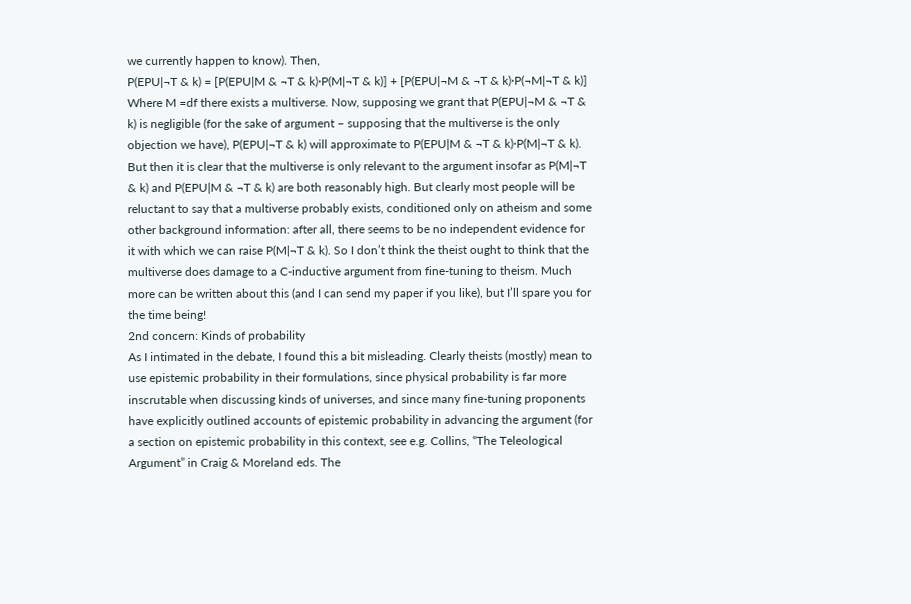we currently happen to know). Then,
P(EPU|¬T & k) = [P(EPU|M & ¬T & k)·P(M|¬T & k)] + [P(EPU|¬M & ¬T & k)·P(¬M|¬T & k)]
Where M =df there exists a multiverse. Now, supposing we grant that P(EPU|¬M & ¬T & k) is negligible (for the sake of argument – supposing that the multiverse is the only objection we have), P(EPU|¬T & k) will approximate to P(EPU|M & ¬T & k)·P(M|¬T & k). But then it is clear that the multiverse is only relevant to the argument insofar as P(M|¬T & k) and P(EPU|M & ¬T & k) are both reasonably high. But clearly most people will be reluctant to say that a multiverse probably exists, conditioned only on atheism and some other background information: after all, there seems to be no independent evidence for it with which we can raise P(M|¬T & k). So I don’t think the theist ought to think that the multiverse does damage to a C-inductive argument from fine-tuning to theism. Much more can be written about this (and I can send my paper if you like), but I’ll spare you for the time being!
2nd concern: Kinds of probability
As I intimated in the debate, I found this a bit misleading. Clearly theists (mostly) mean to use epistemic probability in their formulations, since physical probability is far more inscrutable when discussing kinds of universes, and since many fine-tuning proponents have explicitly outlined accounts of epistemic probability in advancing the argument (for a section on epistemic probability in this context, see e.g. Collins, “The Teleological Argument” in Craig & Moreland eds. The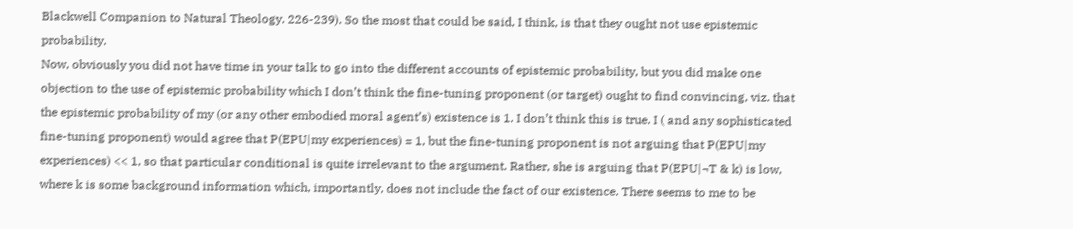Blackwell Companion to Natural Theology. 226-239). So the most that could be said, I think, is that they ought not use epistemic probability.
Now, obviously you did not have time in your talk to go into the different accounts of epistemic probability, but you did make one objection to the use of epistemic probability which I don’t think the fine-tuning proponent (or target) ought to find convincing, viz. that the epistemic probability of my (or any other embodied moral agent’s) existence is 1. I don’t think this is true. I ( and any sophisticated fine-tuning proponent) would agree that P(EPU|my experiences) = 1, but the fine-tuning proponent is not arguing that P(EPU|my experiences) << 1, so that particular conditional is quite irrelevant to the argument. Rather, she is arguing that P(EPU|¬T & k) is low, where k is some background information which, importantly, does not include the fact of our existence. There seems to me to be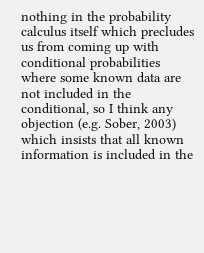nothing in the probability calculus itself which precludes us from coming up with conditional probabilities where some known data are not included in the conditional, so I think any objection (e.g. Sober, 2003) which insists that all known information is included in the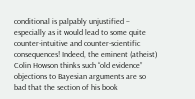conditional is palpably unjustified – especially as it would lead to some quite counter-intuitive and counter-scientific consequences! Indeed, the eminent (atheist) Colin Howson thinks such “old evidence” objections to Bayesian arguments are so bad that the section of his book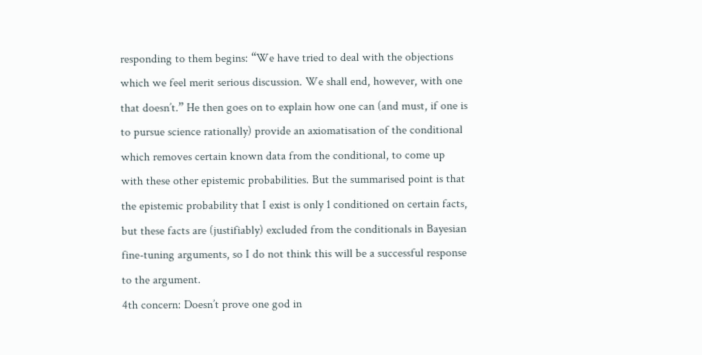responding to them begins: “We have tried to deal with the objections which we feel merit serious discussion. We shall end, however, with one that doesn’t.” He then goes on to explain how one can (and must, if one is to pursue science rationally) provide an axiomatisation of the conditional which removes certain known data from the conditional, to come up with these other epistemic probabilities. But the summarised point is that the epistemic probability that I exist is only 1 conditioned on certain facts, but these facts are (justifiably) excluded from the conditionals in Bayesian fine-tuning arguments, so I do not think this will be a successful response to the argument.
4th concern: Doesn’t prove one god in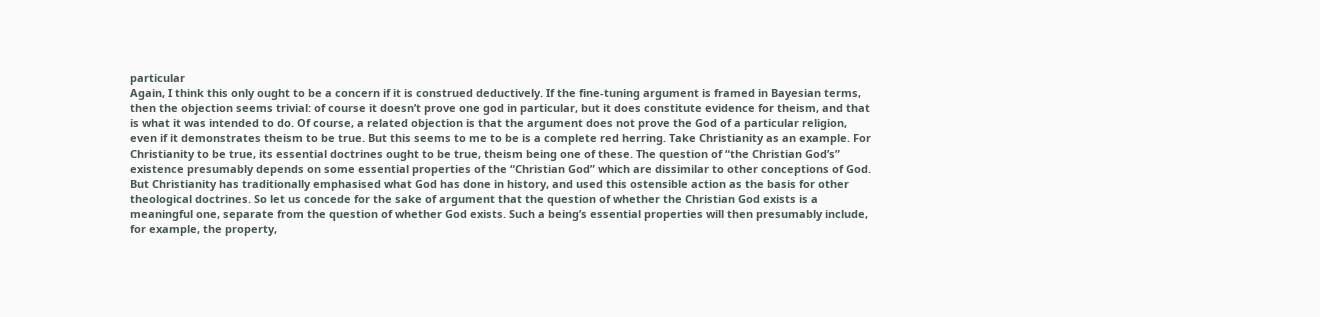particular
Again, I think this only ought to be a concern if it is construed deductively. If the fine-tuning argument is framed in Bayesian terms, then the objection seems trivial: of course it doesn’t prove one god in particular, but it does constitute evidence for theism, and that is what it was intended to do. Of course, a related objection is that the argument does not prove the God of a particular religion, even if it demonstrates theism to be true. But this seems to me to be is a complete red herring. Take Christianity as an example. For Christianity to be true, its essential doctrines ought to be true, theism being one of these. The question of “the Christian God’s” existence presumably depends on some essential properties of the “Christian God” which are dissimilar to other conceptions of God. But Christianity has traditionally emphasised what God has done in history, and used this ostensible action as the basis for other theological doctrines. So let us concede for the sake of argument that the question of whether the Christian God exists is a meaningful one, separate from the question of whether God exists. Such a being’s essential properties will then presumably include, for example, the property,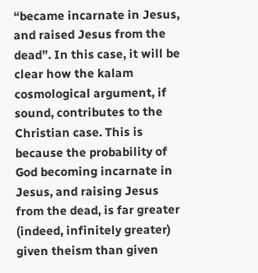“became incarnate in Jesus, and raised Jesus from the dead”. In this case, it will be clear how the kalam cosmological argument, if sound, contributes to the Christian case. This is because the probability of God becoming incarnate in Jesus, and raising Jesus from the dead, is far greater (indeed, infinitely greater) given theism than given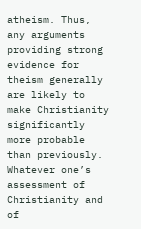atheism. Thus, any arguments providing strong evidence for theism generally are likely to make Christianity significantly more probable than previously. Whatever one’s assessment of Christianity and of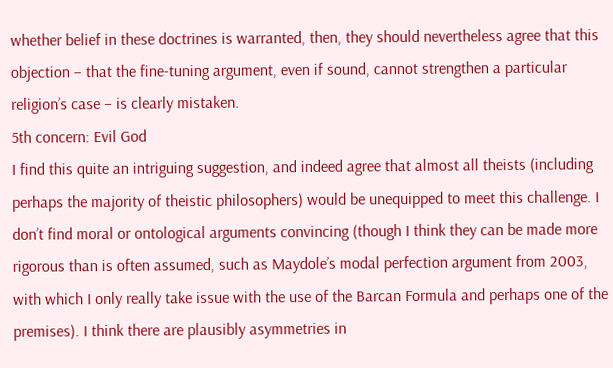whether belief in these doctrines is warranted, then, they should nevertheless agree that this objection – that the fine-tuning argument, even if sound, cannot strengthen a particular religion’s case – is clearly mistaken.
5th concern: Evil God
I find this quite an intriguing suggestion, and indeed agree that almost all theists (including perhaps the majority of theistic philosophers) would be unequipped to meet this challenge. I don’t find moral or ontological arguments convincing (though I think they can be made more rigorous than is often assumed, such as Maydole’s modal perfection argument from 2003, with which I only really take issue with the use of the Barcan Formula and perhaps one of the premises). I think there are plausibly asymmetries in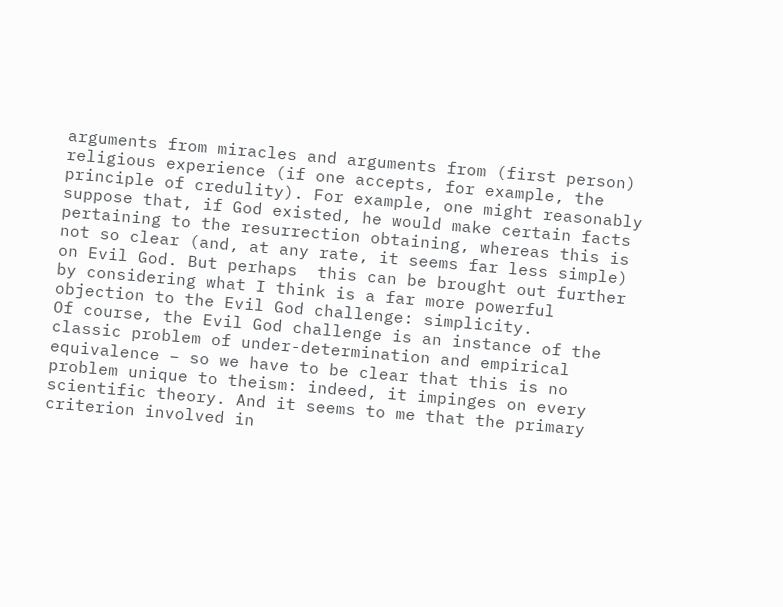arguments from miracles and arguments from (first person) religious experience (if one accepts, for example, the principle of credulity). For example, one might reasonably suppose that, if God existed, he would make certain facts pertaining to the resurrection obtaining, whereas this is not so clear (and, at any rate, it seems far less simple) on Evil God. But perhaps  this can be brought out further by considering what I think is a far more powerful objection to the Evil God challenge: simplicity.
Of course, the Evil God challenge is an instance of the classic problem of under-determination and empirical equivalence – so we have to be clear that this is no problem unique to theism: indeed, it impinges on every scientific theory. And it seems to me that the primary criterion involved in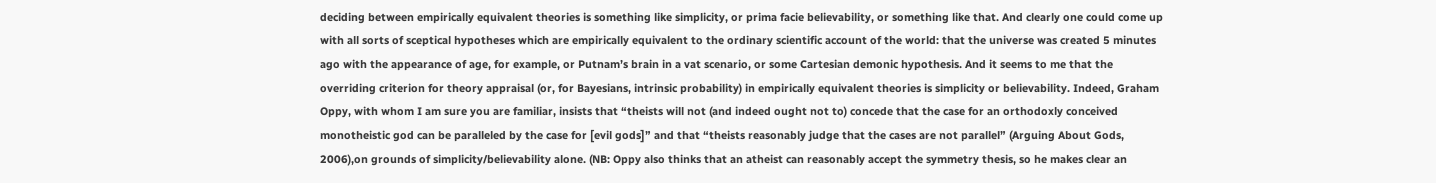deciding between empirically equivalent theories is something like simplicity, or prima facie believability, or something like that. And clearly one could come up with all sorts of sceptical hypotheses which are empirically equivalent to the ordinary scientific account of the world: that the universe was created 5 minutes ago with the appearance of age, for example, or Putnam’s brain in a vat scenario, or some Cartesian demonic hypothesis. And it seems to me that the overriding criterion for theory appraisal (or, for Bayesians, intrinsic probability) in empirically equivalent theories is simplicity or believability. Indeed, Graham Oppy, with whom I am sure you are familiar, insists that “theists will not (and indeed ought not to) concede that the case for an orthodoxly conceived monotheistic god can be paralleled by the case for [evil gods]” and that “theists reasonably judge that the cases are not parallel” (Arguing About Gods, 2006),on grounds of simplicity/believability alone. (NB: Oppy also thinks that an atheist can reasonably accept the symmetry thesis, so he makes clear an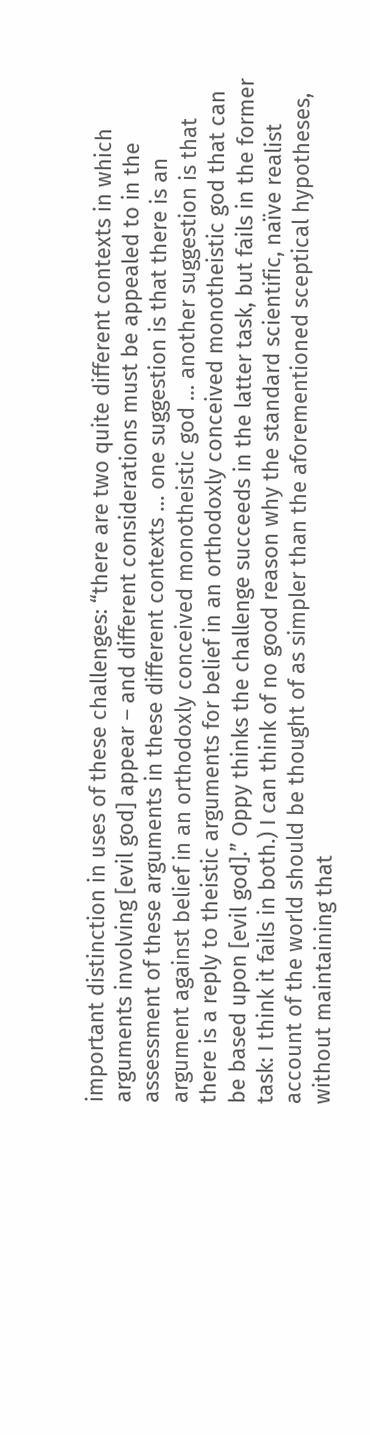important distinction in uses of these challenges: “there are two quite different contexts in which arguments involving [evil god] appear – and different considerations must be appealed to in the assessment of these arguments in these different contexts … one suggestion is that there is an argument against belief in an orthodoxly conceived monotheistic god … another suggestion is that there is a reply to theistic arguments for belief in an orthodoxly conceived monotheistic god that can be based upon [evil god].” Oppy thinks the challenge succeeds in the latter task, but fails in the former task: I think it fails in both.) I can think of no good reason why the standard scientific, naïve realist account of the world should be thought of as simpler than the aforementioned sceptical hypotheses, without maintaining that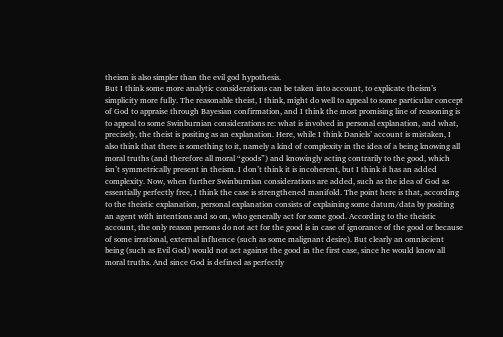theism is also simpler than the evil god hypothesis.
But I think some more analytic considerations can be taken into account, to explicate theism’s simplicity more fully. The reasonable theist, I think, might do well to appeal to some particular concept of God to appraise through Bayesian confirmation, and I think the most promising line of reasoning is to appeal to some Swinburnian considerations re: what is involved in personal explanation, and what, precisely, the theist is positing as an explanation. Here, while I think Daniels’ account is mistaken, I also think that there is something to it, namely a kind of complexity in the idea of a being knowing all moral truths (and therefore all moral “goods”) and knowingly acting contrarily to the good, which isn’t symmetrically present in theism. I don’t think it is incoherent, but I think it has an added complexity. Now, when further Swinburnian considerations are added, such as the idea of God as essentially perfectly free, I think the case is strengthened manifold. The point here is that, according to the theistic explanation, personal explanation consists of explaining some datum/data by positing an agent with intentions and so on, who generally act for some good. According to the theistic account, the only reason persons do not act for the good is in case of ignorance of the good or because of some irrational, external influence (such as some malignant desire). But clearly an omniscient being (such as Evil God) would not act against the good in the first case, since he would know all moral truths. And since God is defined as perfectly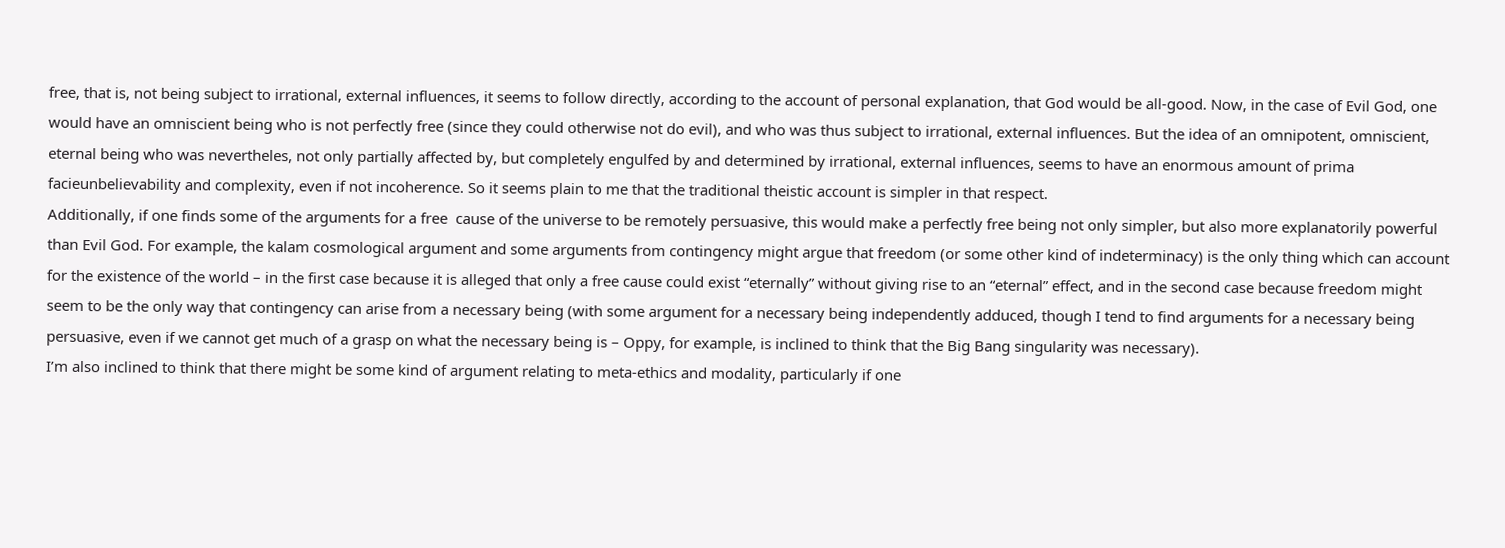free, that is, not being subject to irrational, external influences, it seems to follow directly, according to the account of personal explanation, that God would be all-good. Now, in the case of Evil God, one would have an omniscient being who is not perfectly free (since they could otherwise not do evil), and who was thus subject to irrational, external influences. But the idea of an omnipotent, omniscient, eternal being who was nevertheles, not only partially affected by, but completely engulfed by and determined by irrational, external influences, seems to have an enormous amount of prima facieunbelievability and complexity, even if not incoherence. So it seems plain to me that the traditional theistic account is simpler in that respect.
Additionally, if one finds some of the arguments for a free  cause of the universe to be remotely persuasive, this would make a perfectly free being not only simpler, but also more explanatorily powerful than Evil God. For example, the kalam cosmological argument and some arguments from contingency might argue that freedom (or some other kind of indeterminacy) is the only thing which can account for the existence of the world – in the first case because it is alleged that only a free cause could exist “eternally” without giving rise to an “eternal” effect, and in the second case because freedom might seem to be the only way that contingency can arise from a necessary being (with some argument for a necessary being independently adduced, though I tend to find arguments for a necessary being persuasive, even if we cannot get much of a grasp on what the necessary being is – Oppy, for example, is inclined to think that the Big Bang singularity was necessary).
I’m also inclined to think that there might be some kind of argument relating to meta-ethics and modality, particularly if one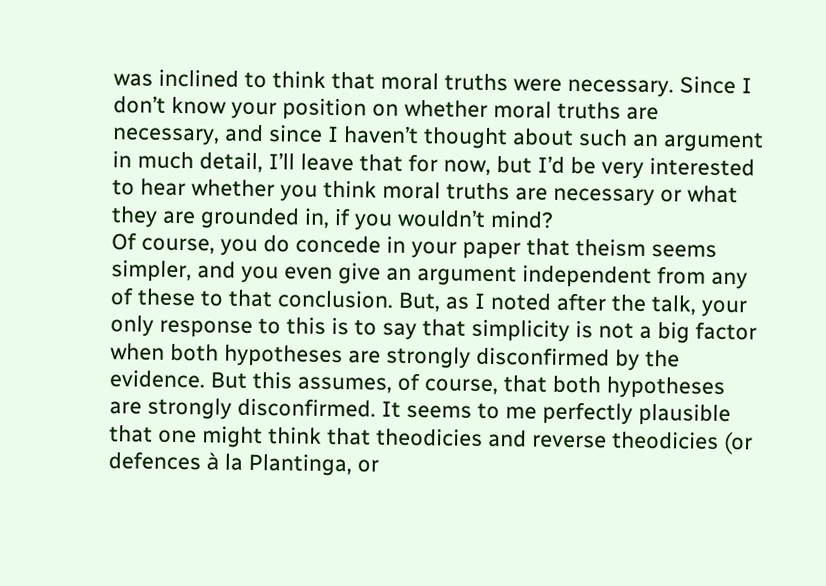was inclined to think that moral truths were necessary. Since I don’t know your position on whether moral truths are necessary, and since I haven’t thought about such an argument in much detail, I’ll leave that for now, but I’d be very interested to hear whether you think moral truths are necessary or what they are grounded in, if you wouldn’t mind?
Of course, you do concede in your paper that theism seems simpler, and you even give an argument independent from any of these to that conclusion. But, as I noted after the talk, your only response to this is to say that simplicity is not a big factor when both hypotheses are strongly disconfirmed by the evidence. But this assumes, of course, that both hypotheses are strongly disconfirmed. It seems to me perfectly plausible that one might think that theodicies and reverse theodicies (or defences à la Plantinga, or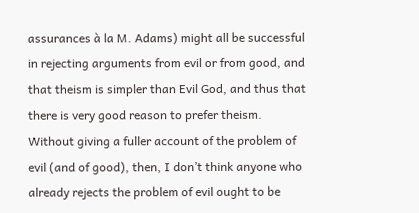assurances à la M. Adams) might all be successful in rejecting arguments from evil or from good, and that theism is simpler than Evil God, and thus that there is very good reason to prefer theism. Without giving a fuller account of the problem of evil (and of good), then, I don’t think anyone who already rejects the problem of evil ought to be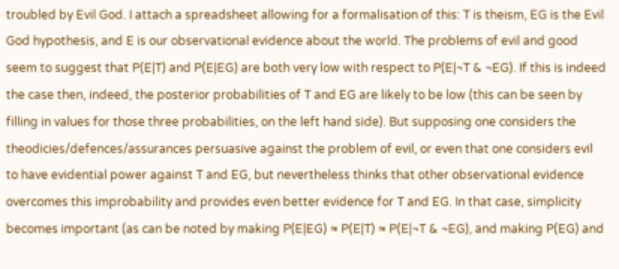troubled by Evil God. I attach a spreadsheet allowing for a formalisation of this: T is theism, EG is the Evil God hypothesis, and E is our observational evidence about the world. The problems of evil and good seem to suggest that P(E|T) and P(E|EG) are both very low with respect to P(E|¬T & ¬EG). If this is indeed the case then, indeed, the posterior probabilities of T and EG are likely to be low (this can be seen by filling in values for those three probabilities, on the left hand side). But supposing one considers the theodicies/defences/assurances persuasive against the problem of evil, or even that one considers evil to have evidential power against T and EG, but nevertheless thinks that other observational evidence overcomes this improbability and provides even better evidence for T and EG. In that case, simplicity becomes important (as can be noted by making P(E|EG) ≈ P(E|T) ≈ P(E|¬T & ¬EG), and making P(EG) and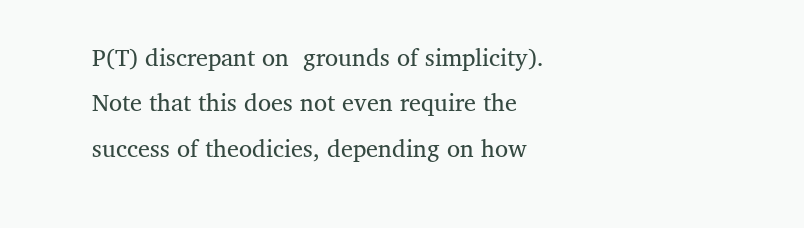P(T) discrepant on  grounds of simplicity). Note that this does not even require the success of theodicies, depending on how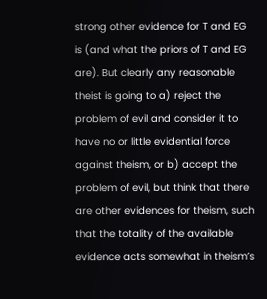strong other evidence for T and EG is (and what the priors of T and EG are). But clearly any reasonable theist is going to a) reject the problem of evil and consider it to have no or little evidential force against theism, or b) accept the problem of evil, but think that there are other evidences for theism, such that the totality of the available evidence acts somewhat in theism’s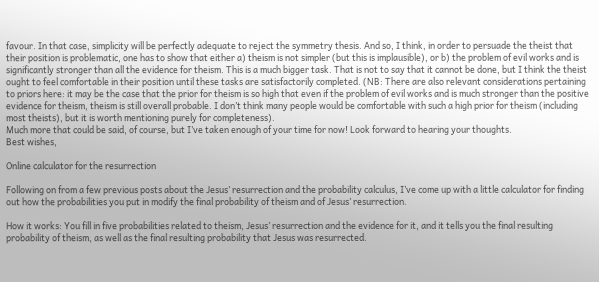favour. In that case, simplicity will be perfectly adequate to reject the symmetry thesis. And so, I think, in order to persuade the theist that their position is problematic, one has to show that either a) theism is not simpler (but this is implausible), or b) the problem of evil works and is significantly stronger than all the evidence for theism. This is a much bigger task. That is not to say that it cannot be done, but I think the theist ought to feel comfortable in their position until these tasks are satisfactorily completed. (NB: There are also relevant considerations pertaining to priors here: it may be the case that the prior for theism is so high that even if the problem of evil works and is much stronger than the positive evidence for theism, theism is still overall probable. I don’t think many people would be comfortable with such a high prior for theism (including most theists), but it is worth mentioning purely for completeness).
Much more that could be said, of course, but I’ve taken enough of your time for now! Look forward to hearing your thoughts.
Best wishes,

Online calculator for the resurrection

Following on from a few previous posts about the Jesus’ resurrection and the probability calculus, I’ve come up with a little calculator for finding out how the probabilities you put in modify the final probability of theism and of Jesus’ resurrection.

How it works: You fill in five probabilities related to theism, Jesus’ resurrection and the evidence for it, and it tells you the final resulting probability of theism, as well as the final resulting probability that Jesus was resurrected.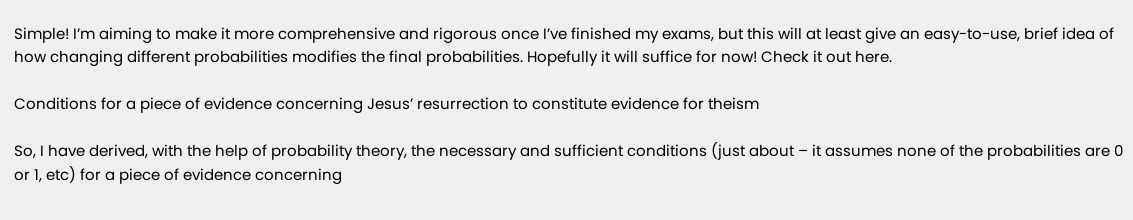Simple! I’m aiming to make it more comprehensive and rigorous once I’ve finished my exams, but this will at least give an easy-to-use, brief idea of how changing different probabilities modifies the final probabilities. Hopefully it will suffice for now! Check it out here.

Conditions for a piece of evidence concerning Jesus’ resurrection to constitute evidence for theism

So, I have derived, with the help of probability theory, the necessary and sufficient conditions (just about – it assumes none of the probabilities are 0 or 1, etc) for a piece of evidence concerning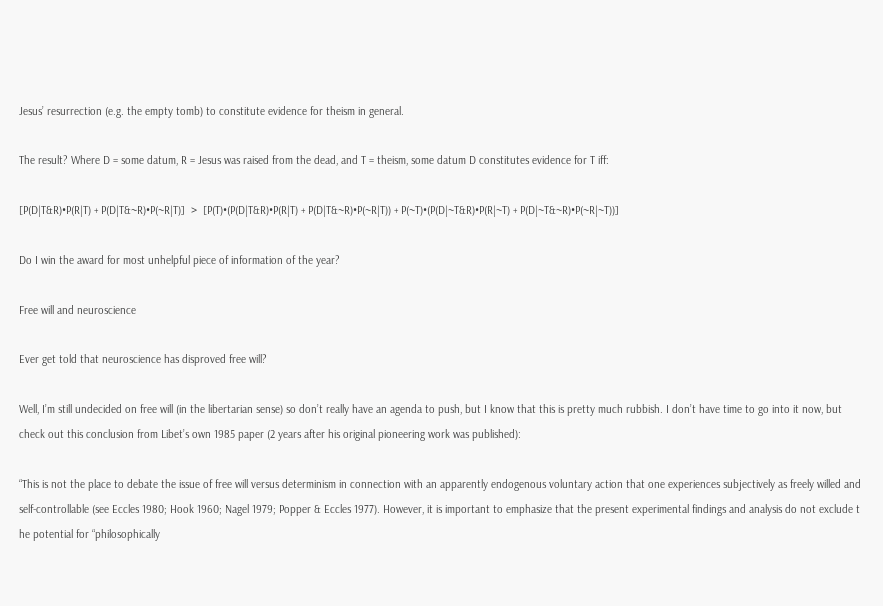Jesus’ resurrection (e.g. the empty tomb) to constitute evidence for theism in general.

The result? Where D = some datum, R = Jesus was raised from the dead, and T = theism, some datum D constitutes evidence for T iff:

[P(D|T&R)•P(R|T) + P(D|T&~R)•P(~R|T)]  >  [P(T)•(P(D|T&R)•P(R|T) + P(D|T&~R)•P(~R|T)) + P(~T)•(P(D|~T&R)•P(R|~T) + P(D|~T&~R)•P(~R|~T))]

Do I win the award for most unhelpful piece of information of the year?

Free will and neuroscience

Ever get told that neuroscience has disproved free will?

Well, I’m still undecided on free will (in the libertarian sense) so don’t really have an agenda to push, but I know that this is pretty much rubbish. I don’t have time to go into it now, but check out this conclusion from Libet’s own 1985 paper (2 years after his original pioneering work was published):

“This is not the place to debate the issue of free will versus determinism in connection with an apparently endogenous voluntary action that one experiences subjectively as freely willed and self-controllable (see Eccles 1980; Hook 1960; Nagel 1979; Popper & Eccles 1977). However, it is important to emphasize that the present experimental findings and analysis do not exclude t he potential for “philosophically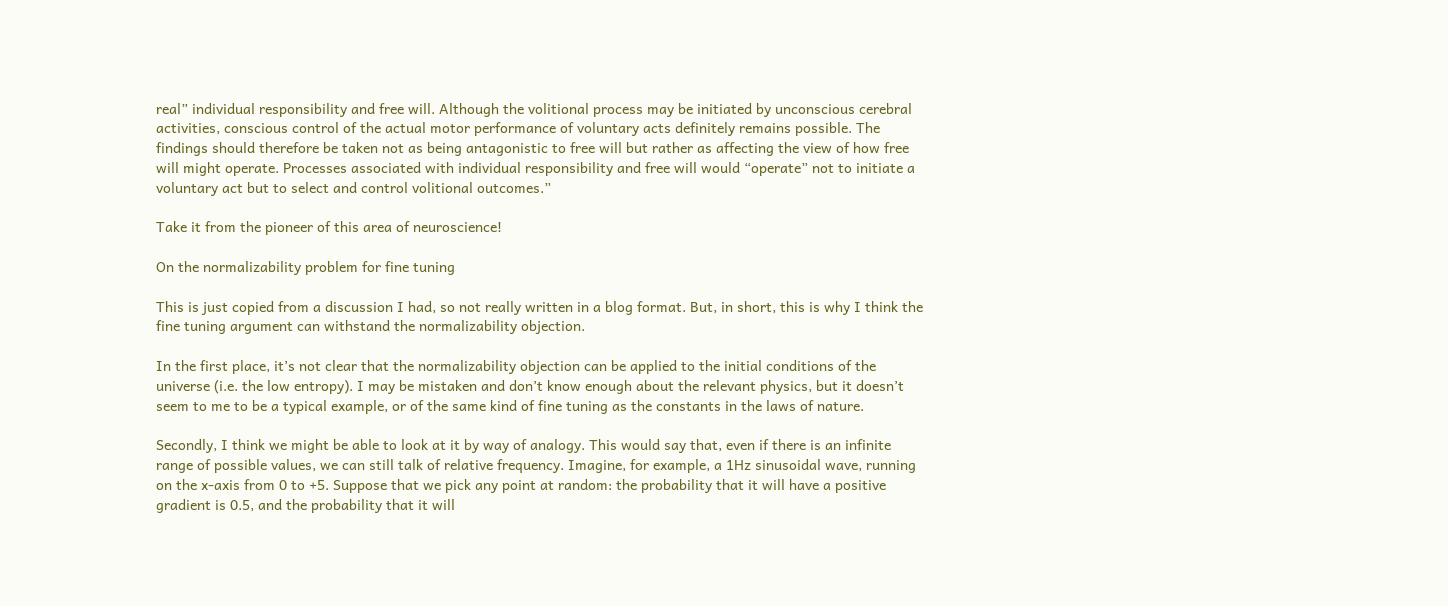real” individual responsibility and free will. Although the volitional process may be initiated by unconscious cerebral activities, conscious control of the actual motor performance of voluntary acts definitely remains possible. The findings should therefore be taken not as being antagonistic to free will but rather as affecting the view of how free will might operate. Processes associated with individual responsibility and free will would “operate” not to initiate a voluntary act but to select and control volitional outcomes.”

Take it from the pioneer of this area of neuroscience!

On the normalizability problem for fine tuning

This is just copied from a discussion I had, so not really written in a blog format. But, in short, this is why I think the fine tuning argument can withstand the normalizability objection.

In the first place, it’s not clear that the normalizability objection can be applied to the initial conditions of the universe (i.e. the low entropy). I may be mistaken and don’t know enough about the relevant physics, but it doesn’t seem to me to be a typical example, or of the same kind of fine tuning as the constants in the laws of nature.

Secondly, I think we might be able to look at it by way of analogy. This would say that, even if there is an infinite range of possible values, we can still talk of relative frequency. Imagine, for example, a 1Hz sinusoidal wave, running on the x-axis from 0 to +5. Suppose that we pick any point at random: the probability that it will have a positive gradient is 0.5, and the probability that it will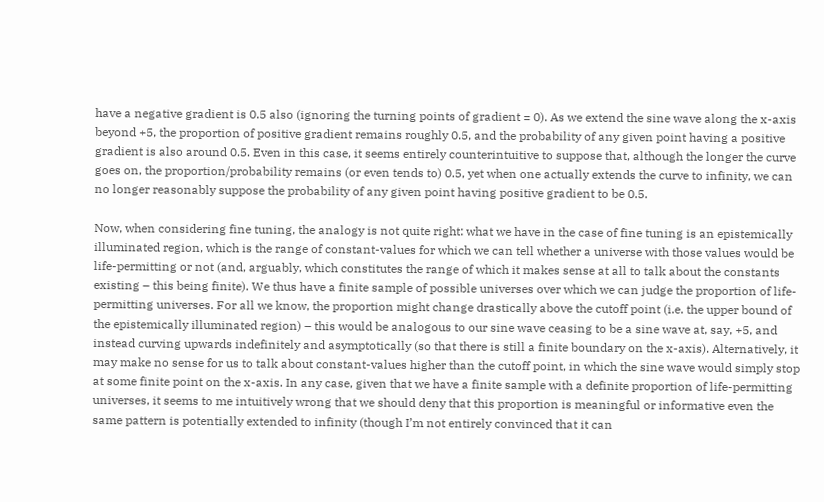have a negative gradient is 0.5 also (ignoring the turning points of gradient = 0). As we extend the sine wave along the x-axis beyond +5, the proportion of positive gradient remains roughly 0.5, and the probability of any given point having a positive gradient is also around 0.5. Even in this case, it seems entirely counterintuitive to suppose that, although the longer the curve goes on, the proportion/probability remains (or even tends to) 0.5, yet when one actually extends the curve to infinity, we can no longer reasonably suppose the probability of any given point having positive gradient to be 0.5.

Now, when considering fine tuning, the analogy is not quite right: what we have in the case of fine tuning is an epistemically illuminated region, which is the range of constant-values for which we can tell whether a universe with those values would be life-permitting or not (and, arguably, which constitutes the range of which it makes sense at all to talk about the constants existing – this being finite). We thus have a finite sample of possible universes over which we can judge the proportion of life-permitting universes. For all we know, the proportion might change drastically above the cutoff point (i.e. the upper bound of the epistemically illuminated region) – this would be analogous to our sine wave ceasing to be a sine wave at, say, +5, and instead curving upwards indefinitely and asymptotically (so that there is still a finite boundary on the x-axis). Alternatively, it may make no sense for us to talk about constant-values higher than the cutoff point, in which the sine wave would simply stop at some finite point on the x-axis. In any case, given that we have a finite sample with a definite proportion of life-permitting universes, it seems to me intuitively wrong that we should deny that this proportion is meaningful or informative even the same pattern is potentially extended to infinity (though I’m not entirely convinced that it can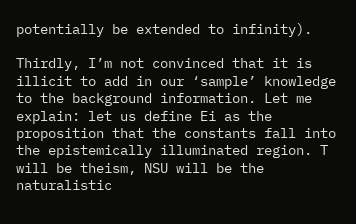potentially be extended to infinity).

Thirdly, I’m not convinced that it is illicit to add in our ‘sample’ knowledge to the background information. Let me explain: let us define Ei as the proposition that the constants fall into the epistemically illuminated region. T will be theism, NSU will be the naturalistic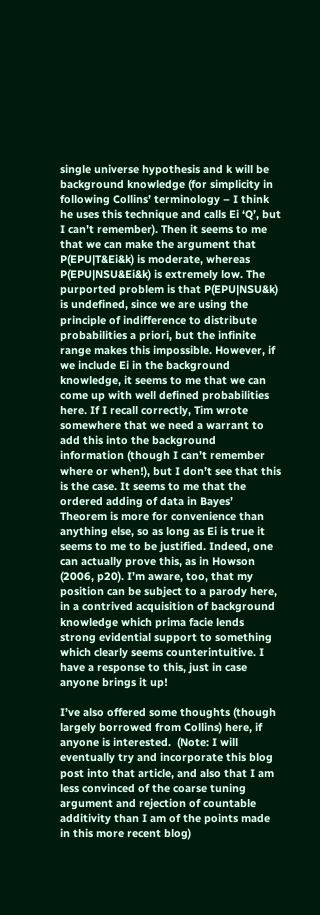single universe hypothesis and k will be background knowledge (for simplicity in following Collins’ terminology – I think he uses this technique and calls Ei ‘Q’, but I can’t remember). Then it seems to me that we can make the argument that P(EPU|T&Ei&k) is moderate, whereas P(EPU|NSU&Ei&k) is extremely low. The purported problem is that P(EPU|NSU&k) is undefined, since we are using the principle of indifference to distribute probabilities a priori, but the infinite range makes this impossible. However, if we include Ei in the background knowledge, it seems to me that we can come up with well defined probabilities here. If I recall correctly, Tim wrote somewhere that we need a warrant to add this into the background information (though I can’t remember where or when!), but I don’t see that this is the case. It seems to me that the ordered adding of data in Bayes’ Theorem is more for convenience than anything else, so as long as Ei is true it seems to me to be justified. Indeed, one can actually prove this, as in Howson (2006, p20). I’m aware, too, that my position can be subject to a parody here, in a contrived acquisition of background knowledge which prima facie lends strong evidential support to something which clearly seems counterintuitive. I have a response to this, just in case anyone brings it up!

I’ve also offered some thoughts (though largely borrowed from Collins) here, if anyone is interested.  (Note: I will eventually try and incorporate this blog post into that article, and also that I am less convinced of the coarse tuning argument and rejection of countable additivity than I am of the points made in this more recent blog)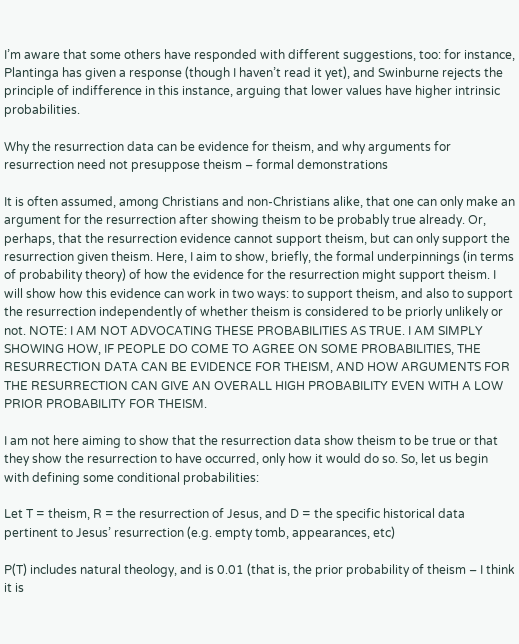I’m aware that some others have responded with different suggestions, too: for instance, Plantinga has given a response (though I haven’t read it yet), and Swinburne rejects the principle of indifference in this instance, arguing that lower values have higher intrinsic probabilities.

Why the resurrection data can be evidence for theism, and why arguments for resurrection need not presuppose theism – formal demonstrations

It is often assumed, among Christians and non-Christians alike, that one can only make an argument for the resurrection after showing theism to be probably true already. Or, perhaps, that the resurrection evidence cannot support theism, but can only support the resurrection given theism. Here, I aim to show, briefly, the formal underpinnings (in terms of probability theory) of how the evidence for the resurrection might support theism. I will show how this evidence can work in two ways: to support theism, and also to support the resurrection independently of whether theism is considered to be priorly unlikely or not. NOTE: I AM NOT ADVOCATING THESE PROBABILITIES AS TRUE. I AM SIMPLY SHOWING HOW, IF PEOPLE DO COME TO AGREE ON SOME PROBABILITIES, THE RESURRECTION DATA CAN BE EVIDENCE FOR THEISM, AND HOW ARGUMENTS FOR THE RESURRECTION CAN GIVE AN OVERALL HIGH PROBABILITY EVEN WITH A LOW PRIOR PROBABILITY FOR THEISM.

I am not here aiming to show that the resurrection data show theism to be true or that they show the resurrection to have occurred, only how it would do so. So, let us begin with defining some conditional probabilities:

Let T = theism, R = the resurrection of Jesus, and D = the specific historical data pertinent to Jesus’ resurrection (e.g. empty tomb, appearances, etc)

P(T) includes natural theology, and is 0.01 (that is, the prior probability of theism – I think it is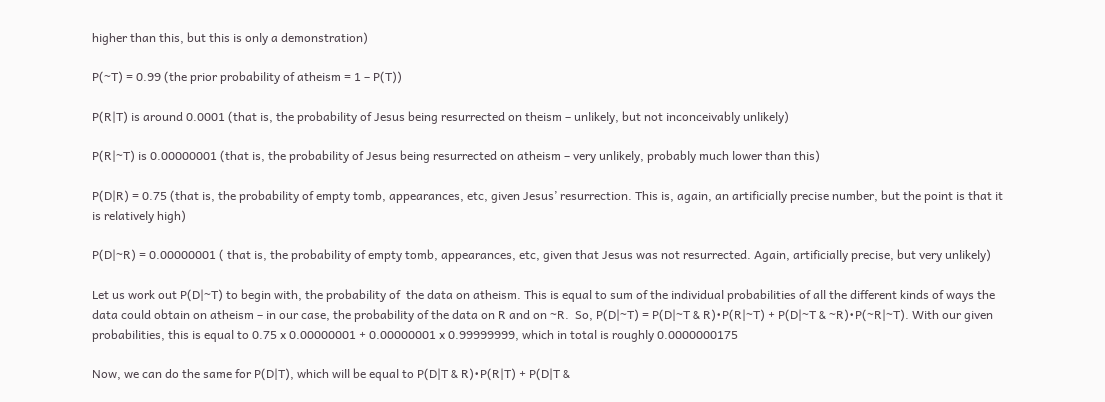higher than this, but this is only a demonstration)

P(~T) = 0.99 (the prior probability of atheism = 1 – P(T))

P(R|T) is around 0.0001 (that is, the probability of Jesus being resurrected on theism – unlikely, but not inconceivably unlikely)

P(R|~T) is 0.00000001 (that is, the probability of Jesus being resurrected on atheism – very unlikely, probably much lower than this)

P(D|R) = 0.75 (that is, the probability of empty tomb, appearances, etc, given Jesus’ resurrection. This is, again, an artificially precise number, but the point is that it is relatively high)

P(D|~R) = 0.00000001 ( that is, the probability of empty tomb, appearances, etc, given that Jesus was not resurrected. Again, artificially precise, but very unlikely)

Let us work out P(D|~T) to begin with, the probability of  the data on atheism. This is equal to sum of the individual probabilities of all the different kinds of ways the data could obtain on atheism – in our case, the probability of the data on R and on ~R.  So, P(D|~T) = P(D|~T & R)•P(R|~T) + P(D|~T & ~R)•P(~R|~T). With our given probabilities, this is equal to 0.75 x 0.00000001 + 0.00000001 x 0.99999999, which in total is roughly 0.0000000175

Now, we can do the same for P(D|T), which will be equal to P(D|T & R)•P(R|T) + P(D|T &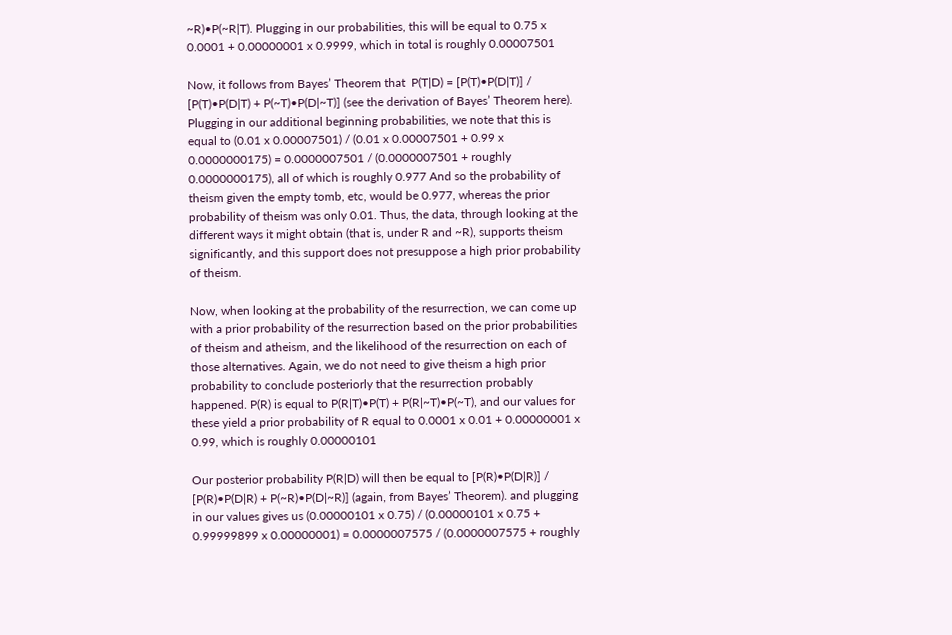~R)•P(~R|T). Plugging in our probabilities, this will be equal to 0.75 x 0.0001 + 0.00000001 x 0.9999, which in total is roughly 0.00007501

Now, it follows from Bayes’ Theorem that  P(T|D) = [P(T)•P(D|T)] / [P(T)•P(D|T) + P(~T)•P(D|~T)] (see the derivation of Bayes’ Theorem here). Plugging in our additional beginning probabilities, we note that this is equal to (0.01 x 0.00007501) / (0.01 x 0.00007501 + 0.99 x 0.0000000175) = 0.0000007501 / (0.0000007501 + roughly 0.0000000175), all of which is roughly 0.977 And so the probability of theism given the empty tomb, etc, would be 0.977, whereas the prior probability of theism was only 0.01. Thus, the data, through looking at the different ways it might obtain (that is, under R and ~R), supports theism significantly, and this support does not presuppose a high prior probability of theism.

Now, when looking at the probability of the resurrection, we can come up with a prior probability of the resurrection based on the prior probabilities of theism and atheism, and the likelihood of the resurrection on each of those alternatives. Again, we do not need to give theism a high prior probability to conclude posteriorly that the resurrection probably happened. P(R) is equal to P(R|T)•P(T) + P(R|~T)•P(~T), and our values for these yield a prior probability of R equal to 0.0001 x 0.01 + 0.00000001 x 0.99, which is roughly 0.00000101

Our posterior probability P(R|D) will then be equal to [P(R)•P(D|R)] / [P(R)•P(D|R) + P(~R)•P(D|~R)] (again, from Bayes’ Theorem). and plugging in our values gives us (0.00000101 x 0.75) / (0.00000101 x 0.75 + 0.99999899 x 0.00000001) = 0.0000007575 / (0.0000007575 + roughly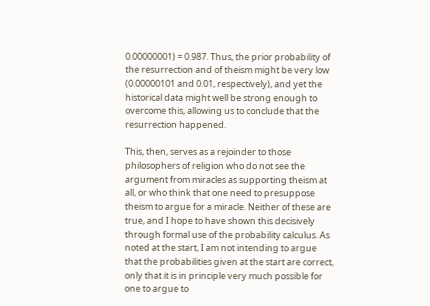0.00000001) = 0.987. Thus, the prior probability of the resurrection and of theism might be very low (0.00000101 and 0.01, respectively), and yet the historical data might well be strong enough to overcome this, allowing us to conclude that the resurrection happened.

This, then, serves as a rejoinder to those philosophers of religion who do not see the argument from miracles as supporting theism at all, or who think that one need to presuppose theism to argue for a miracle. Neither of these are true, and I hope to have shown this decisively through formal use of the probability calculus. As noted at the start, I am not intending to argue that the probabilities given at the start are correct, only that it is in principle very much possible for one to argue to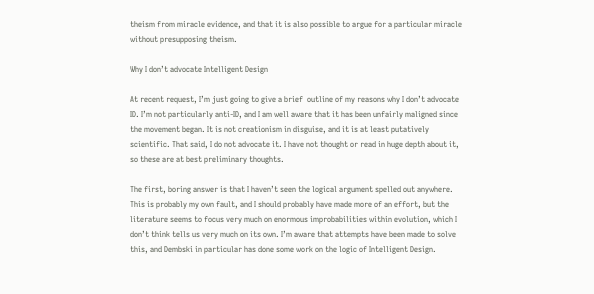theism from miracle evidence, and that it is also possible to argue for a particular miracle without presupposing theism.

Why I don’t advocate Intelligent Design

At recent request, I’m just going to give a brief  outline of my reasons why I don’t advocate ID. I’m not particularly anti-ID, and I am well aware that it has been unfairly maligned since the movement began. It is not creationism in disguise, and it is at least putatively scientific. That said, I do not advocate it. I have not thought or read in huge depth about it, so these are at best preliminary thoughts.

The first, boring answer is that I haven’t seen the logical argument spelled out anywhere. This is probably my own fault, and I should probably have made more of an effort, but the literature seems to focus very much on enormous improbabilities within evolution, which I don’t think tells us very much on its own. I’m aware that attempts have been made to solve this, and Dembski in particular has done some work on the logic of Intelligent Design.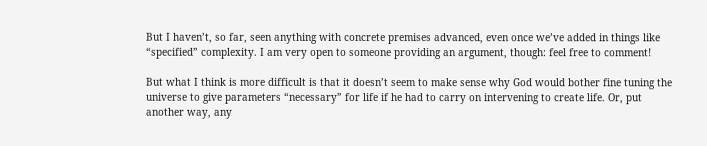But I haven’t, so far, seen anything with concrete premises advanced, even once we’ve added in things like “specified” complexity. I am very open to someone providing an argument, though: feel free to comment!

But what I think is more difficult is that it doesn’t seem to make sense why God would bother fine tuning the universe to give parameters “necessary” for life if he had to carry on intervening to create life. Or, put another way, any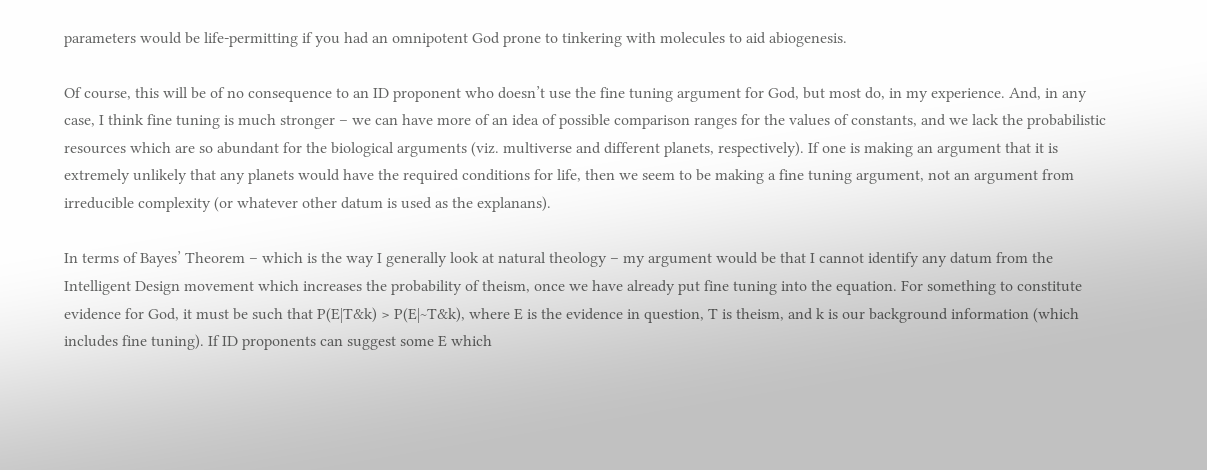parameters would be life-permitting if you had an omnipotent God prone to tinkering with molecules to aid abiogenesis.

Of course, this will be of no consequence to an ID proponent who doesn’t use the fine tuning argument for God, but most do, in my experience. And, in any case, I think fine tuning is much stronger – we can have more of an idea of possible comparison ranges for the values of constants, and we lack the probabilistic resources which are so abundant for the biological arguments (viz. multiverse and different planets, respectively). If one is making an argument that it is extremely unlikely that any planets would have the required conditions for life, then we seem to be making a fine tuning argument, not an argument from irreducible complexity (or whatever other datum is used as the explanans).

In terms of Bayes’ Theorem – which is the way I generally look at natural theology – my argument would be that I cannot identify any datum from the Intelligent Design movement which increases the probability of theism, once we have already put fine tuning into the equation. For something to constitute evidence for God, it must be such that P(E|T&k) > P(E|~T&k), where E is the evidence in question, T is theism, and k is our background information (which includes fine tuning). If ID proponents can suggest some E which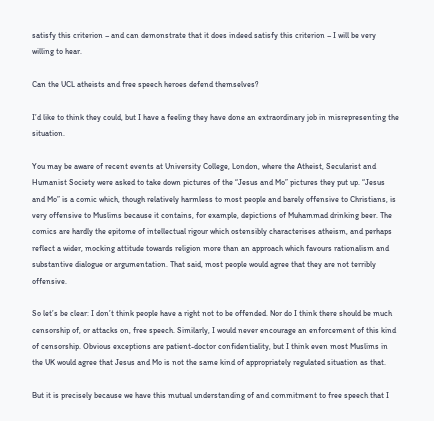satisfy this criterion – and can demonstrate that it does indeed satisfy this criterion – I will be very willing to hear.

Can the UCL atheists and free speech heroes defend themselves?

I’d like to think they could, but I have a feeling they have done an extraordinary job in misrepresenting the situation.

You may be aware of recent events at University College, London, where the Atheist, Secularist and Humanist Society were asked to take down pictures of the “Jesus and Mo” pictures they put up. “Jesus and Mo” is a comic which, though relatively harmless to most people and barely offensive to Christians, is very offensive to Muslims because it contains, for example, depictions of Muhammad drinking beer. The comics are hardly the epitome of intellectual rigour which ostensibly characterises atheism, and perhaps reflect a wider, mocking attitude towards religion more than an approach which favours rationalism and substantive dialogue or argumentation. That said, most people would agree that they are not terribly offensive.

So let’s be clear: I don’t think people have a right not to be offended. Nor do I think there should be much censorship of, or attacks on, free speech. Similarly, I would never encourage an enforcement of this kind of censorship. Obvious exceptions are patient-doctor confidentiality, but I think even most Muslims in the UK would agree that Jesus and Mo is not the same kind of appropriately regulated situation as that.

But it is precisely because we have this mutual understanding of and commitment to free speech that I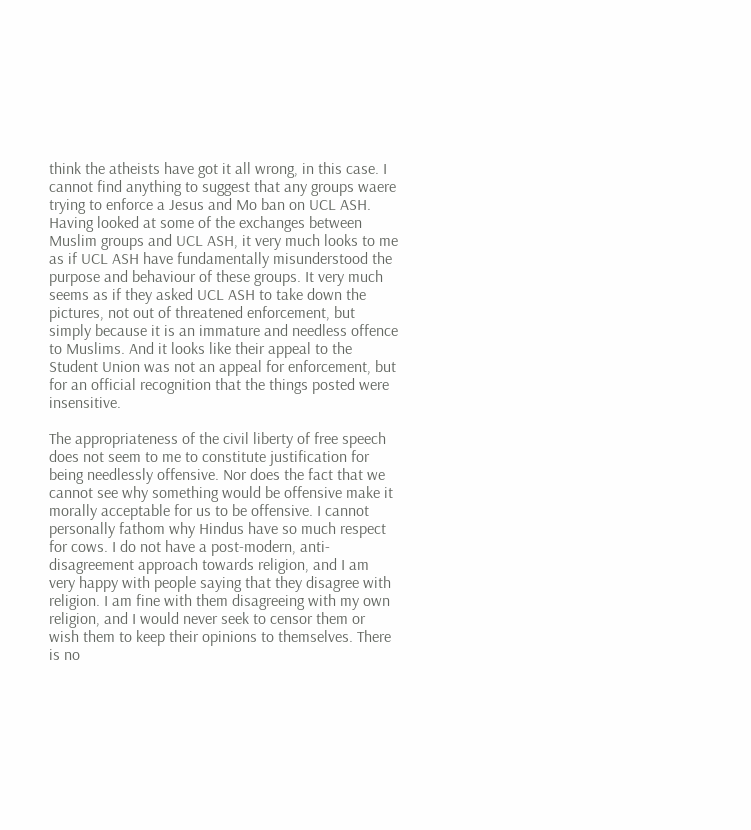think the atheists have got it all wrong, in this case. I cannot find anything to suggest that any groups waere trying to enforce a Jesus and Mo ban on UCL ASH. Having looked at some of the exchanges between Muslim groups and UCL ASH, it very much looks to me as if UCL ASH have fundamentally misunderstood the purpose and behaviour of these groups. It very much seems as if they asked UCL ASH to take down the pictures, not out of threatened enforcement, but simply because it is an immature and needless offence to Muslims. And it looks like their appeal to the Student Union was not an appeal for enforcement, but for an official recognition that the things posted were insensitive.

The appropriateness of the civil liberty of free speech does not seem to me to constitute justification for being needlessly offensive. Nor does the fact that we cannot see why something would be offensive make it morally acceptable for us to be offensive. I cannot personally fathom why Hindus have so much respect for cows. I do not have a post-modern, anti-disagreement approach towards religion, and I am very happy with people saying that they disagree with religion. I am fine with them disagreeing with my own religion, and I would never seek to censor them or wish them to keep their opinions to themselves. There is no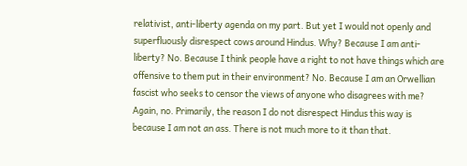relativist, anti-liberty agenda on my part. But yet I would not openly and superfluously disrespect cows around Hindus. Why? Because I am anti-liberty? No. Because I think people have a right to not have things which are offensive to them put in their environment? No. Because I am an Orwellian fascist who seeks to censor the views of anyone who disagrees with me? Again, no. Primarily, the reason I do not disrespect Hindus this way is because I am not an ass. There is not much more to it than that.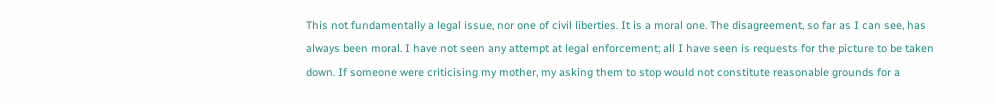This not fundamentally a legal issue, nor one of civil liberties. It is a moral one. The disagreement, so far as I can see, has always been moral. I have not seen any attempt at legal enforcement; all I have seen is requests for the picture to be taken down. If someone were criticising my mother, my asking them to stop would not constitute reasonable grounds for a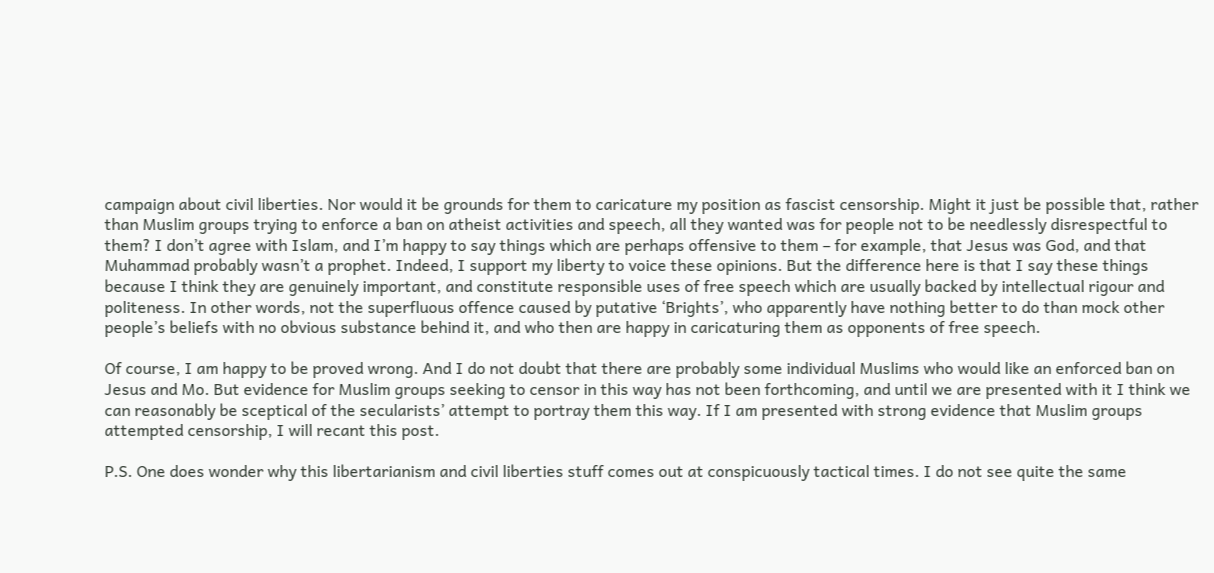campaign about civil liberties. Nor would it be grounds for them to caricature my position as fascist censorship. Might it just be possible that, rather than Muslim groups trying to enforce a ban on atheist activities and speech, all they wanted was for people not to be needlessly disrespectful to them? I don’t agree with Islam, and I’m happy to say things which are perhaps offensive to them – for example, that Jesus was God, and that Muhammad probably wasn’t a prophet. Indeed, I support my liberty to voice these opinions. But the difference here is that I say these things because I think they are genuinely important, and constitute responsible uses of free speech which are usually backed by intellectual rigour and politeness. In other words, not the superfluous offence caused by putative ‘Brights’, who apparently have nothing better to do than mock other people’s beliefs with no obvious substance behind it, and who then are happy in caricaturing them as opponents of free speech.

Of course, I am happy to be proved wrong. And I do not doubt that there are probably some individual Muslims who would like an enforced ban on Jesus and Mo. But evidence for Muslim groups seeking to censor in this way has not been forthcoming, and until we are presented with it I think we can reasonably be sceptical of the secularists’ attempt to portray them this way. If I am presented with strong evidence that Muslim groups attempted censorship, I will recant this post.

P.S. One does wonder why this libertarianism and civil liberties stuff comes out at conspicuously tactical times. I do not see quite the same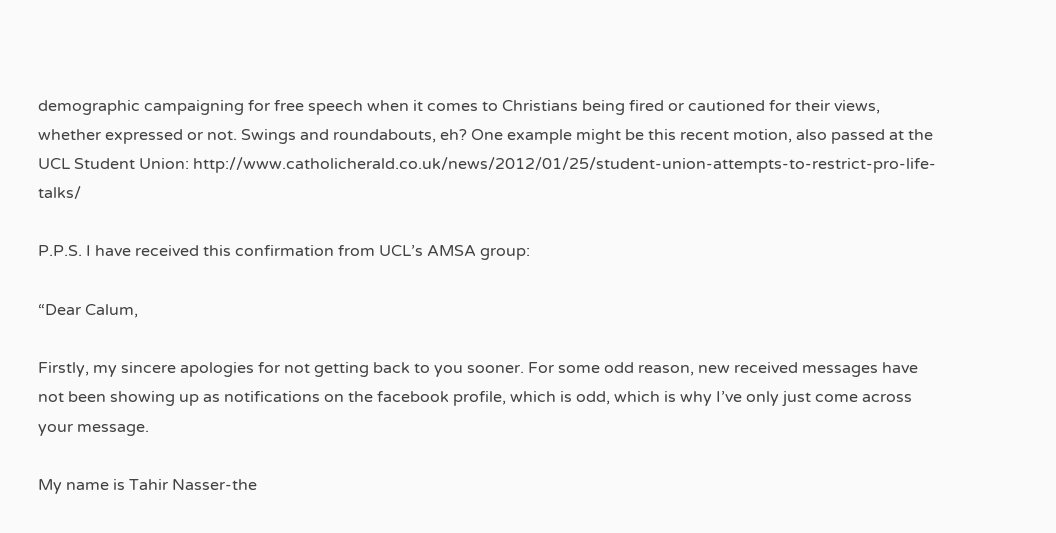demographic campaigning for free speech when it comes to Christians being fired or cautioned for their views, whether expressed or not. Swings and roundabouts, eh? One example might be this recent motion, also passed at the UCL Student Union: http://www.catholicherald.co.uk/news/2012/01/25/student-union-attempts-to-restrict-pro-life-talks/

P.P.S. I have received this confirmation from UCL’s AMSA group:

“Dear Calum,

Firstly, my sincere apologies for not getting back to you sooner. For some odd reason, new received messages have not been showing up as notifications on the facebook profile, which is odd, which is why I’ve only just come across your message.

My name is Tahir Nasser-the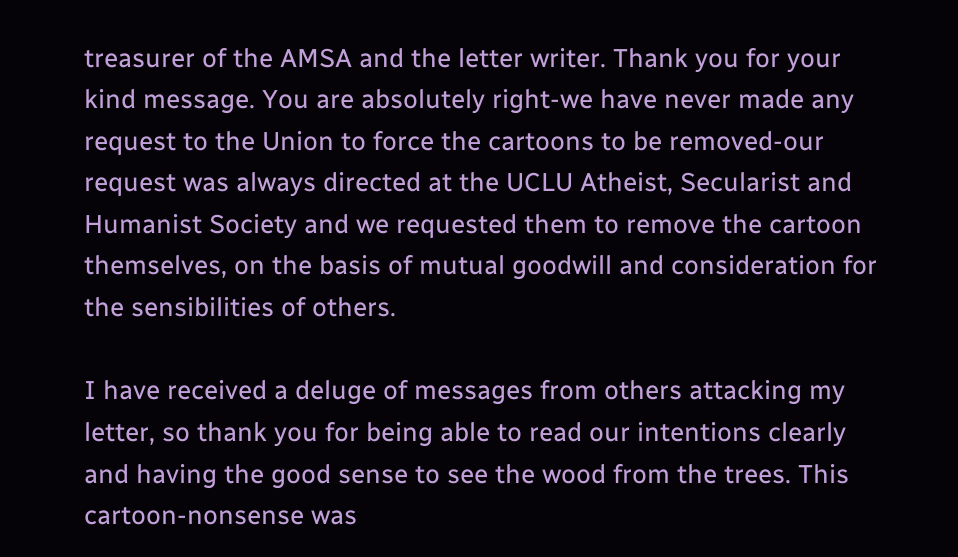treasurer of the AMSA and the letter writer. Thank you for your kind message. You are absolutely right-we have never made any request to the Union to force the cartoons to be removed-our request was always directed at the UCLU Atheist, Secularist and Humanist Society and we requested them to remove the cartoon themselves, on the basis of mutual goodwill and consideration for the sensibilities of others.

I have received a deluge of messages from others attacking my letter, so thank you for being able to read our intentions clearly and having the good sense to see the wood from the trees. This cartoon-nonsense was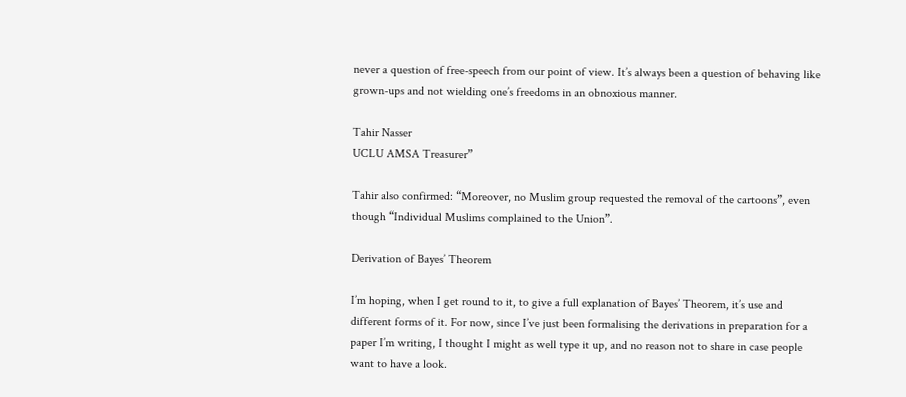never a question of free-speech from our point of view. It’s always been a question of behaving like grown-ups and not wielding one’s freedoms in an obnoxious manner.

Tahir Nasser
UCLU AMSA Treasurer”

Tahir also confirmed: “Moreover, no Muslim group requested the removal of the cartoons”, even though “Individual Muslims complained to the Union”.

Derivation of Bayes’ Theorem

I’m hoping, when I get round to it, to give a full explanation of Bayes’ Theorem, it’s use and different forms of it. For now, since I’ve just been formalising the derivations in preparation for a paper I’m writing, I thought I might as well type it up, and no reason not to share in case people want to have a look.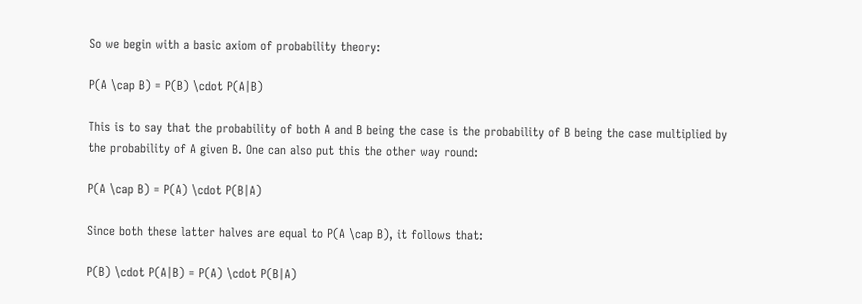So we begin with a basic axiom of probability theory:

P(A \cap B) = P(B) \cdot P(A|B)

This is to say that the probability of both A and B being the case is the probability of B being the case multiplied by the probability of A given B. One can also put this the other way round:

P(A \cap B) = P(A) \cdot P(B|A)

Since both these latter halves are equal to P(A \cap B), it follows that:

P(B) \cdot P(A|B) = P(A) \cdot P(B|A)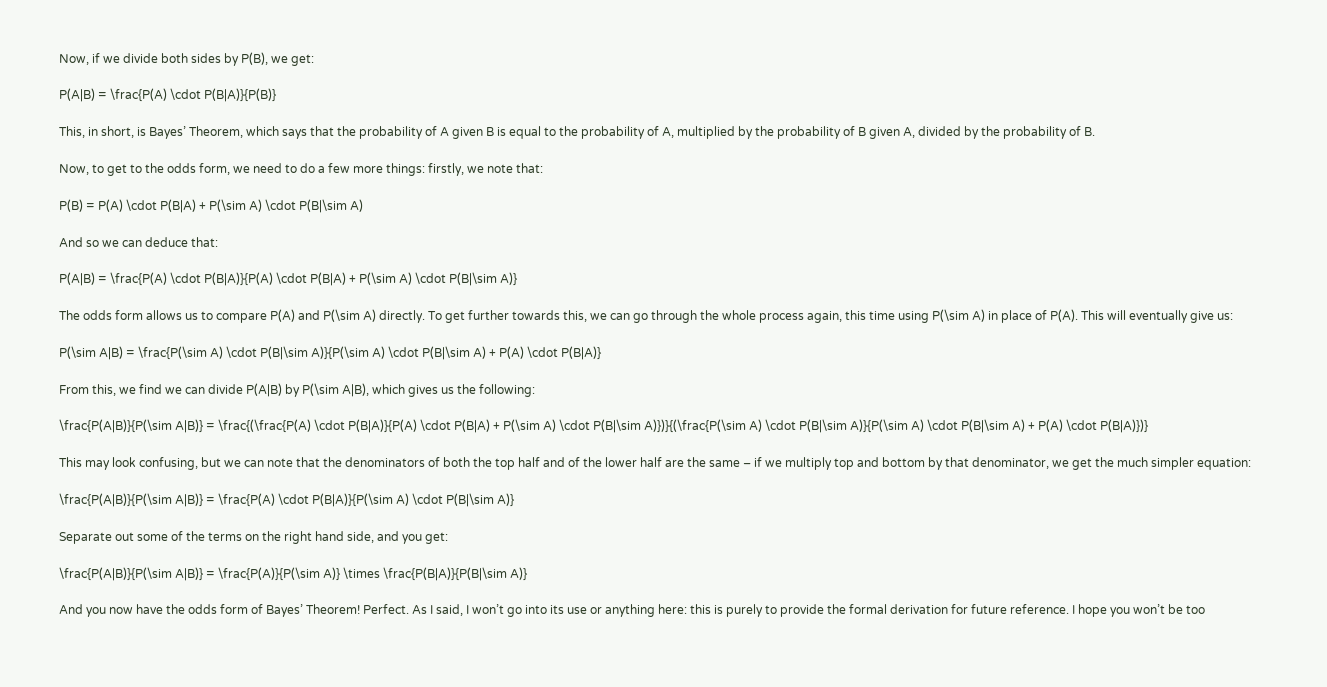Now, if we divide both sides by P(B), we get:

P(A|B) = \frac{P(A) \cdot P(B|A)}{P(B)}

This, in short, is Bayes’ Theorem, which says that the probability of A given B is equal to the probability of A, multiplied by the probability of B given A, divided by the probability of B.

Now, to get to the odds form, we need to do a few more things: firstly, we note that:

P(B) = P(A) \cdot P(B|A) + P(\sim A) \cdot P(B|\sim A)

And so we can deduce that:

P(A|B) = \frac{P(A) \cdot P(B|A)}{P(A) \cdot P(B|A) + P(\sim A) \cdot P(B|\sim A)}

The odds form allows us to compare P(A) and P(\sim A) directly. To get further towards this, we can go through the whole process again, this time using P(\sim A) in place of P(A). This will eventually give us:

P(\sim A|B) = \frac{P(\sim A) \cdot P(B|\sim A)}{P(\sim A) \cdot P(B|\sim A) + P(A) \cdot P(B|A)}

From this, we find we can divide P(A|B) by P(\sim A|B), which gives us the following:

\frac{P(A|B)}{P(\sim A|B)} = \frac{(\frac{P(A) \cdot P(B|A)}{P(A) \cdot P(B|A) + P(\sim A) \cdot P(B|\sim A)})}{(\frac{P(\sim A) \cdot P(B|\sim A)}{P(\sim A) \cdot P(B|\sim A) + P(A) \cdot P(B|A)})}

This may look confusing, but we can note that the denominators of both the top half and of the lower half are the same – if we multiply top and bottom by that denominator, we get the much simpler equation:

\frac{P(A|B)}{P(\sim A|B)} = \frac{P(A) \cdot P(B|A)}{P(\sim A) \cdot P(B|\sim A)}

Separate out some of the terms on the right hand side, and you get:

\frac{P(A|B)}{P(\sim A|B)} = \frac{P(A)}{P(\sim A)} \times \frac{P(B|A)}{P(B|\sim A)}

And you now have the odds form of Bayes’ Theorem! Perfect. As I said, I won’t go into its use or anything here: this is purely to provide the formal derivation for future reference. I hope you won’t be too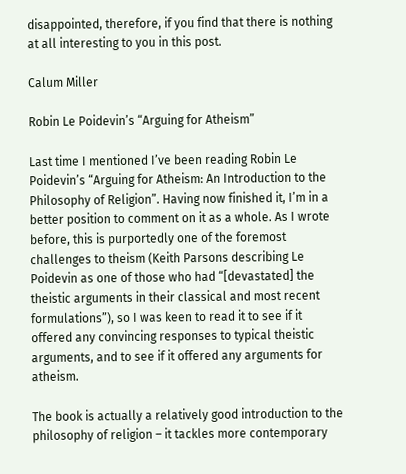disappointed, therefore, if you find that there is nothing at all interesting to you in this post.

Calum Miller

Robin Le Poidevin’s “Arguing for Atheism”

Last time I mentioned I’ve been reading Robin Le Poidevin’s “Arguing for Atheism: An Introduction to the Philosophy of Religion”. Having now finished it, I’m in a better position to comment on it as a whole. As I wrote before, this is purportedly one of the foremost challenges to theism (Keith Parsons describing Le Poidevin as one of those who had “[devastated] the theistic arguments in their classical and most recent formulations”), so I was keen to read it to see if it offered any convincing responses to typical theistic arguments, and to see if it offered any arguments for atheism.

The book is actually a relatively good introduction to the philosophy of religion – it tackles more contemporary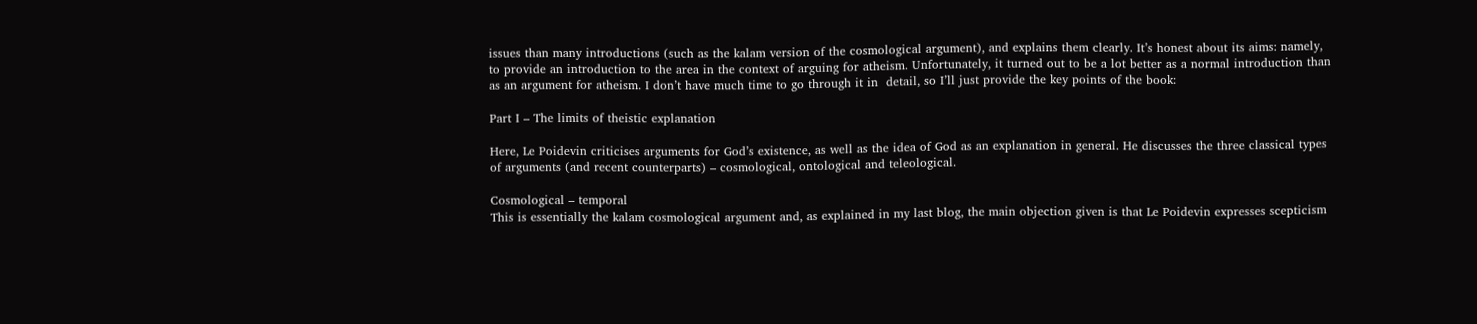issues than many introductions (such as the kalam version of the cosmological argument), and explains them clearly. It’s honest about its aims: namely, to provide an introduction to the area in the context of arguing for atheism. Unfortunately, it turned out to be a lot better as a normal introduction than as an argument for atheism. I don’t have much time to go through it in  detail, so I’ll just provide the key points of the book:

Part I – The limits of theistic explanation

Here, Le Poidevin criticises arguments for God’s existence, as well as the idea of God as an explanation in general. He discusses the three classical types of arguments (and recent counterparts) – cosmological, ontological and teleological.

Cosmological – temporal
This is essentially the kalam cosmological argument and, as explained in my last blog, the main objection given is that Le Poidevin expresses scepticism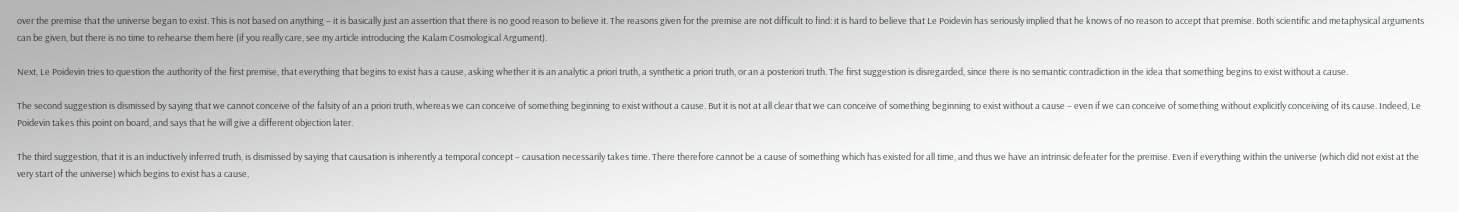over the premise that the universe began to exist. This is not based on anything – it is basically just an assertion that there is no good reason to believe it. The reasons given for the premise are not difficult to find: it is hard to believe that Le Poidevin has seriously implied that he knows of no reason to accept that premise. Both scientific and metaphysical arguments can be given, but there is no time to rehearse them here (if you really care, see my article introducing the Kalam Cosmological Argument).

Next, Le Poidevin tries to question the authority of the first premise, that everything that begins to exist has a cause, asking whether it is an analytic a priori truth, a synthetic a priori truth, or an a posteriori truth. The first suggestion is disregarded, since there is no semantic contradiction in the idea that something begins to exist without a cause.

The second suggestion is dismissed by saying that we cannot conceive of the falsity of an a priori truth, whereas we can conceive of something beginning to exist without a cause. But it is not at all clear that we can conceive of something beginning to exist without a cause – even if we can conceive of something without explicitly conceiving of its cause. Indeed, Le Poidevin takes this point on board, and says that he will give a different objection later.

The third suggestion, that it is an inductively inferred truth, is dismissed by saying that causation is inherently a temporal concept – causation necessarily takes time. There therefore cannot be a cause of something which has existed for all time, and thus we have an intrinsic defeater for the premise. Even if everything within the universe (which did not exist at the very start of the universe) which begins to exist has a cause,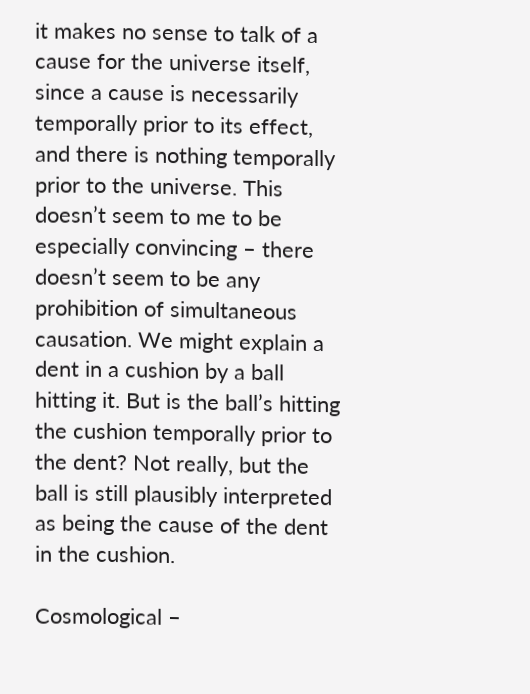it makes no sense to talk of a cause for the universe itself, since a cause is necessarily temporally prior to its effect, and there is nothing temporally prior to the universe. This doesn’t seem to me to be especially convincing – there doesn’t seem to be any prohibition of simultaneous causation. We might explain a dent in a cushion by a ball hitting it. But is the ball’s hitting the cushion temporally prior to the dent? Not really, but the ball is still plausibly interpreted as being the cause of the dent in the cushion.

Cosmological –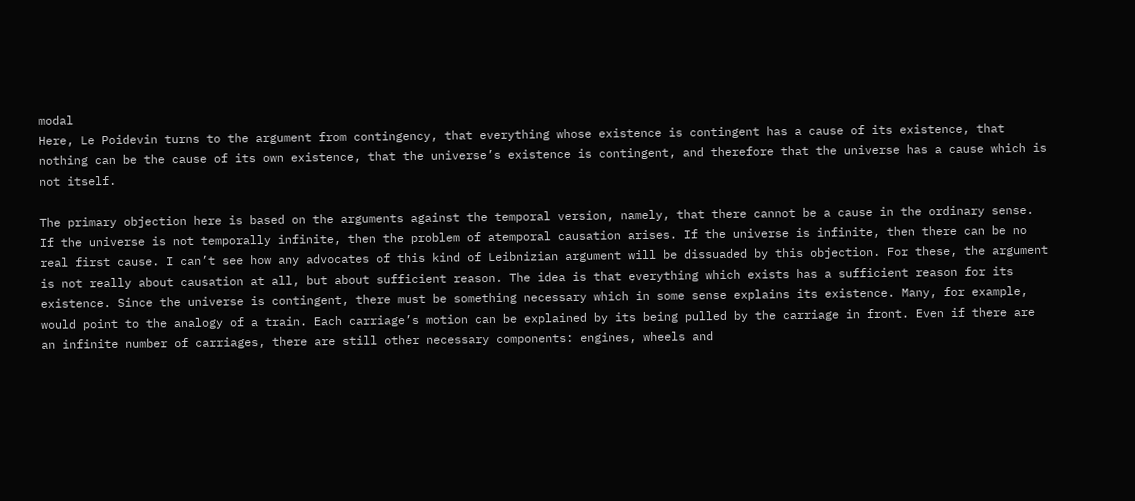modal
Here, Le Poidevin turns to the argument from contingency, that everything whose existence is contingent has a cause of its existence, that nothing can be the cause of its own existence, that the universe’s existence is contingent, and therefore that the universe has a cause which is not itself.

The primary objection here is based on the arguments against the temporal version, namely, that there cannot be a cause in the ordinary sense. If the universe is not temporally infinite, then the problem of atemporal causation arises. If the universe is infinite, then there can be no real first cause. I can’t see how any advocates of this kind of Leibnizian argument will be dissuaded by this objection. For these, the argument is not really about causation at all, but about sufficient reason. The idea is that everything which exists has a sufficient reason for its existence. Since the universe is contingent, there must be something necessary which in some sense explains its existence. Many, for example, would point to the analogy of a train. Each carriage’s motion can be explained by its being pulled by the carriage in front. Even if there are an infinite number of carriages, there are still other necessary components: engines, wheels and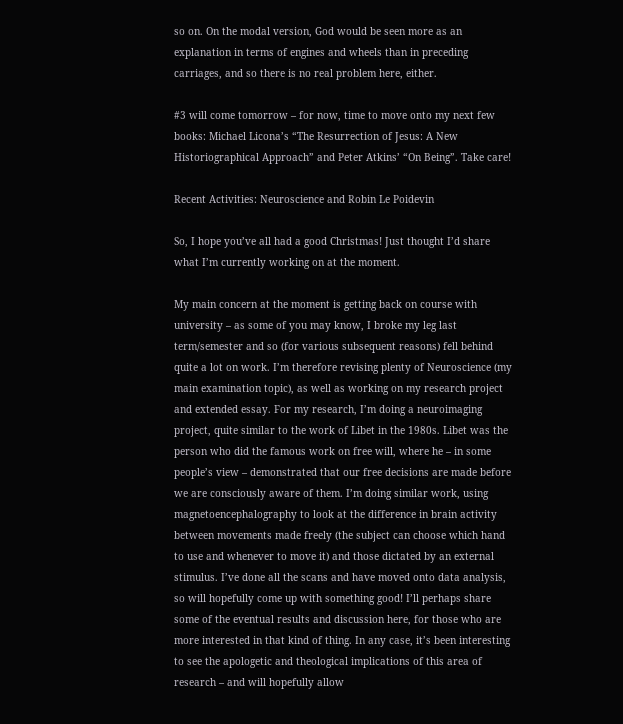so on. On the modal version, God would be seen more as an explanation in terms of engines and wheels than in preceding carriages, and so there is no real problem here, either.

#3 will come tomorrow – for now, time to move onto my next few books: Michael Licona’s “The Resurrection of Jesus: A New Historiographical Approach” and Peter Atkins’ “On Being”. Take care!

Recent Activities: Neuroscience and Robin Le Poidevin

So, I hope you’ve all had a good Christmas! Just thought I’d share what I’m currently working on at the moment.

My main concern at the moment is getting back on course with university – as some of you may know, I broke my leg last term/semester and so (for various subsequent reasons) fell behind quite a lot on work. I’m therefore revising plenty of Neuroscience (my main examination topic), as well as working on my research project and extended essay. For my research, I’m doing a neuroimaging project, quite similar to the work of Libet in the 1980s. Libet was the person who did the famous work on free will, where he – in some people’s view – demonstrated that our free decisions are made before we are consciously aware of them. I’m doing similar work, using magnetoencephalography to look at the difference in brain activity between movements made freely (the subject can choose which hand to use and whenever to move it) and those dictated by an external stimulus. I’ve done all the scans and have moved onto data analysis, so will hopefully come up with something good! I’ll perhaps share some of the eventual results and discussion here, for those who are more interested in that kind of thing. In any case, it’s been interesting to see the apologetic and theological implications of this area of research – and will hopefully allow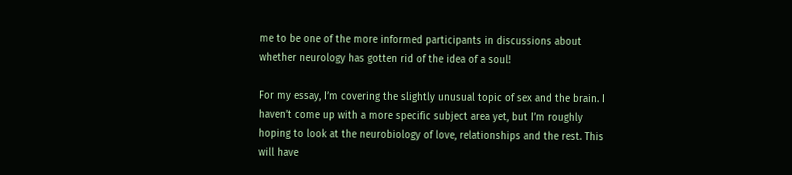me to be one of the more informed participants in discussions about whether neurology has gotten rid of the idea of a soul!

For my essay, I’m covering the slightly unusual topic of sex and the brain. I haven’t come up with a more specific subject area yet, but I’m roughly hoping to look at the neurobiology of love, relationships and the rest. This will have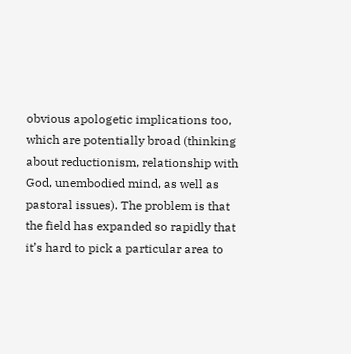obvious apologetic implications too, which are potentially broad (thinking about reductionism, relationship with God, unembodied mind, as well as pastoral issues). The problem is that the field has expanded so rapidly that it’s hard to pick a particular area to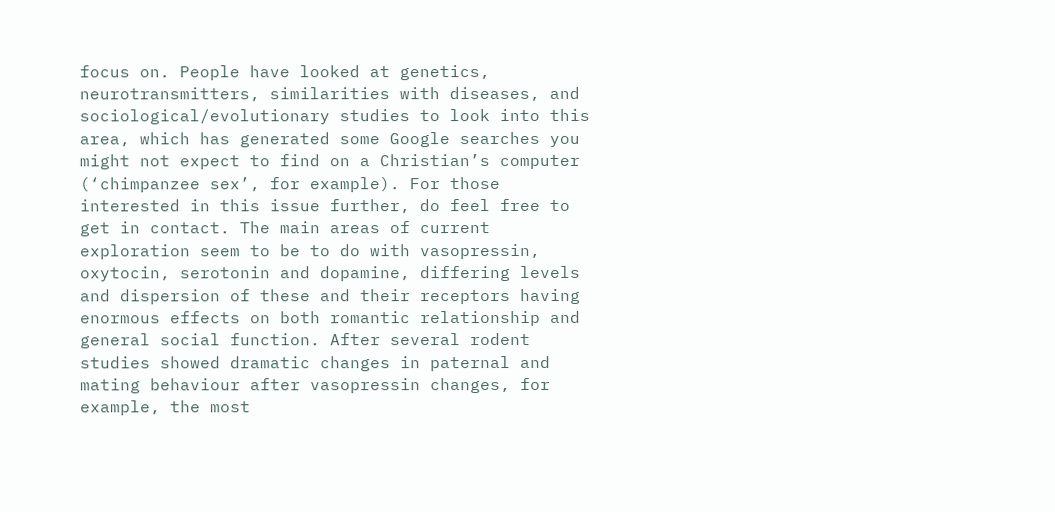focus on. People have looked at genetics, neurotransmitters, similarities with diseases, and sociological/evolutionary studies to look into this area, which has generated some Google searches you might not expect to find on a Christian’s computer (‘chimpanzee sex’, for example). For those interested in this issue further, do feel free to get in contact. The main areas of current exploration seem to be to do with vasopressin, oxytocin, serotonin and dopamine, differing levels and dispersion of these and their receptors having enormous effects on both romantic relationship and general social function. After several rodent studies showed dramatic changes in paternal and mating behaviour after vasopressin changes, for example, the most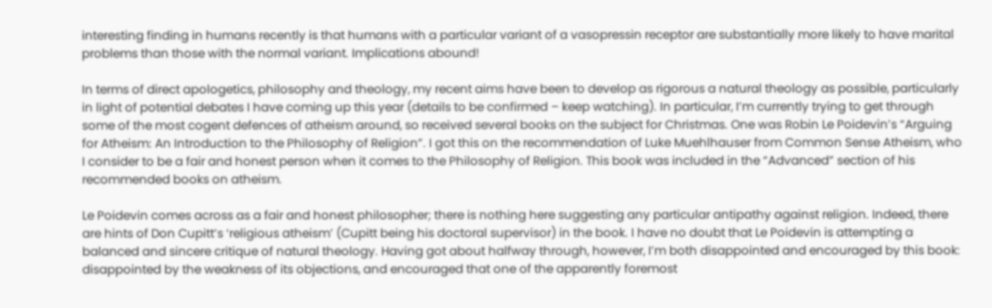interesting finding in humans recently is that humans with a particular variant of a vasopressin receptor are substantially more likely to have marital problems than those with the normal variant. Implications abound!

In terms of direct apologetics, philosophy and theology, my recent aims have been to develop as rigorous a natural theology as possible, particularly in light of potential debates I have coming up this year (details to be confirmed – keep watching). In particular, I’m currently trying to get through some of the most cogent defences of atheism around, so received several books on the subject for Christmas. One was Robin Le Poidevin’s “Arguing for Atheism: An Introduction to the Philosophy of Religion”. I got this on the recommendation of Luke Muehlhauser from Common Sense Atheism, who I consider to be a fair and honest person when it comes to the Philosophy of Religion. This book was included in the “Advanced” section of his recommended books on atheism.

Le Poidevin comes across as a fair and honest philosopher; there is nothing here suggesting any particular antipathy against religion. Indeed, there are hints of Don Cupitt’s ‘religious atheism’ (Cupitt being his doctoral supervisor) in the book. I have no doubt that Le Poidevin is attempting a balanced and sincere critique of natural theology. Having got about halfway through, however, I’m both disappointed and encouraged by this book: disappointed by the weakness of its objections, and encouraged that one of the apparently foremost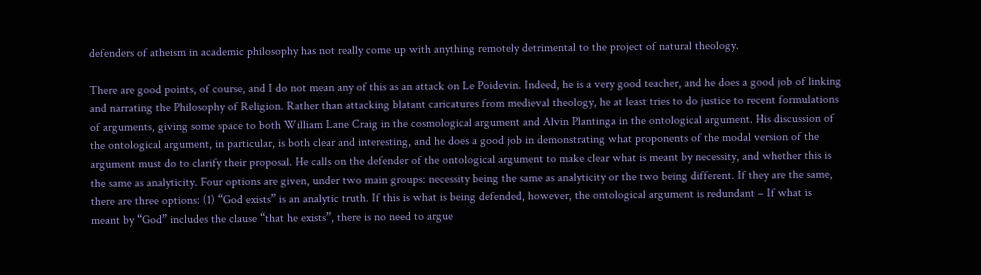defenders of atheism in academic philosophy has not really come up with anything remotely detrimental to the project of natural theology.

There are good points, of course, and I do not mean any of this as an attack on Le Poidevin. Indeed, he is a very good teacher, and he does a good job of linking and narrating the Philosophy of Religion. Rather than attacking blatant caricatures from medieval theology, he at least tries to do justice to recent formulations of arguments, giving some space to both William Lane Craig in the cosmological argument and Alvin Plantinga in the ontological argument. His discussion of the ontological argument, in particular, is both clear and interesting, and he does a good job in demonstrating what proponents of the modal version of the argument must do to clarify their proposal. He calls on the defender of the ontological argument to make clear what is meant by necessity, and whether this is the same as analyticity. Four options are given, under two main groups: necessity being the same as analyticity or the two being different. If they are the same, there are three options: (1) “God exists” is an analytic truth. If this is what is being defended, however, the ontological argument is redundant – If what is meant by “God” includes the clause “that he exists”, there is no need to argue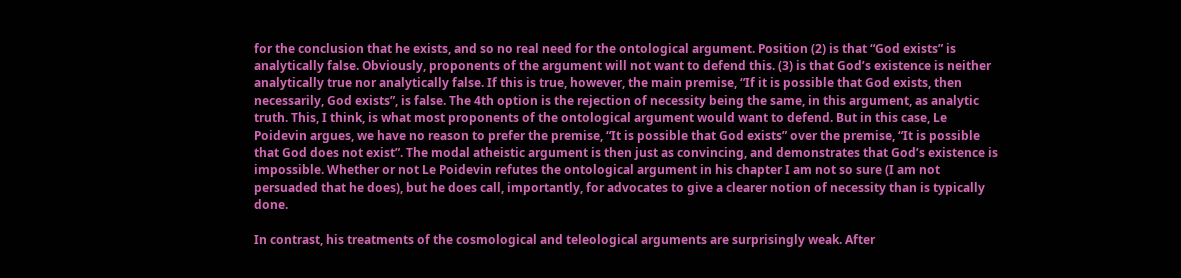for the conclusion that he exists, and so no real need for the ontological argument. Position (2) is that “God exists” is analytically false. Obviously, proponents of the argument will not want to defend this. (3) is that God’s existence is neither analytically true nor analytically false. If this is true, however, the main premise, “If it is possible that God exists, then necessarily, God exists”, is false. The 4th option is the rejection of necessity being the same, in this argument, as analytic truth. This, I think, is what most proponents of the ontological argument would want to defend. But in this case, Le Poidevin argues, we have no reason to prefer the premise, “It is possible that God exists” over the premise, “It is possible that God does not exist”. The modal atheistic argument is then just as convincing, and demonstrates that God’s existence is impossible. Whether or not Le Poidevin refutes the ontological argument in his chapter I am not so sure (I am not persuaded that he does), but he does call, importantly, for advocates to give a clearer notion of necessity than is typically done.

In contrast, his treatments of the cosmological and teleological arguments are surprisingly weak. After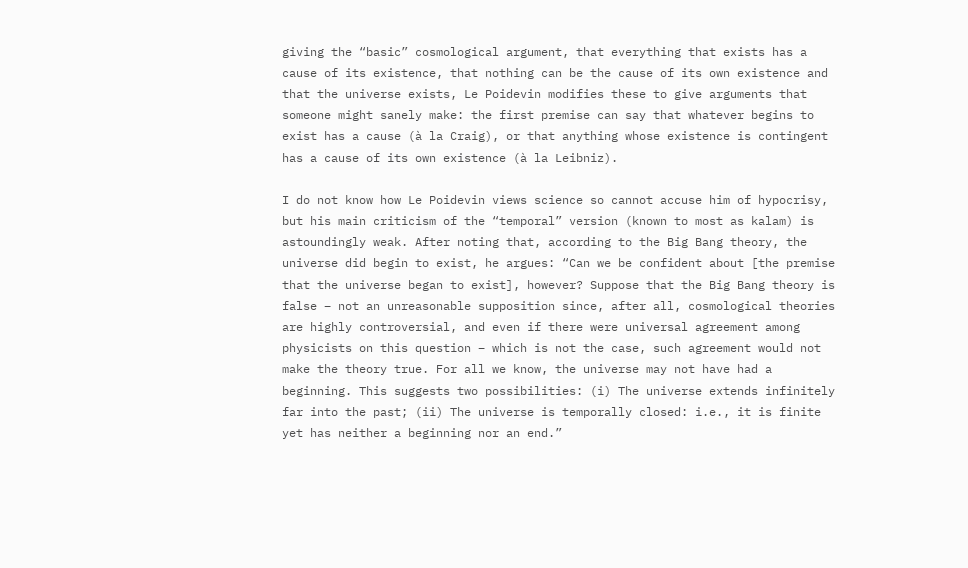giving the “basic” cosmological argument, that everything that exists has a cause of its existence, that nothing can be the cause of its own existence and that the universe exists, Le Poidevin modifies these to give arguments that someone might sanely make: the first premise can say that whatever begins to exist has a cause (à la Craig), or that anything whose existence is contingent has a cause of its own existence (à la Leibniz).

I do not know how Le Poidevin views science so cannot accuse him of hypocrisy, but his main criticism of the “temporal” version (known to most as kalam) is astoundingly weak. After noting that, according to the Big Bang theory, the universe did begin to exist, he argues: “Can we be confident about [the premise that the universe began to exist], however? Suppose that the Big Bang theory is false – not an unreasonable supposition since, after all, cosmological theories are highly controversial, and even if there were universal agreement among physicists on this question – which is not the case, such agreement would not make the theory true. For all we know, the universe may not have had a beginning. This suggests two possibilities: (i) The universe extends infinitely far into the past; (ii) The universe is temporally closed: i.e., it is finite yet has neither a beginning nor an end.”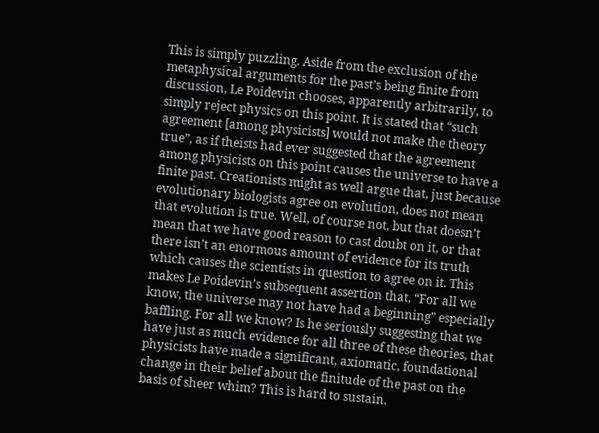This is simply puzzling. Aside from the exclusion of the metaphysical arguments for the past’s being finite from discussion, Le Poidevin chooses, apparently arbitrarily, to simply reject physics on this point. It is stated that “such agreement [among physicists] would not make the theory true”, as if theists had ever suggested that the agreement among physicists on this point causes the universe to have a finite past. Creationists might as well argue that, just because evolutionary biologists agree on evolution, does not mean that evolution is true. Well, of course not, but that doesn’t mean that we have good reason to cast doubt on it, or that there isn’t an enormous amount of evidence for its truth which causes the scientists in question to agree on it. This makes Le Poidevin’s subsequent assertion that, “For all we know, the universe may not have had a beginning” especially baffling. For all we know? Is he seriously suggesting that we have just as much evidence for all three of these theories, that physicists have made a significant, axiomatic, foundational change in their belief about the finitude of the past on the basis of sheer whim? This is hard to sustain.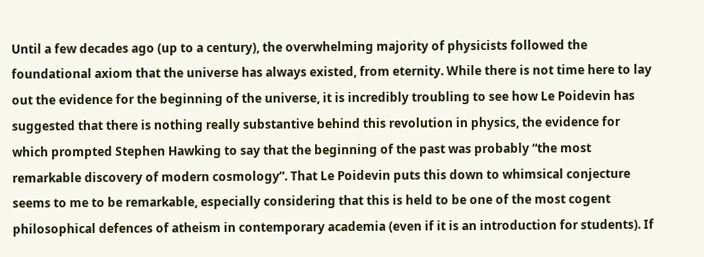Until a few decades ago (up to a century), the overwhelming majority of physicists followed the foundational axiom that the universe has always existed, from eternity. While there is not time here to lay out the evidence for the beginning of the universe, it is incredibly troubling to see how Le Poidevin has suggested that there is nothing really substantive behind this revolution in physics, the evidence for which prompted Stephen Hawking to say that the beginning of the past was probably “the most remarkable discovery of modern cosmology”. That Le Poidevin puts this down to whimsical conjecture seems to me to be remarkable, especially considering that this is held to be one of the most cogent philosophical defences of atheism in contemporary academia (even if it is an introduction for students). If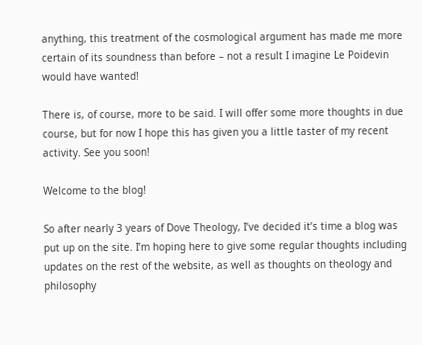anything, this treatment of the cosmological argument has made me more certain of its soundness than before – not a result I imagine Le Poidevin would have wanted!

There is, of course, more to be said. I will offer some more thoughts in due course, but for now I hope this has given you a little taster of my recent activity. See you soon!

Welcome to the blog!

So after nearly 3 years of Dove Theology, I’ve decided it’s time a blog was put up on the site. I’m hoping here to give some regular thoughts including updates on the rest of the website, as well as thoughts on theology and philosophy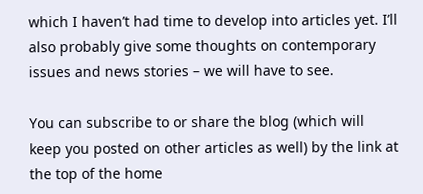which I haven’t had time to develop into articles yet. I’ll also probably give some thoughts on contemporary issues and news stories – we will have to see.

You can subscribe to or share the blog (which will keep you posted on other articles as well) by the link at the top of the home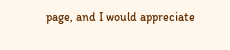page, and I would appreciate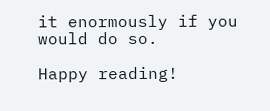it enormously if you would do so.

Happy reading!